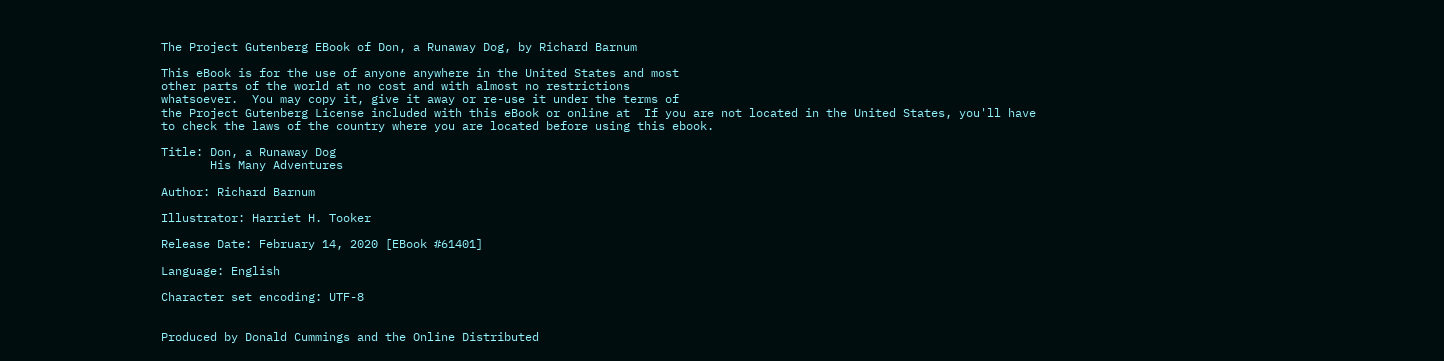The Project Gutenberg EBook of Don, a Runaway Dog, by Richard Barnum

This eBook is for the use of anyone anywhere in the United States and most
other parts of the world at no cost and with almost no restrictions
whatsoever.  You may copy it, give it away or re-use it under the terms of
the Project Gutenberg License included with this eBook or online at  If you are not located in the United States, you'll have
to check the laws of the country where you are located before using this ebook.

Title: Don, a Runaway Dog
       His Many Adventures

Author: Richard Barnum

Illustrator: Harriet H. Tooker

Release Date: February 14, 2020 [EBook #61401]

Language: English

Character set encoding: UTF-8


Produced by Donald Cummings and the Online Distributed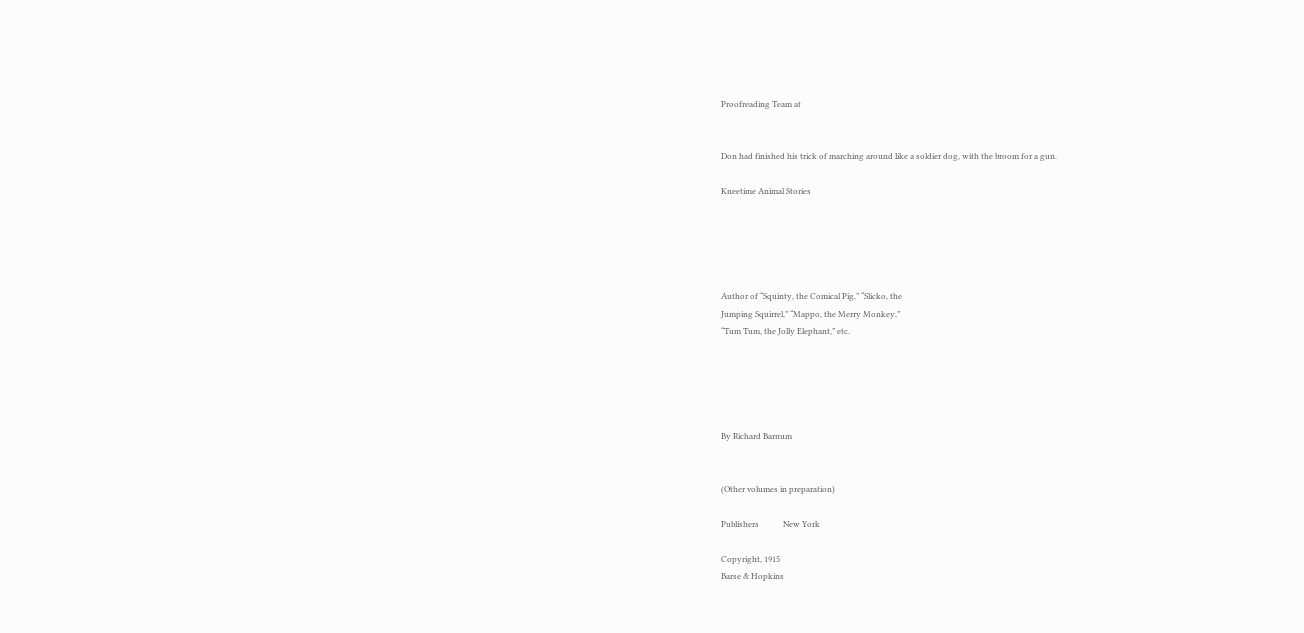Proofreading Team at


Don had finished his trick of marching around like a soldier dog, with the broom for a gun.

Kneetime Animal Stories





Author of “Squinty, the Comical Pig,” “Slicko, the
Jumping Squirrel,” “Mappo, the Merry Monkey,”
“Tum Tum, the Jolly Elephant,” etc.





By Richard Barnum


(Other volumes in preparation)

Publishers            New York

Copyright, 1915
Barse & Hopkins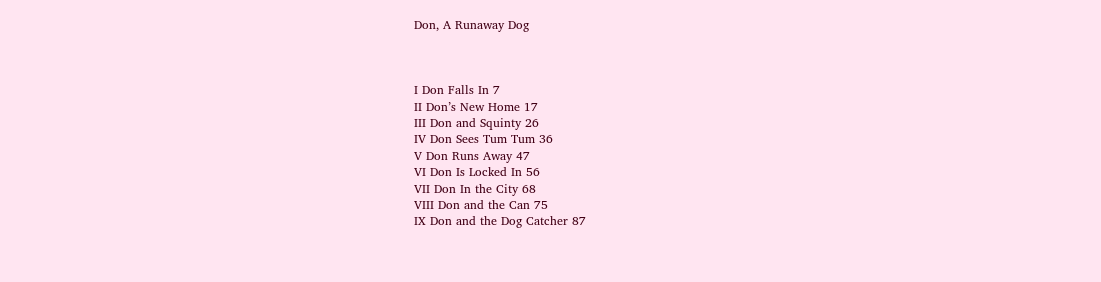Don, A Runaway Dog



I Don Falls In 7
II Don’s New Home 17
III Don and Squinty 26
IV Don Sees Tum Tum 36
V Don Runs Away 47
VI Don Is Locked In 56
VII Don In the City 68
VIII Don and the Can 75
IX Don and the Dog Catcher 87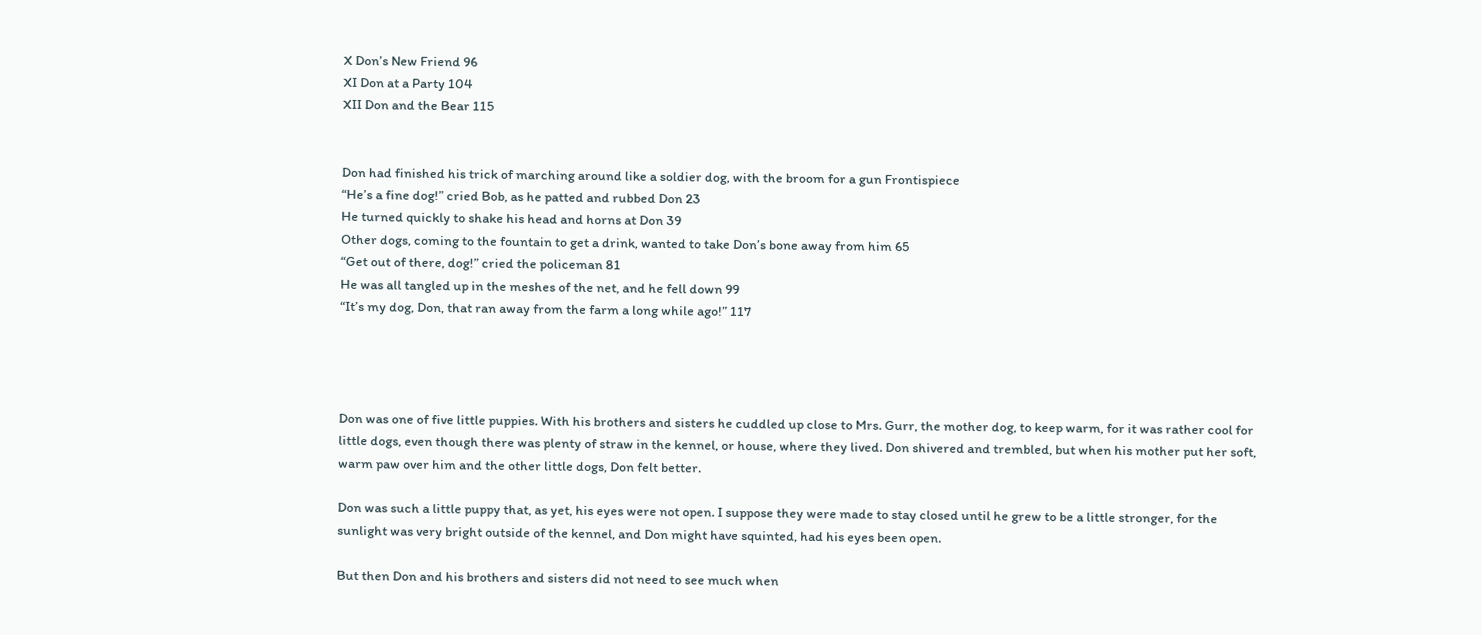X Don’s New Friend 96
XI Don at a Party 104
XII Don and the Bear 115


Don had finished his trick of marching around like a soldier dog, with the broom for a gun Frontispiece
“He’s a fine dog!” cried Bob, as he patted and rubbed Don 23
He turned quickly to shake his head and horns at Don 39
Other dogs, coming to the fountain to get a drink, wanted to take Don’s bone away from him 65
“Get out of there, dog!” cried the policeman 81
He was all tangled up in the meshes of the net, and he fell down 99
“It’s my dog, Don, that ran away from the farm a long while ago!” 117




Don was one of five little puppies. With his brothers and sisters he cuddled up close to Mrs. Gurr, the mother dog, to keep warm, for it was rather cool for little dogs, even though there was plenty of straw in the kennel, or house, where they lived. Don shivered and trembled, but when his mother put her soft, warm paw over him and the other little dogs, Don felt better.

Don was such a little puppy that, as yet, his eyes were not open. I suppose they were made to stay closed until he grew to be a little stronger, for the sunlight was very bright outside of the kennel, and Don might have squinted, had his eyes been open.

But then Don and his brothers and sisters did not need to see much when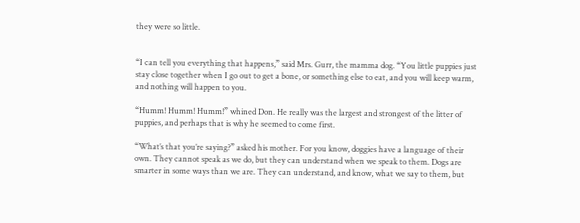they were so little.


“I can tell you everything that happens,” said Mrs. Gurr, the mamma dog. “You little puppies just stay close together when I go out to get a bone, or something else to eat, and you will keep warm, and nothing will happen to you.

“Humm! Humm! Humm!” whined Don. He really was the largest and strongest of the litter of puppies, and perhaps that is why he seemed to come first.

“What’s that you’re saying?” asked his mother. For you know, doggies have a language of their own. They cannot speak as we do, but they can understand when we speak to them. Dogs are smarter in some ways than we are. They can understand, and know, what we say to them, but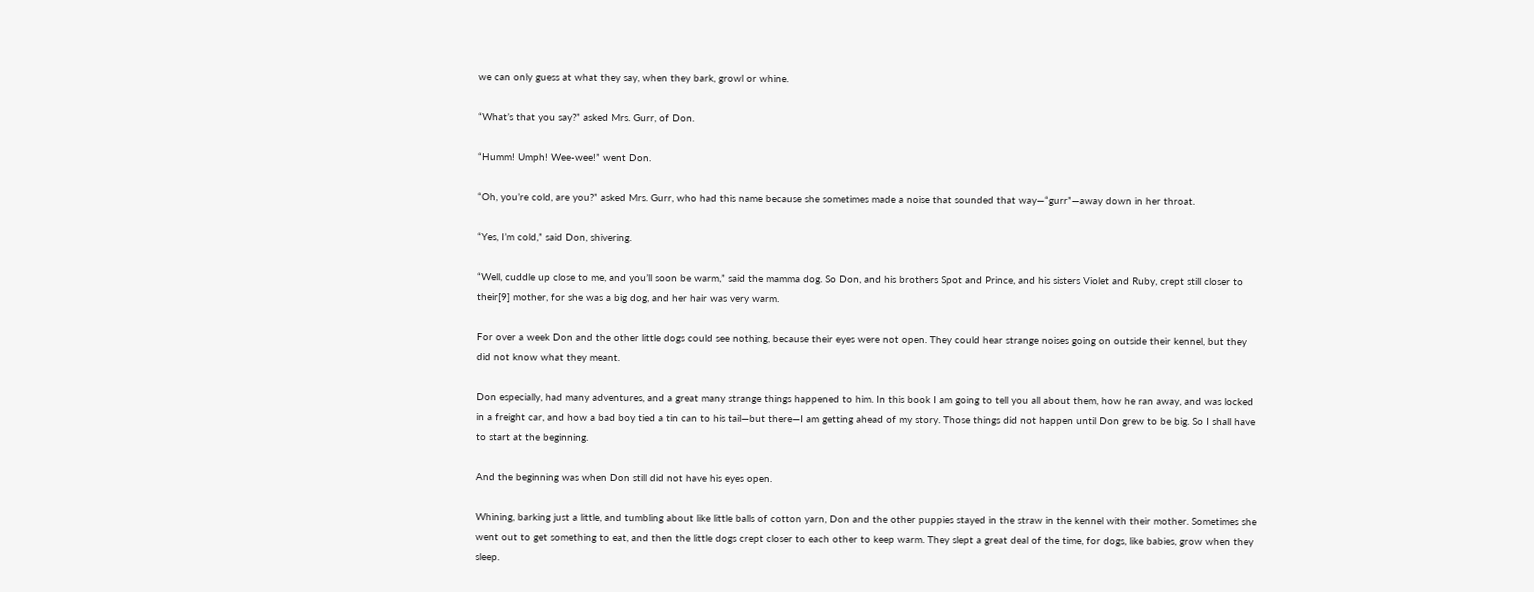we can only guess at what they say, when they bark, growl or whine.

“What’s that you say?” asked Mrs. Gurr, of Don.

“Humm! Umph! Wee-wee!” went Don.

“Oh, you’re cold, are you?” asked Mrs. Gurr, who had this name because she sometimes made a noise that sounded that way—“gurr”—away down in her throat.

“Yes, I’m cold,” said Don, shivering.

“Well, cuddle up close to me, and you’ll soon be warm,” said the mamma dog. So Don, and his brothers Spot and Prince, and his sisters Violet and Ruby, crept still closer to their[9] mother, for she was a big dog, and her hair was very warm.

For over a week Don and the other little dogs could see nothing, because their eyes were not open. They could hear strange noises going on outside their kennel, but they did not know what they meant.

Don especially, had many adventures, and a great many strange things happened to him. In this book I am going to tell you all about them, how he ran away, and was locked in a freight car, and how a bad boy tied a tin can to his tail—but there—I am getting ahead of my story. Those things did not happen until Don grew to be big. So I shall have to start at the beginning.

And the beginning was when Don still did not have his eyes open.

Whining, barking just a little, and tumbling about like little balls of cotton yarn, Don and the other puppies stayed in the straw in the kennel with their mother. Sometimes she went out to get something to eat, and then the little dogs crept closer to each other to keep warm. They slept a great deal of the time, for dogs, like babies, grow when they sleep.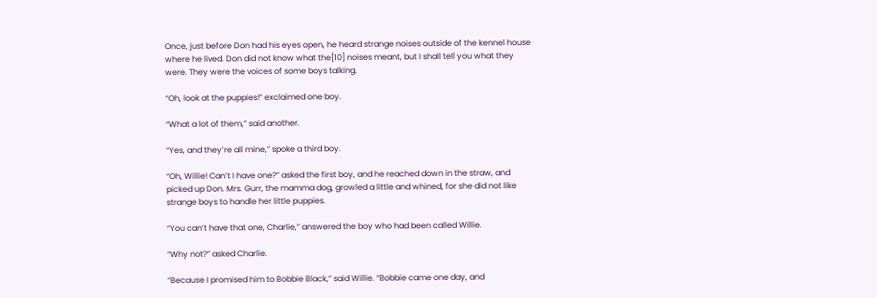Once, just before Don had his eyes open, he heard strange noises outside of the kennel house where he lived. Don did not know what the[10] noises meant, but I shall tell you what they were. They were the voices of some boys talking.

“Oh, look at the puppies!” exclaimed one boy.

“What a lot of them,” said another.

“Yes, and they’re all mine,” spoke a third boy.

“Oh, Willie! Can’t I have one?” asked the first boy, and he reached down in the straw, and picked up Don. Mrs. Gurr, the mamma dog, growled a little and whined, for she did not like strange boys to handle her little puppies.

“You can’t have that one, Charlie,” answered the boy who had been called Willie.

“Why not?” asked Charlie.

“Because I promised him to Bobbie Black,” said Willie. “Bobbie came one day, and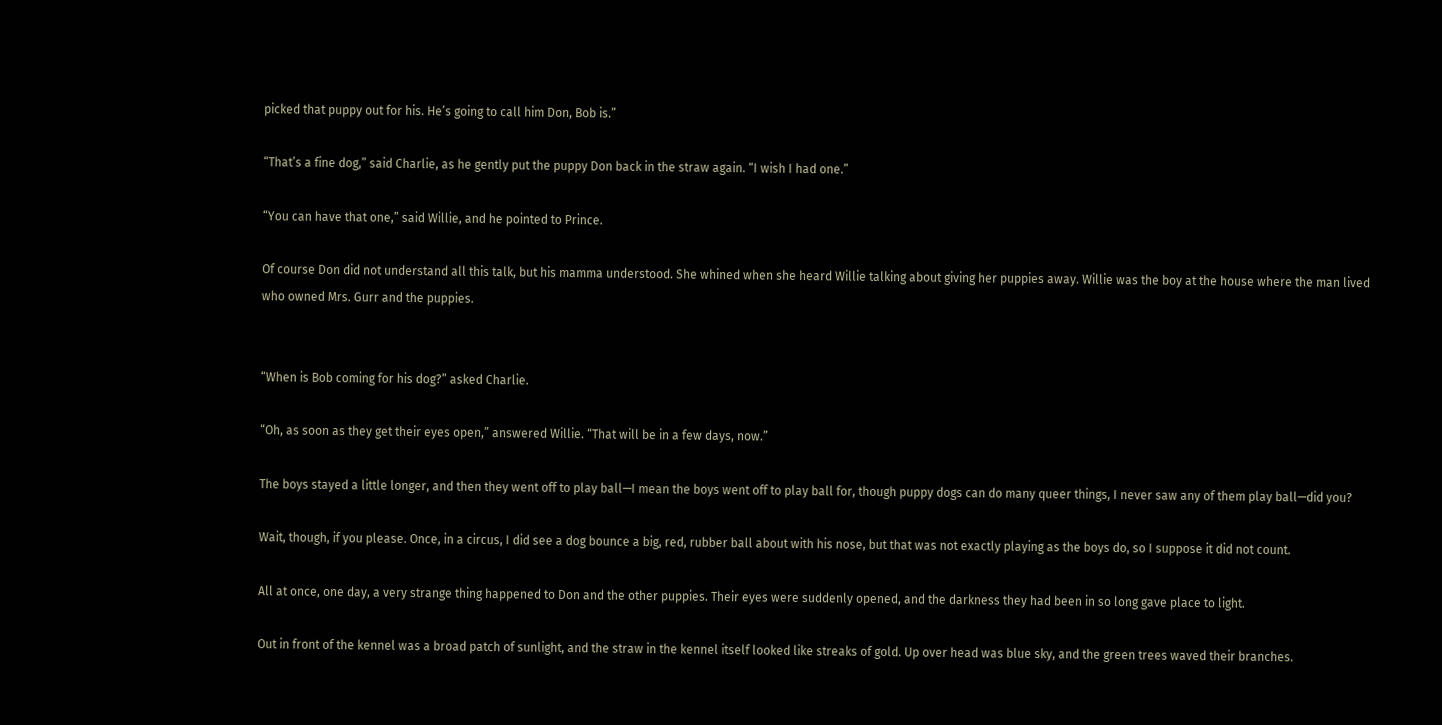picked that puppy out for his. He’s going to call him Don, Bob is.”

“That’s a fine dog,” said Charlie, as he gently put the puppy Don back in the straw again. “I wish I had one.”

“You can have that one,” said Willie, and he pointed to Prince.

Of course Don did not understand all this talk, but his mamma understood. She whined when she heard Willie talking about giving her puppies away. Willie was the boy at the house where the man lived who owned Mrs. Gurr and the puppies.


“When is Bob coming for his dog?” asked Charlie.

“Oh, as soon as they get their eyes open,” answered Willie. “That will be in a few days, now.”

The boys stayed a little longer, and then they went off to play ball—I mean the boys went off to play ball for, though puppy dogs can do many queer things, I never saw any of them play ball—did you?

Wait, though, if you please. Once, in a circus, I did see a dog bounce a big, red, rubber ball about with his nose, but that was not exactly playing as the boys do, so I suppose it did not count.

All at once, one day, a very strange thing happened to Don and the other puppies. Their eyes were suddenly opened, and the darkness they had been in so long gave place to light.

Out in front of the kennel was a broad patch of sunlight, and the straw in the kennel itself looked like streaks of gold. Up over head was blue sky, and the green trees waved their branches.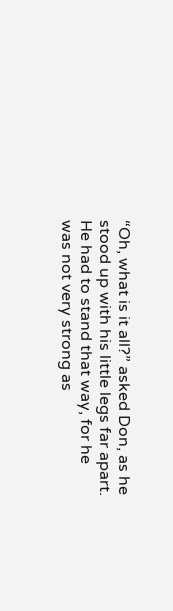“Oh, what is it all?” asked Don, as he stood up with his little legs far apart. He had to stand that way, for he was not very strong as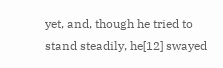yet, and, though he tried to stand steadily, he[12] swayed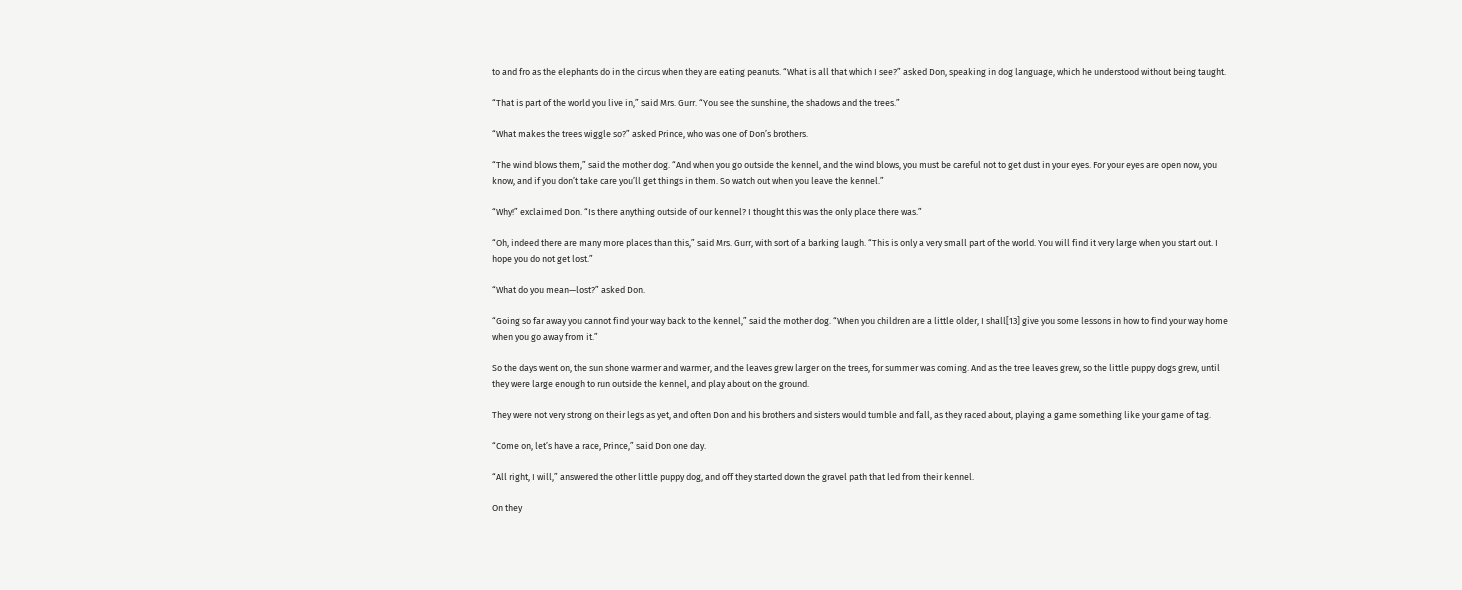to and fro as the elephants do in the circus when they are eating peanuts. “What is all that which I see?” asked Don, speaking in dog language, which he understood without being taught.

“That is part of the world you live in,” said Mrs. Gurr. “You see the sunshine, the shadows and the trees.”

“What makes the trees wiggle so?” asked Prince, who was one of Don’s brothers.

“The wind blows them,” said the mother dog. “And when you go outside the kennel, and the wind blows, you must be careful not to get dust in your eyes. For your eyes are open now, you know, and if you don’t take care you’ll get things in them. So watch out when you leave the kennel.”

“Why!” exclaimed Don. “Is there anything outside of our kennel? I thought this was the only place there was.”

“Oh, indeed there are many more places than this,” said Mrs. Gurr, with sort of a barking laugh. “This is only a very small part of the world. You will find it very large when you start out. I hope you do not get lost.”

“What do you mean—lost?” asked Don.

“Going so far away you cannot find your way back to the kennel,” said the mother dog. “When you children are a little older, I shall[13] give you some lessons in how to find your way home when you go away from it.”

So the days went on, the sun shone warmer and warmer, and the leaves grew larger on the trees, for summer was coming. And as the tree leaves grew, so the little puppy dogs grew, until they were large enough to run outside the kennel, and play about on the ground.

They were not very strong on their legs as yet, and often Don and his brothers and sisters would tumble and fall, as they raced about, playing a game something like your game of tag.

“Come on, let’s have a race, Prince,” said Don one day.

“All right, I will,” answered the other little puppy dog, and off they started down the gravel path that led from their kennel.

On they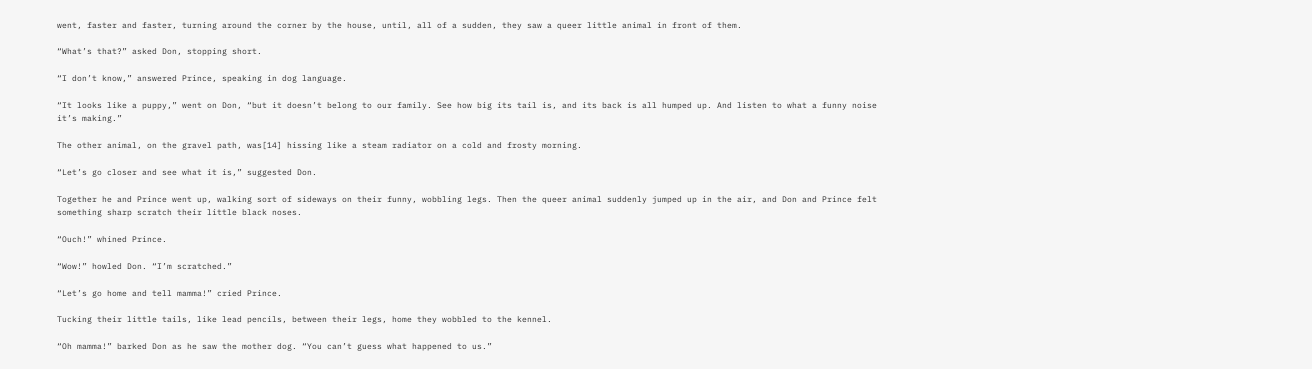went, faster and faster, turning around the corner by the house, until, all of a sudden, they saw a queer little animal in front of them.

“What’s that?” asked Don, stopping short.

“I don’t know,” answered Prince, speaking in dog language.

“It looks like a puppy,” went on Don, “but it doesn’t belong to our family. See how big its tail is, and its back is all humped up. And listen to what a funny noise it’s making.”

The other animal, on the gravel path, was[14] hissing like a steam radiator on a cold and frosty morning.

“Let’s go closer and see what it is,” suggested Don.

Together he and Prince went up, walking sort of sideways on their funny, wobbling legs. Then the queer animal suddenly jumped up in the air, and Don and Prince felt something sharp scratch their little black noses.

“Ouch!” whined Prince.

“Wow!” howled Don. “I’m scratched.”

“Let’s go home and tell mamma!” cried Prince.

Tucking their little tails, like lead pencils, between their legs, home they wobbled to the kennel.

“Oh mamma!” barked Don as he saw the mother dog. “You can’t guess what happened to us.”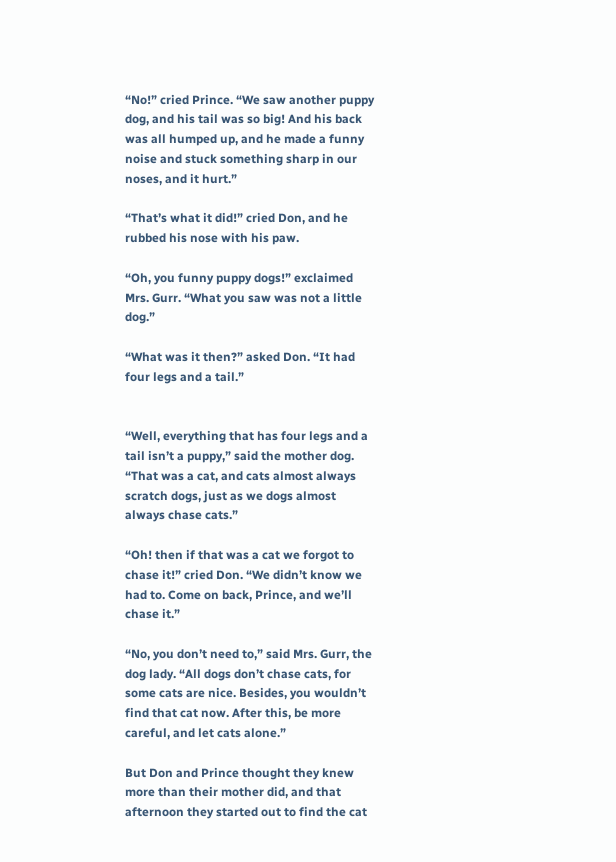“No!” cried Prince. “We saw another puppy dog, and his tail was so big! And his back was all humped up, and he made a funny noise and stuck something sharp in our noses, and it hurt.”

“That’s what it did!” cried Don, and he rubbed his nose with his paw.

“Oh, you funny puppy dogs!” exclaimed Mrs. Gurr. “What you saw was not a little dog.”

“What was it then?” asked Don. “It had four legs and a tail.”


“Well, everything that has four legs and a tail isn’t a puppy,” said the mother dog. “That was a cat, and cats almost always scratch dogs, just as we dogs almost always chase cats.”

“Oh! then if that was a cat we forgot to chase it!” cried Don. “We didn’t know we had to. Come on back, Prince, and we’ll chase it.”

“No, you don’t need to,” said Mrs. Gurr, the dog lady. “All dogs don’t chase cats, for some cats are nice. Besides, you wouldn’t find that cat now. After this, be more careful, and let cats alone.”

But Don and Prince thought they knew more than their mother did, and that afternoon they started out to find the cat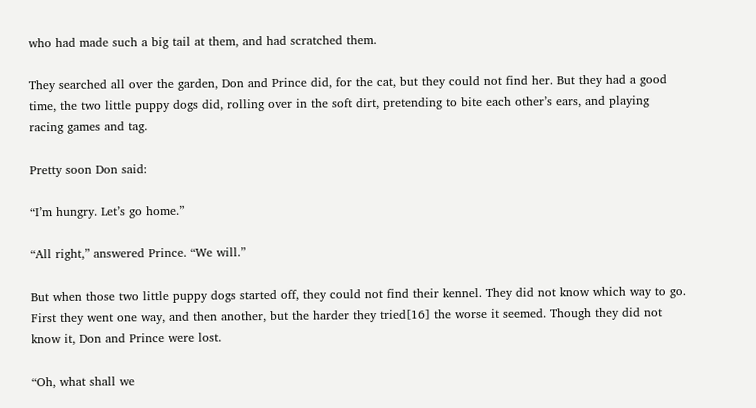who had made such a big tail at them, and had scratched them.

They searched all over the garden, Don and Prince did, for the cat, but they could not find her. But they had a good time, the two little puppy dogs did, rolling over in the soft dirt, pretending to bite each other’s ears, and playing racing games and tag.

Pretty soon Don said:

“I’m hungry. Let’s go home.”

“All right,” answered Prince. “We will.”

But when those two little puppy dogs started off, they could not find their kennel. They did not know which way to go. First they went one way, and then another, but the harder they tried[16] the worse it seemed. Though they did not know it, Don and Prince were lost.

“Oh, what shall we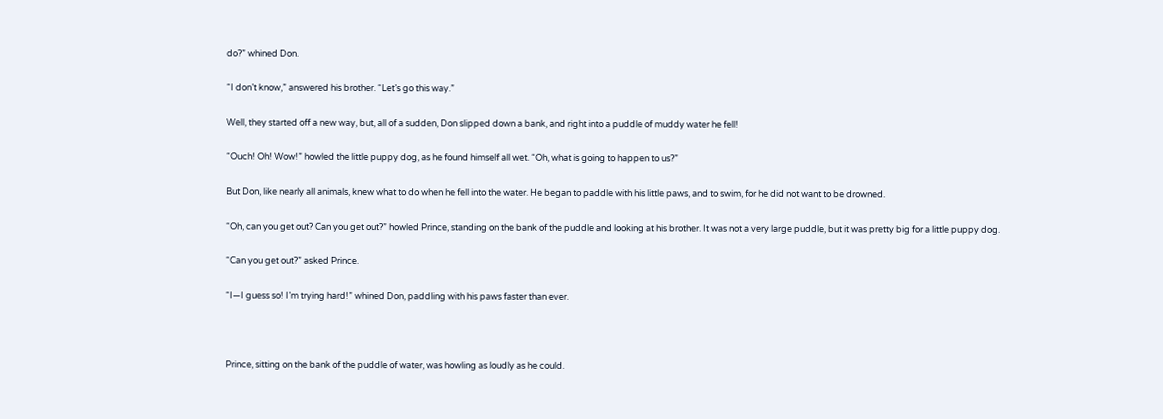do?” whined Don.

“I don’t know,” answered his brother. “Let’s go this way.”

Well, they started off a new way, but, all of a sudden, Don slipped down a bank, and right into a puddle of muddy water he fell!

“Ouch! Oh! Wow!” howled the little puppy dog, as he found himself all wet. “Oh, what is going to happen to us?”

But Don, like nearly all animals, knew what to do when he fell into the water. He began to paddle with his little paws, and to swim, for he did not want to be drowned.

“Oh, can you get out? Can you get out?” howled Prince, standing on the bank of the puddle and looking at his brother. It was not a very large puddle, but it was pretty big for a little puppy dog.

“Can you get out?” asked Prince.

“I—I guess so! I’m trying hard!” whined Don, paddling with his paws faster than ever.



Prince, sitting on the bank of the puddle of water, was howling as loudly as he could.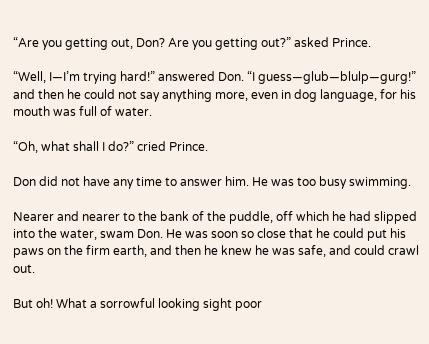“Are you getting out, Don? Are you getting out?” asked Prince.

“Well, I—I’m trying hard!” answered Don. “I guess—glub—blulp—gurg!” and then he could not say anything more, even in dog language, for his mouth was full of water.

“Oh, what shall I do?” cried Prince.

Don did not have any time to answer him. He was too busy swimming.

Nearer and nearer to the bank of the puddle, off which he had slipped into the water, swam Don. He was soon so close that he could put his paws on the firm earth, and then he knew he was safe, and could crawl out.

But oh! What a sorrowful looking sight poor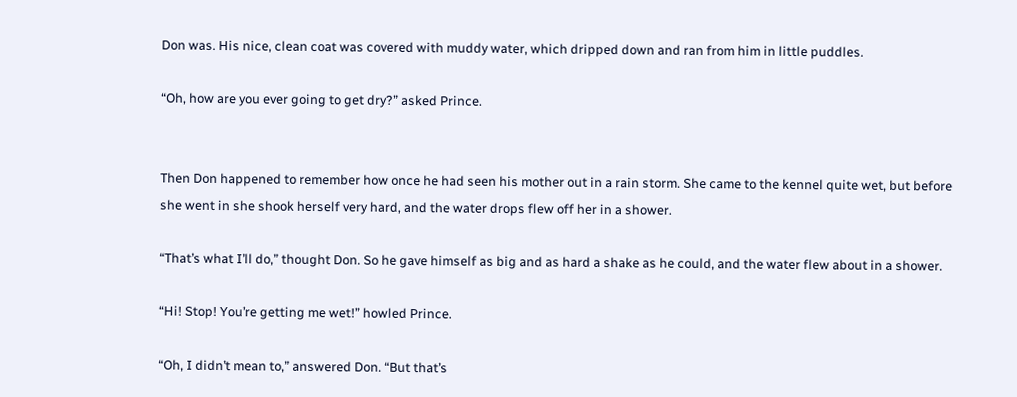Don was. His nice, clean coat was covered with muddy water, which dripped down and ran from him in little puddles.

“Oh, how are you ever going to get dry?” asked Prince.


Then Don happened to remember how once he had seen his mother out in a rain storm. She came to the kennel quite wet, but before she went in she shook herself very hard, and the water drops flew off her in a shower.

“That’s what I’ll do,” thought Don. So he gave himself as big and as hard a shake as he could, and the water flew about in a shower.

“Hi! Stop! You’re getting me wet!” howled Prince.

“Oh, I didn’t mean to,” answered Don. “But that’s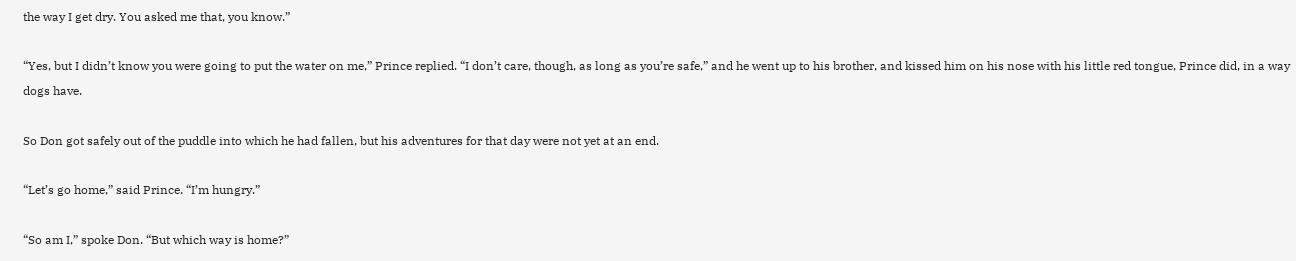the way I get dry. You asked me that, you know.”

“Yes, but I didn’t know you were going to put the water on me,” Prince replied. “I don’t care, though, as long as you’re safe,” and he went up to his brother, and kissed him on his nose with his little red tongue, Prince did, in a way dogs have.

So Don got safely out of the puddle into which he had fallen, but his adventures for that day were not yet at an end.

“Let’s go home,” said Prince. “I’m hungry.”

“So am I,” spoke Don. “But which way is home?”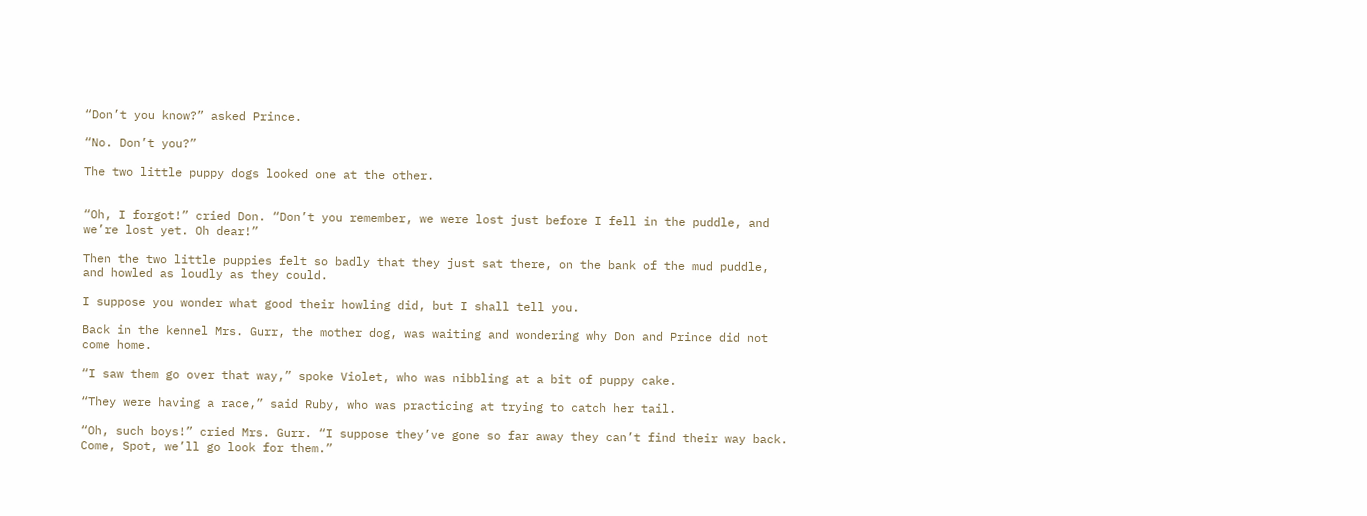“Don’t you know?” asked Prince.

“No. Don’t you?”

The two little puppy dogs looked one at the other.


“Oh, I forgot!” cried Don. “Don’t you remember, we were lost just before I fell in the puddle, and we’re lost yet. Oh dear!”

Then the two little puppies felt so badly that they just sat there, on the bank of the mud puddle, and howled as loudly as they could.

I suppose you wonder what good their howling did, but I shall tell you.

Back in the kennel Mrs. Gurr, the mother dog, was waiting and wondering why Don and Prince did not come home.

“I saw them go over that way,” spoke Violet, who was nibbling at a bit of puppy cake.

“They were having a race,” said Ruby, who was practicing at trying to catch her tail.

“Oh, such boys!” cried Mrs. Gurr. “I suppose they’ve gone so far away they can’t find their way back. Come, Spot, we’ll go look for them.”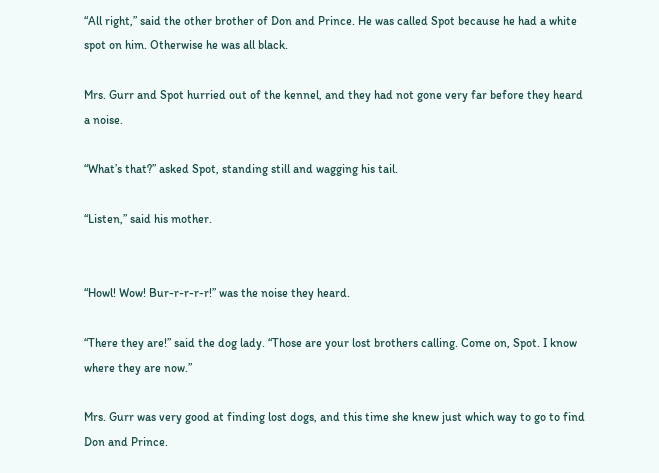“All right,” said the other brother of Don and Prince. He was called Spot because he had a white spot on him. Otherwise he was all black.

Mrs. Gurr and Spot hurried out of the kennel, and they had not gone very far before they heard a noise.

“What’s that?” asked Spot, standing still and wagging his tail.

“Listen,” said his mother.


“Howl! Wow! Bur-r-r-r-r!” was the noise they heard.

“There they are!” said the dog lady. “Those are your lost brothers calling. Come on, Spot. I know where they are now.”

Mrs. Gurr was very good at finding lost dogs, and this time she knew just which way to go to find Don and Prince.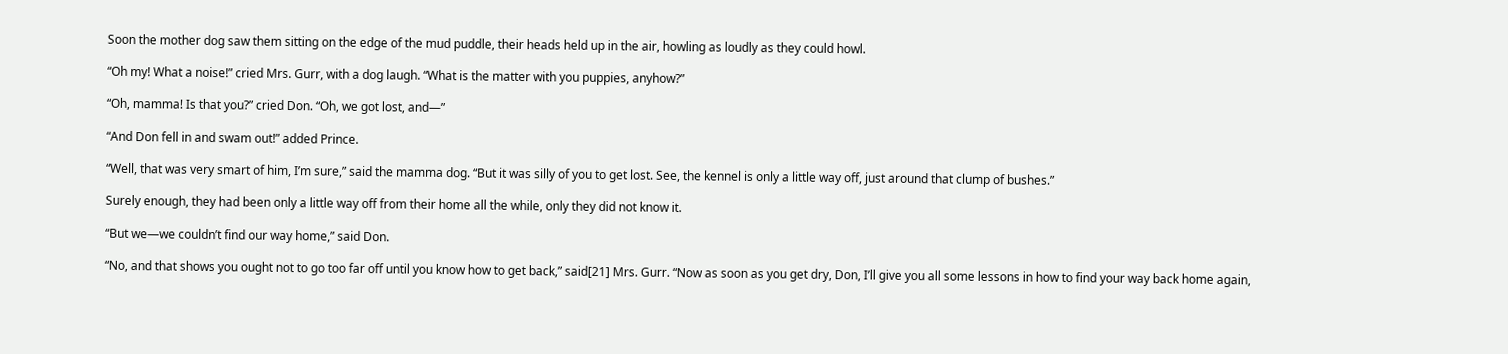Soon the mother dog saw them sitting on the edge of the mud puddle, their heads held up in the air, howling as loudly as they could howl.

“Oh my! What a noise!” cried Mrs. Gurr, with a dog laugh. “What is the matter with you puppies, anyhow?”

“Oh, mamma! Is that you?” cried Don. “Oh, we got lost, and—”

“And Don fell in and swam out!” added Prince.

“Well, that was very smart of him, I’m sure,” said the mamma dog. “But it was silly of you to get lost. See, the kennel is only a little way off, just around that clump of bushes.”

Surely enough, they had been only a little way off from their home all the while, only they did not know it.

“But we—we couldn’t find our way home,” said Don.

“No, and that shows you ought not to go too far off until you know how to get back,” said[21] Mrs. Gurr. “Now as soon as you get dry, Don, I’ll give you all some lessons in how to find your way back home again,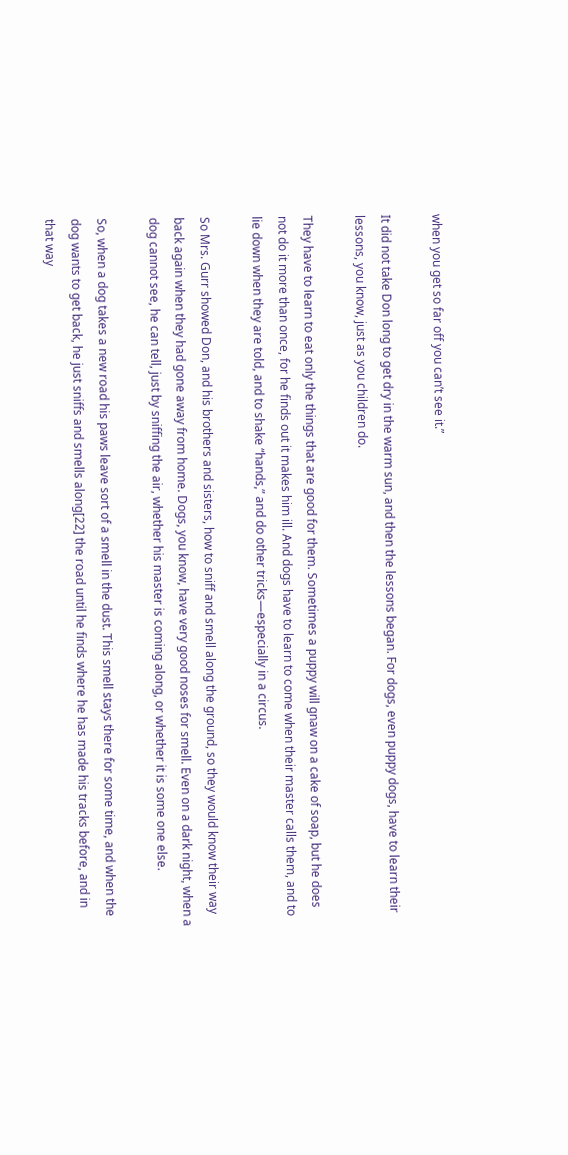when you get so far off you can’t see it.”

It did not take Don long to get dry in the warm sun, and then the lessons began. For dogs, even puppy dogs, have to learn their lessons, you know, just as you children do.

They have to learn to eat only the things that are good for them. Sometimes a puppy will gnaw on a cake of soap, but he does not do it more than once, for he finds out it makes him ill. And dogs have to learn to come when their master calls them, and to lie down when they are told, and to shake “hands,” and do other tricks—especially in a circus.

So Mrs. Gurr showed Don, and his brothers and sisters, how to sniff and smell along the ground, so they would know their way back again when they had gone away from home. Dogs, you know, have very good noses for smell. Even on a dark night, when a dog cannot see, he can tell, just by sniffing the air, whether his master is coming along, or whether it is some one else.

So, when a dog takes a new road his paws leave sort of a smell in the dust. This smell stays there for some time, and when the dog wants to get back, he just sniffs and smells along[22] the road until he finds where he has made his tracks before, and in that way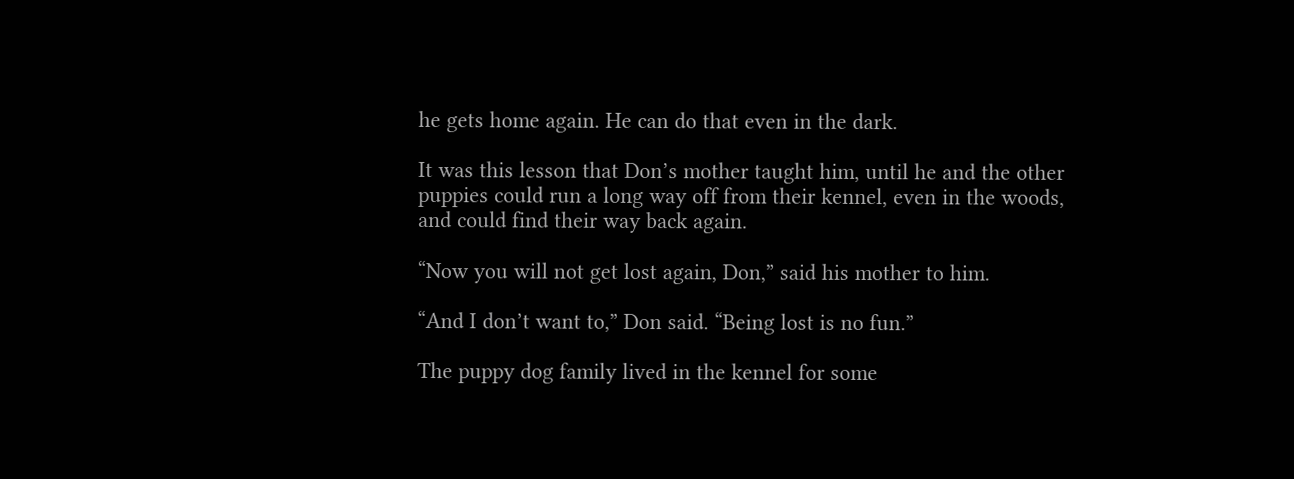he gets home again. He can do that even in the dark.

It was this lesson that Don’s mother taught him, until he and the other puppies could run a long way off from their kennel, even in the woods, and could find their way back again.

“Now you will not get lost again, Don,” said his mother to him.

“And I don’t want to,” Don said. “Being lost is no fun.”

The puppy dog family lived in the kennel for some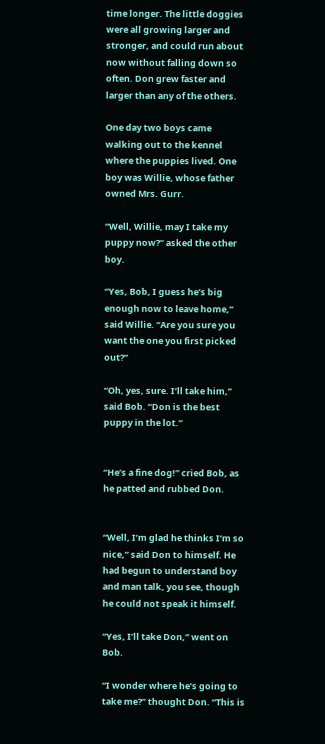time longer. The little doggies were all growing larger and stronger, and could run about now without falling down so often. Don grew faster and larger than any of the others.

One day two boys came walking out to the kennel where the puppies lived. One boy was Willie, whose father owned Mrs. Gurr.

“Well, Willie, may I take my puppy now?” asked the other boy.

“Yes, Bob, I guess he’s big enough now to leave home,” said Willie. “Are you sure you want the one you first picked out?”

“Oh, yes, sure. I’ll take him,” said Bob. “Don is the best puppy in the lot.”


“He’s a fine dog!” cried Bob, as he patted and rubbed Don.


“Well, I’m glad he thinks I’m so nice,” said Don to himself. He had begun to understand boy and man talk, you see, though he could not speak it himself.

“Yes, I’ll take Don,” went on Bob.

“I wonder where he’s going to take me?” thought Don. “This is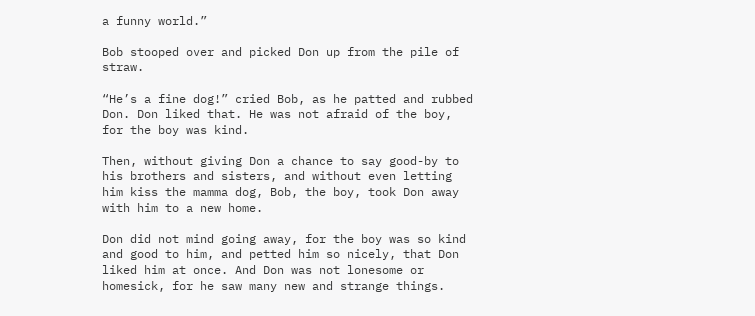a funny world.”

Bob stooped over and picked Don up from the pile of straw.

“He’s a fine dog!” cried Bob, as he patted and rubbed Don. Don liked that. He was not afraid of the boy, for the boy was kind.

Then, without giving Don a chance to say good-by to his brothers and sisters, and without even letting him kiss the mamma dog, Bob, the boy, took Don away with him to a new home.

Don did not mind going away, for the boy was so kind and good to him, and petted him so nicely, that Don liked him at once. And Don was not lonesome or homesick, for he saw many new and strange things.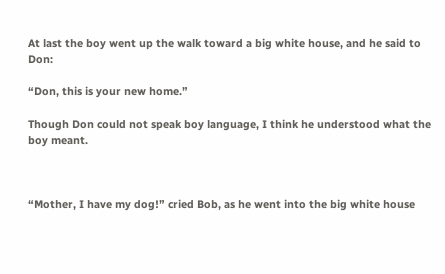At last the boy went up the walk toward a big white house, and he said to Don:

“Don, this is your new home.”

Though Don could not speak boy language, I think he understood what the boy meant.



“Mother, I have my dog!” cried Bob, as he went into the big white house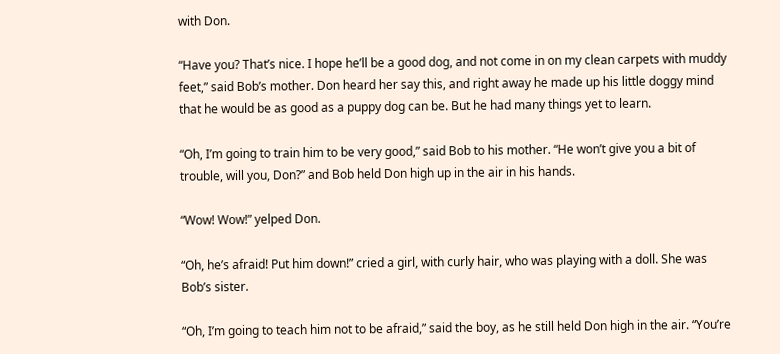with Don.

“Have you? That’s nice. I hope he’ll be a good dog, and not come in on my clean carpets with muddy feet,” said Bob’s mother. Don heard her say this, and right away he made up his little doggy mind that he would be as good as a puppy dog can be. But he had many things yet to learn.

“Oh, I’m going to train him to be very good,” said Bob to his mother. “He won’t give you a bit of trouble, will you, Don?” and Bob held Don high up in the air in his hands.

“Wow! Wow!” yelped Don.

“Oh, he’s afraid! Put him down!” cried a girl, with curly hair, who was playing with a doll. She was Bob’s sister.

“Oh, I’m going to teach him not to be afraid,” said the boy, as he still held Don high in the air. “You’re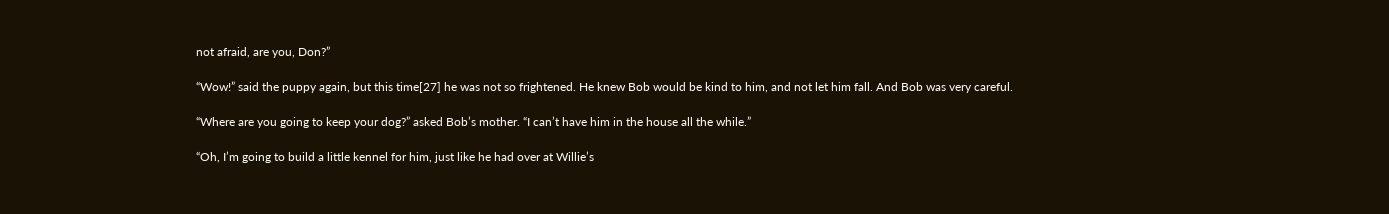not afraid, are you, Don?”

“Wow!” said the puppy again, but this time[27] he was not so frightened. He knew Bob would be kind to him, and not let him fall. And Bob was very careful.

“Where are you going to keep your dog?” asked Bob’s mother. “I can’t have him in the house all the while.”

“Oh, I’m going to build a little kennel for him, just like he had over at Willie’s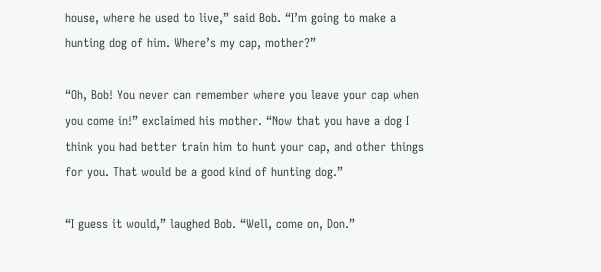house, where he used to live,” said Bob. “I’m going to make a hunting dog of him. Where’s my cap, mother?”

“Oh, Bob! You never can remember where you leave your cap when you come in!” exclaimed his mother. “Now that you have a dog I think you had better train him to hunt your cap, and other things for you. That would be a good kind of hunting dog.”

“I guess it would,” laughed Bob. “Well, come on, Don.”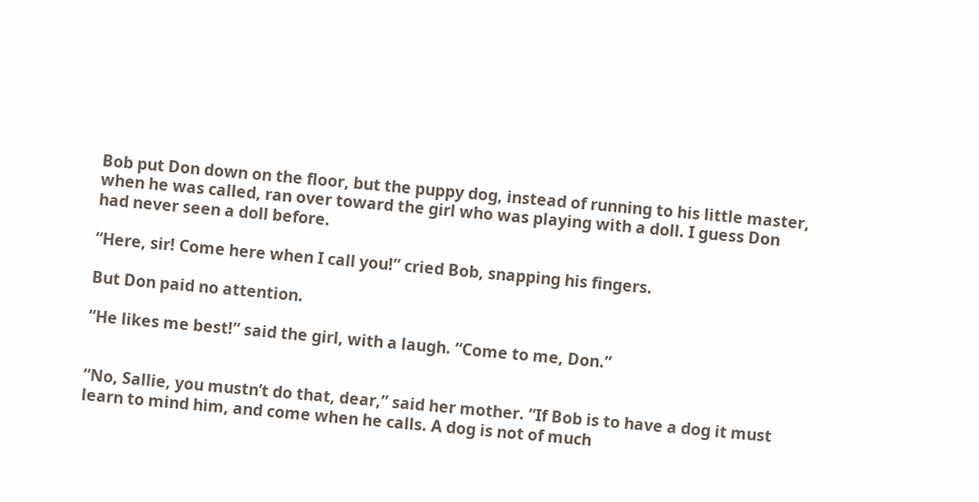Bob put Don down on the floor, but the puppy dog, instead of running to his little master, when he was called, ran over toward the girl who was playing with a doll. I guess Don had never seen a doll before.

“Here, sir! Come here when I call you!” cried Bob, snapping his fingers.

But Don paid no attention.

“He likes me best!” said the girl, with a laugh. “Come to me, Don.”


“No, Sallie, you mustn’t do that, dear,” said her mother. “If Bob is to have a dog it must learn to mind him, and come when he calls. A dog is not of much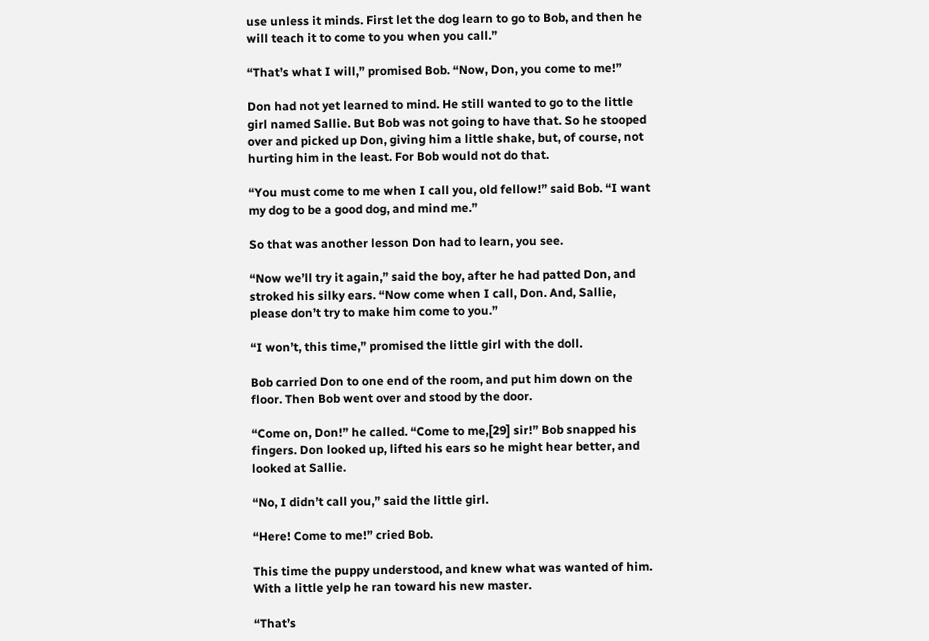use unless it minds. First let the dog learn to go to Bob, and then he will teach it to come to you when you call.”

“That’s what I will,” promised Bob. “Now, Don, you come to me!”

Don had not yet learned to mind. He still wanted to go to the little girl named Sallie. But Bob was not going to have that. So he stooped over and picked up Don, giving him a little shake, but, of course, not hurting him in the least. For Bob would not do that.

“You must come to me when I call you, old fellow!” said Bob. “I want my dog to be a good dog, and mind me.”

So that was another lesson Don had to learn, you see.

“Now we’ll try it again,” said the boy, after he had patted Don, and stroked his silky ears. “Now come when I call, Don. And, Sallie, please don’t try to make him come to you.”

“I won’t, this time,” promised the little girl with the doll.

Bob carried Don to one end of the room, and put him down on the floor. Then Bob went over and stood by the door.

“Come on, Don!” he called. “Come to me,[29] sir!” Bob snapped his fingers. Don looked up, lifted his ears so he might hear better, and looked at Sallie.

“No, I didn’t call you,” said the little girl.

“Here! Come to me!” cried Bob.

This time the puppy understood, and knew what was wanted of him. With a little yelp he ran toward his new master.

“That’s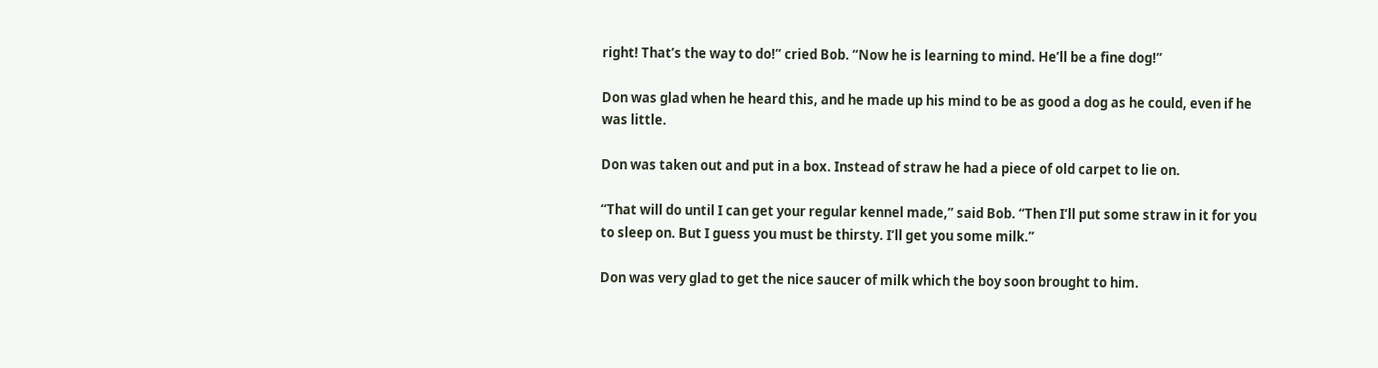right! That’s the way to do!” cried Bob. “Now he is learning to mind. He’ll be a fine dog!”

Don was glad when he heard this, and he made up his mind to be as good a dog as he could, even if he was little.

Don was taken out and put in a box. Instead of straw he had a piece of old carpet to lie on.

“That will do until I can get your regular kennel made,” said Bob. “Then I’ll put some straw in it for you to sleep on. But I guess you must be thirsty. I’ll get you some milk.”

Don was very glad to get the nice saucer of milk which the boy soon brought to him.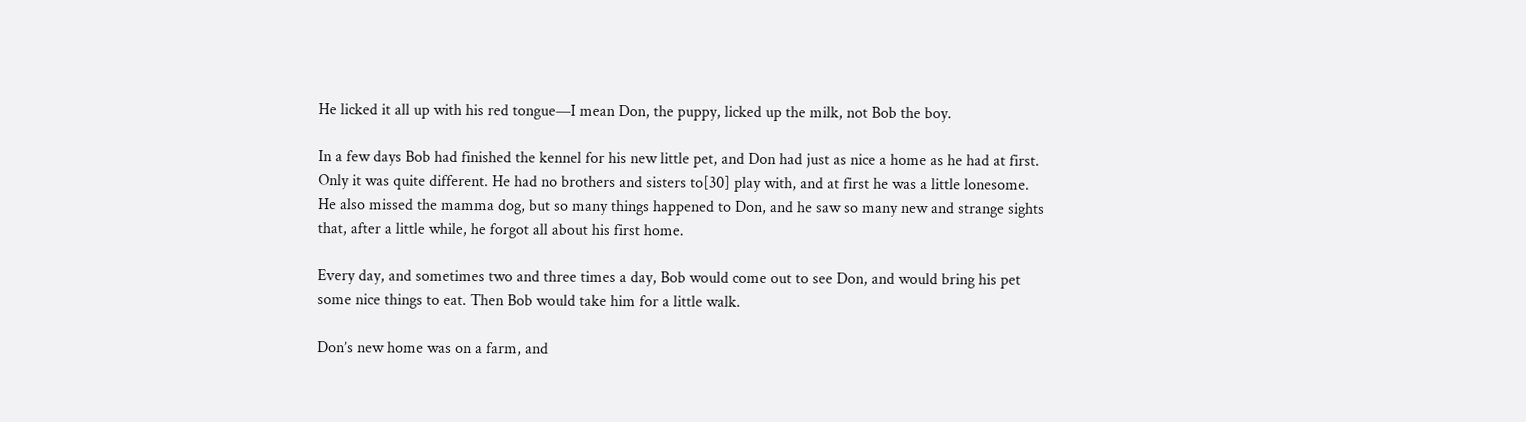He licked it all up with his red tongue—I mean Don, the puppy, licked up the milk, not Bob the boy.

In a few days Bob had finished the kennel for his new little pet, and Don had just as nice a home as he had at first. Only it was quite different. He had no brothers and sisters to[30] play with, and at first he was a little lonesome. He also missed the mamma dog, but so many things happened to Don, and he saw so many new and strange sights that, after a little while, he forgot all about his first home.

Every day, and sometimes two and three times a day, Bob would come out to see Don, and would bring his pet some nice things to eat. Then Bob would take him for a little walk.

Don’s new home was on a farm, and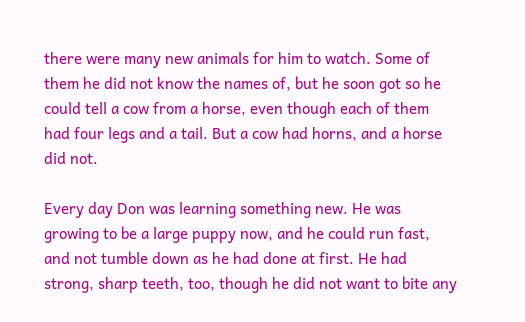there were many new animals for him to watch. Some of them he did not know the names of, but he soon got so he could tell a cow from a horse, even though each of them had four legs and a tail. But a cow had horns, and a horse did not.

Every day Don was learning something new. He was growing to be a large puppy now, and he could run fast, and not tumble down as he had done at first. He had strong, sharp teeth, too, though he did not want to bite any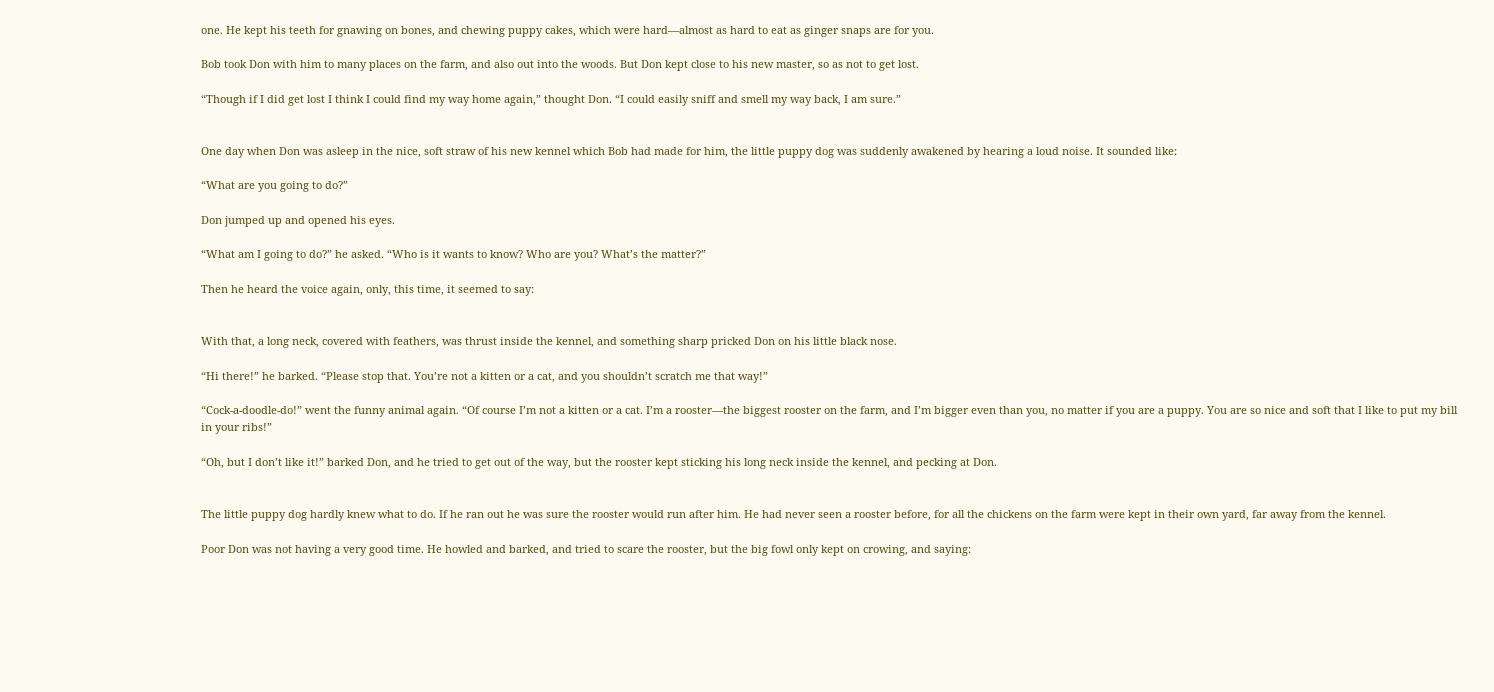one. He kept his teeth for gnawing on bones, and chewing puppy cakes, which were hard—almost as hard to eat as ginger snaps are for you.

Bob took Don with him to many places on the farm, and also out into the woods. But Don kept close to his new master, so as not to get lost.

“Though if I did get lost I think I could find my way home again,” thought Don. “I could easily sniff and smell my way back, I am sure.”


One day when Don was asleep in the nice, soft straw of his new kennel which Bob had made for him, the little puppy dog was suddenly awakened by hearing a loud noise. It sounded like:

“What are you going to do?”

Don jumped up and opened his eyes.

“What am I going to do?” he asked. “Who is it wants to know? Who are you? What’s the matter?”

Then he heard the voice again, only, this time, it seemed to say:


With that, a long neck, covered with feathers, was thrust inside the kennel, and something sharp pricked Don on his little black nose.

“Hi there!” he barked. “Please stop that. You’re not a kitten or a cat, and you shouldn’t scratch me that way!”

“Cock-a-doodle-do!” went the funny animal again. “Of course I’m not a kitten or a cat. I’m a rooster—the biggest rooster on the farm, and I’m bigger even than you, no matter if you are a puppy. You are so nice and soft that I like to put my bill in your ribs!”

“Oh, but I don’t like it!” barked Don, and he tried to get out of the way, but the rooster kept sticking his long neck inside the kennel, and pecking at Don.


The little puppy dog hardly knew what to do. If he ran out he was sure the rooster would run after him. He had never seen a rooster before, for all the chickens on the farm were kept in their own yard, far away from the kennel.

Poor Don was not having a very good time. He howled and barked, and tried to scare the rooster, but the big fowl only kept on crowing, and saying: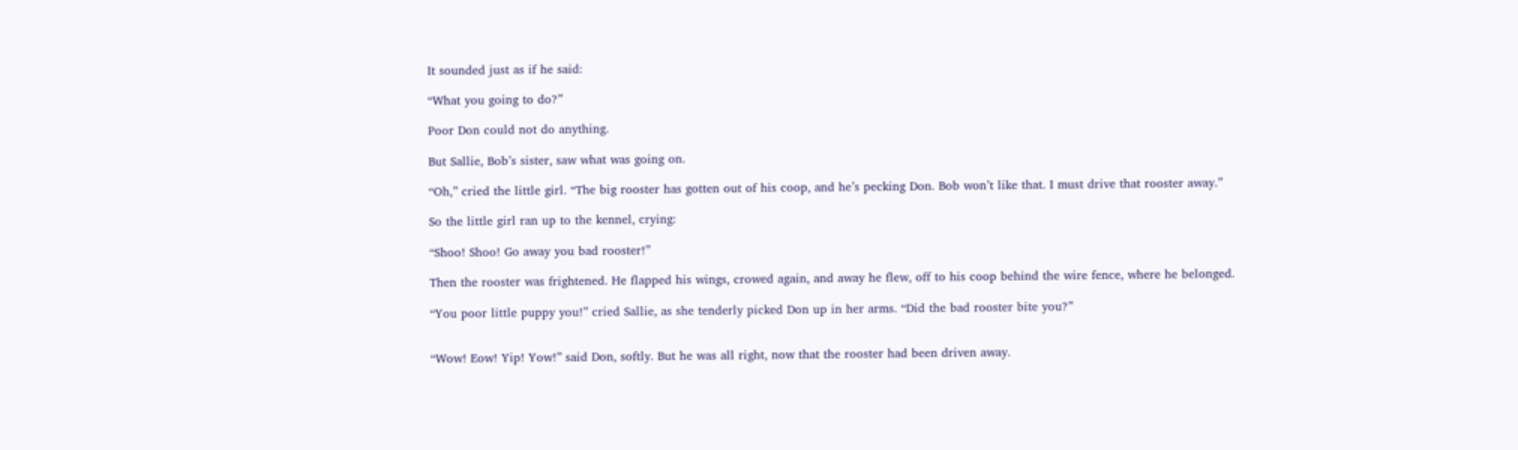It sounded just as if he said:

“What you going to do?”

Poor Don could not do anything.

But Sallie, Bob’s sister, saw what was going on.

“Oh,” cried the little girl. “The big rooster has gotten out of his coop, and he’s pecking Don. Bob won’t like that. I must drive that rooster away.”

So the little girl ran up to the kennel, crying:

“Shoo! Shoo! Go away you bad rooster!”

Then the rooster was frightened. He flapped his wings, crowed again, and away he flew, off to his coop behind the wire fence, where he belonged.

“You poor little puppy you!” cried Sallie, as she tenderly picked Don up in her arms. “Did the bad rooster bite you?”


“Wow! Eow! Yip! Yow!” said Don, softly. But he was all right, now that the rooster had been driven away.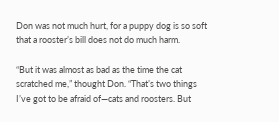Don was not much hurt, for a puppy dog is so soft that a rooster’s bill does not do much harm.

“But it was almost as bad as the time the cat scratched me,” thought Don. “That’s two things I’ve got to be afraid of—cats and roosters. But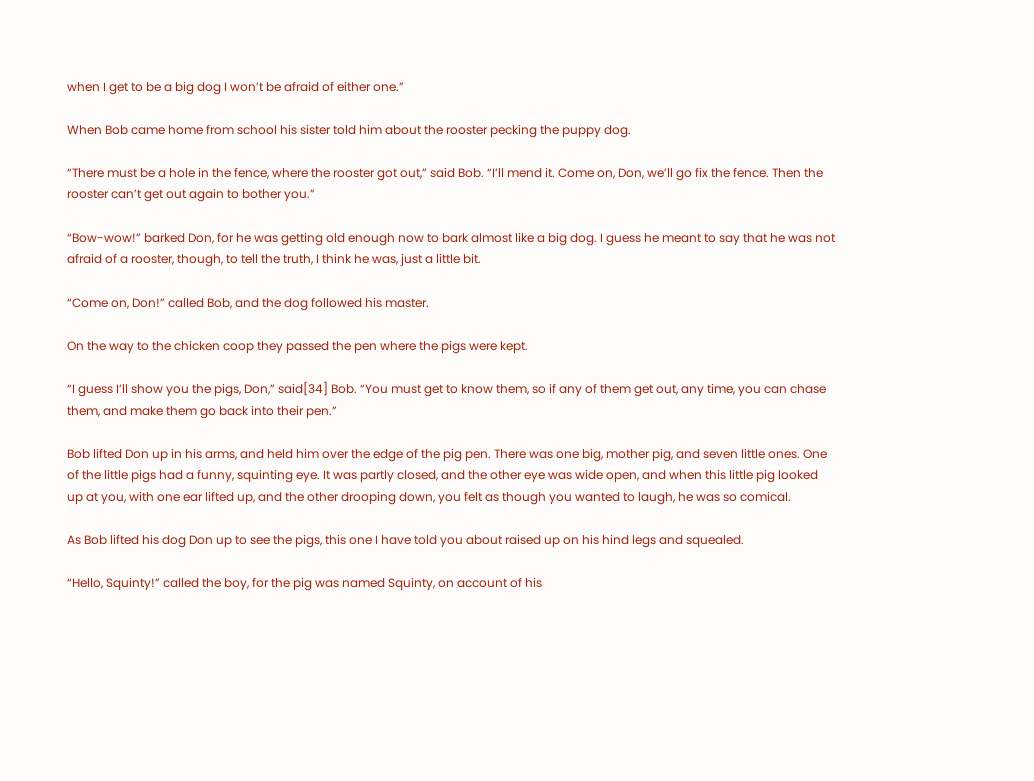when I get to be a big dog I won’t be afraid of either one.”

When Bob came home from school his sister told him about the rooster pecking the puppy dog.

“There must be a hole in the fence, where the rooster got out,” said Bob. “I’ll mend it. Come on, Don, we’ll go fix the fence. Then the rooster can’t get out again to bother you.”

“Bow-wow!” barked Don, for he was getting old enough now to bark almost like a big dog. I guess he meant to say that he was not afraid of a rooster, though, to tell the truth, I think he was, just a little bit.

“Come on, Don!” called Bob, and the dog followed his master.

On the way to the chicken coop they passed the pen where the pigs were kept.

“I guess I’ll show you the pigs, Don,” said[34] Bob. “You must get to know them, so if any of them get out, any time, you can chase them, and make them go back into their pen.”

Bob lifted Don up in his arms, and held him over the edge of the pig pen. There was one big, mother pig, and seven little ones. One of the little pigs had a funny, squinting eye. It was partly closed, and the other eye was wide open, and when this little pig looked up at you, with one ear lifted up, and the other drooping down, you felt as though you wanted to laugh, he was so comical.

As Bob lifted his dog Don up to see the pigs, this one I have told you about raised up on his hind legs and squealed.

“Hello, Squinty!” called the boy, for the pig was named Squinty, on account of his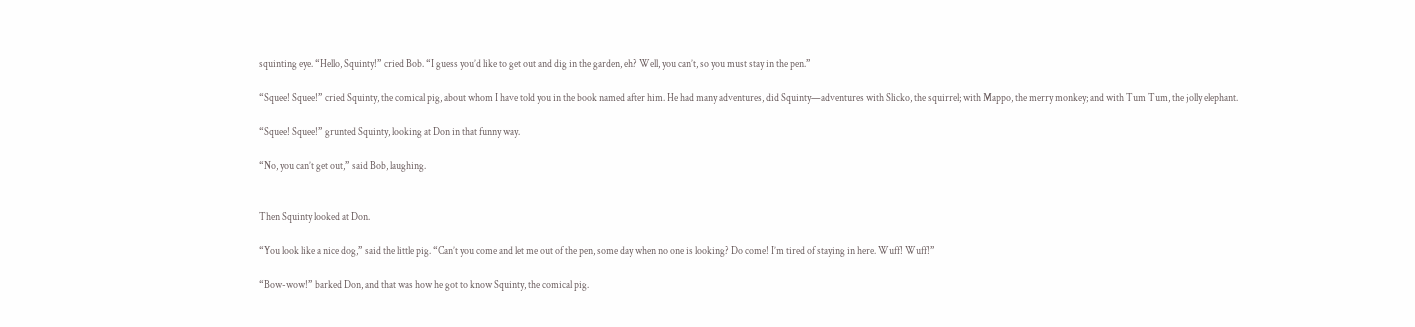squinting eye. “Hello, Squinty!” cried Bob. “I guess you’d like to get out and dig in the garden, eh? Well, you can’t, so you must stay in the pen.”

“Squee! Squee!” cried Squinty, the comical pig, about whom I have told you in the book named after him. He had many adventures, did Squinty—adventures with Slicko, the squirrel; with Mappo, the merry monkey; and with Tum Tum, the jolly elephant.

“Squee! Squee!” grunted Squinty, looking at Don in that funny way.

“No, you can’t get out,” said Bob, laughing.


Then Squinty looked at Don.

“You look like a nice dog,” said the little pig. “Can’t you come and let me out of the pen, some day when no one is looking? Do come! I’m tired of staying in here. Wuff! Wuff!”

“Bow-wow!” barked Don, and that was how he got to know Squinty, the comical pig.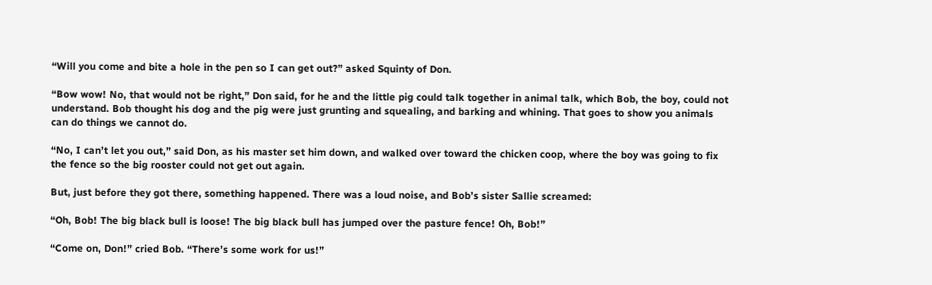“Will you come and bite a hole in the pen so I can get out?” asked Squinty of Don.

“Bow wow! No, that would not be right,” Don said, for he and the little pig could talk together in animal talk, which Bob, the boy, could not understand. Bob thought his dog and the pig were just grunting and squealing, and barking and whining. That goes to show you animals can do things we cannot do.

“No, I can’t let you out,” said Don, as his master set him down, and walked over toward the chicken coop, where the boy was going to fix the fence so the big rooster could not get out again.

But, just before they got there, something happened. There was a loud noise, and Bob’s sister Sallie screamed:

“Oh, Bob! The big black bull is loose! The big black bull has jumped over the pasture fence! Oh, Bob!”

“Come on, Don!” cried Bob. “There’s some work for us!”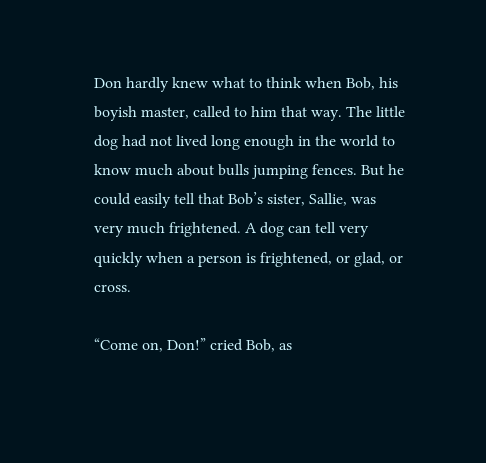Don hardly knew what to think when Bob, his boyish master, called to him that way. The little dog had not lived long enough in the world to know much about bulls jumping fences. But he could easily tell that Bob’s sister, Sallie, was very much frightened. A dog can tell very quickly when a person is frightened, or glad, or cross.

“Come on, Don!” cried Bob, as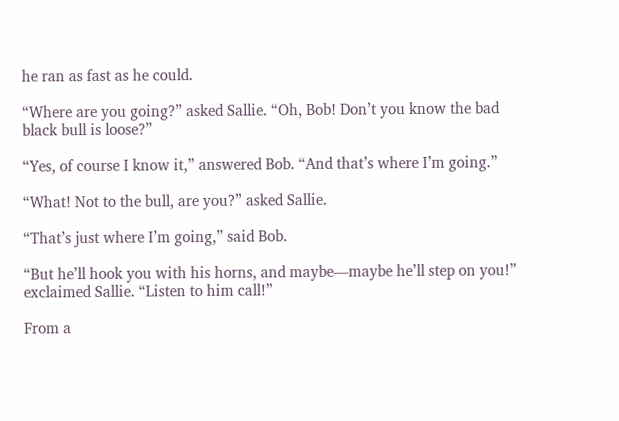he ran as fast as he could.

“Where are you going?” asked Sallie. “Oh, Bob! Don’t you know the bad black bull is loose?”

“Yes, of course I know it,” answered Bob. “And that’s where I’m going.”

“What! Not to the bull, are you?” asked Sallie.

“That’s just where I’m going,” said Bob.

“But he’ll hook you with his horns, and maybe—maybe he’ll step on you!” exclaimed Sallie. “Listen to him call!”

From a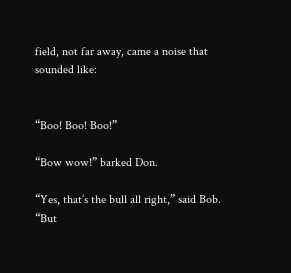field, not far away, came a noise that sounded like:


“Boo! Boo! Boo!”

“Bow wow!” barked Don.

“Yes, that’s the bull all right,” said Bob. “But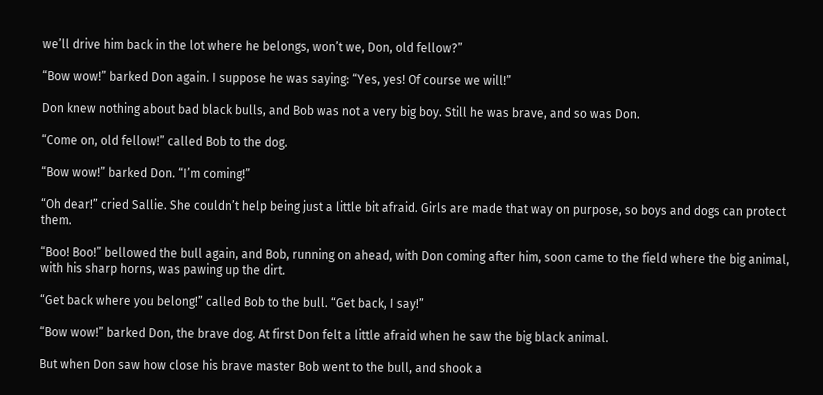we’ll drive him back in the lot where he belongs, won’t we, Don, old fellow?”

“Bow wow!” barked Don again. I suppose he was saying: “Yes, yes! Of course we will!”

Don knew nothing about bad black bulls, and Bob was not a very big boy. Still he was brave, and so was Don.

“Come on, old fellow!” called Bob to the dog.

“Bow wow!” barked Don. “I’m coming!”

“Oh dear!” cried Sallie. She couldn’t help being just a little bit afraid. Girls are made that way on purpose, so boys and dogs can protect them.

“Boo! Boo!” bellowed the bull again, and Bob, running on ahead, with Don coming after him, soon came to the field where the big animal, with his sharp horns, was pawing up the dirt.

“Get back where you belong!” called Bob to the bull. “Get back, I say!”

“Bow wow!” barked Don, the brave dog. At first Don felt a little afraid when he saw the big black animal.

But when Don saw how close his brave master Bob went to the bull, and shook a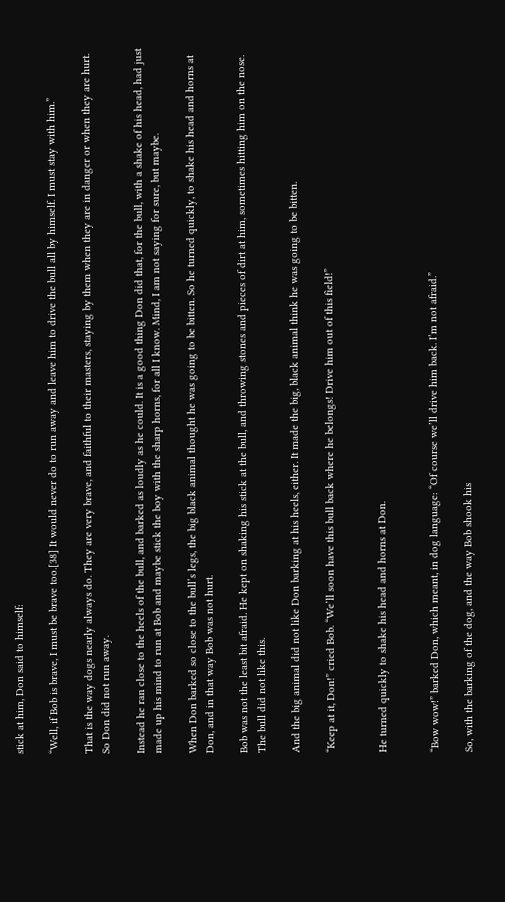stick at him, Don said to himself:

“Well, if Bob is brave, I must be brave too.[38] It would never do to run away and leave him to drive the bull all by himself. I must stay with him.”

That is the way dogs nearly always do. They are very brave, and faithful to their masters, staying by them when they are in danger or when they are hurt. So Don did not run away.

Instead he ran close to the heels of the bull, and barked as loudly as he could. It is a good thing Don did that, for the bull, with a shake of his head, had just made up his mind to run at Bob and maybe stick the boy with the sharp horns, for all I know. Mind, I am not saying for sure, but maybe.

When Don barked so close to the bull’s legs, the big black animal thought he was going to be bitten. So he turned quickly, to shake his head and horns at Don, and in that way Bob was not hurt.

Bob was not the least bit afraid. He kept on shaking his stick at the bull, and throwing stones and pieces of dirt at him, sometimes hitting him on the nose. The bull did not like this.

And the big animal did not like Don barking at his heels, either. It made the big, black animal think he was going to be bitten.

“Keep at it, Don!” cried Bob. “We’ll soon have this bull back where he belongs! Drive him out of this field!”


He turned quickly to shake his head and horns at Don.


“Bow wow!” barked Don, which meant, in dog language: “Of course we’ll drive him back. I’m not afraid.”

So, with the barking of the dog, and the way Bob shook his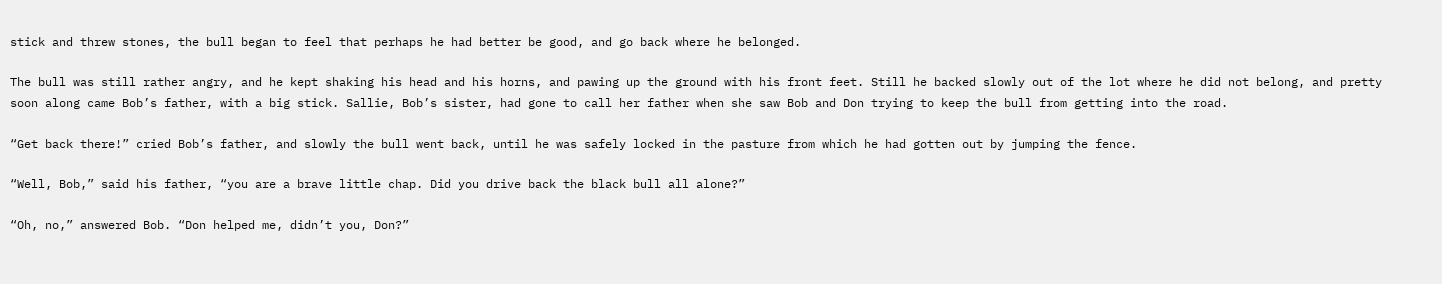stick and threw stones, the bull began to feel that perhaps he had better be good, and go back where he belonged.

The bull was still rather angry, and he kept shaking his head and his horns, and pawing up the ground with his front feet. Still he backed slowly out of the lot where he did not belong, and pretty soon along came Bob’s father, with a big stick. Sallie, Bob’s sister, had gone to call her father when she saw Bob and Don trying to keep the bull from getting into the road.

“Get back there!” cried Bob’s father, and slowly the bull went back, until he was safely locked in the pasture from which he had gotten out by jumping the fence.

“Well, Bob,” said his father, “you are a brave little chap. Did you drive back the black bull all alone?”

“Oh, no,” answered Bob. “Don helped me, didn’t you, Don?”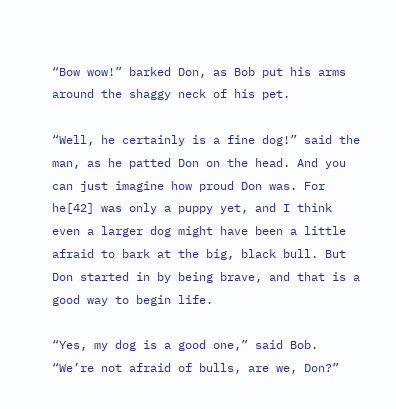“Bow wow!” barked Don, as Bob put his arms around the shaggy neck of his pet.

“Well, he certainly is a fine dog!” said the man, as he patted Don on the head. And you can just imagine how proud Don was. For he[42] was only a puppy yet, and I think even a larger dog might have been a little afraid to bark at the big, black bull. But Don started in by being brave, and that is a good way to begin life.

“Yes, my dog is a good one,” said Bob. “We’re not afraid of bulls, are we, Don?”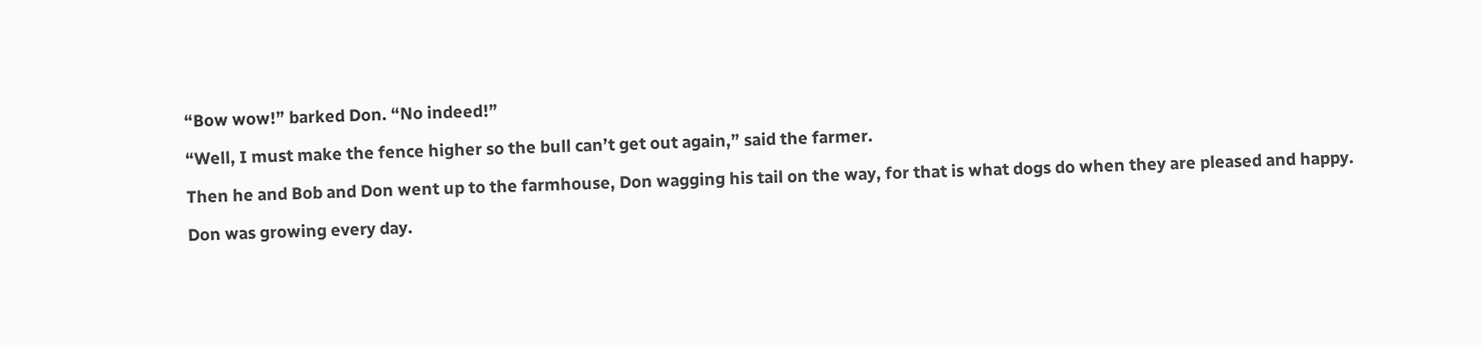“Bow wow!” barked Don. “No indeed!”

“Well, I must make the fence higher so the bull can’t get out again,” said the farmer.

Then he and Bob and Don went up to the farmhouse, Don wagging his tail on the way, for that is what dogs do when they are pleased and happy.

Don was growing every day.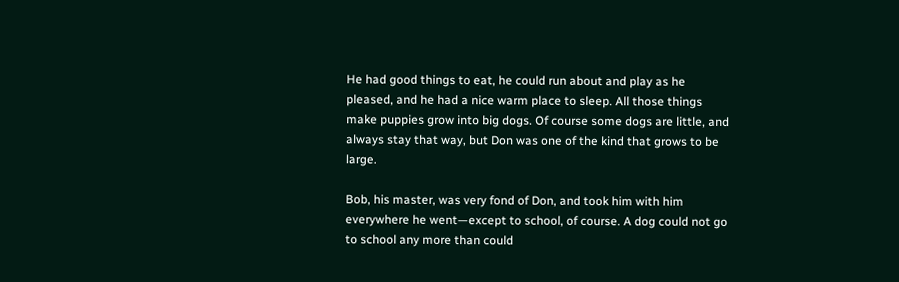He had good things to eat, he could run about and play as he pleased, and he had a nice warm place to sleep. All those things make puppies grow into big dogs. Of course some dogs are little, and always stay that way, but Don was one of the kind that grows to be large.

Bob, his master, was very fond of Don, and took him with him everywhere he went—except to school, of course. A dog could not go to school any more than could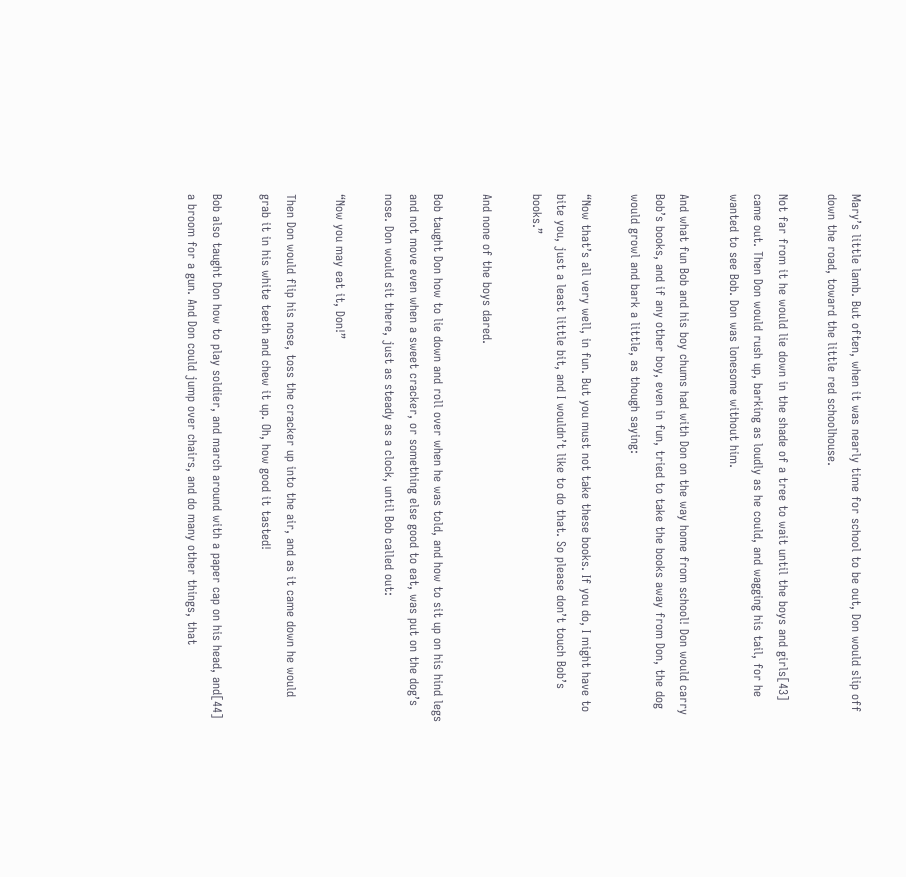Mary’s little lamb. But often, when it was nearly time for school to be out, Don would slip off down the road, toward the little red schoolhouse.

Not far from it he would lie down in the shade of a tree to wait until the boys and girls[43] came out. Then Don would rush up, barking as loudly as he could, and wagging his tail, for he wanted to see Bob. Don was lonesome without him.

And what fun Bob and his boy chums had with Don on the way home from school! Don would carry Bob’s books, and if any other boy, even in fun, tried to take the books away from Don, the dog would growl and bark a little, as though saying:

“Now that’s all very well, in fun. But you must not take these books. If you do, I might have to bite you, just a least little bit, and I wouldn’t like to do that. So please don’t touch Bob’s books.”

And none of the boys dared.

Bob taught Don how to lie down and roll over when he was told, and how to sit up on his hind legs and not move even when a sweet cracker, or something else good to eat, was put on the dog’s nose. Don would sit there, just as steady as a clock, until Bob called out:

“Now you may eat it, Don!”

Then Don would flip his nose, toss the cracker up into the air, and as it came down he would grab it in his white teeth and chew it up. Oh, how good it tasted!

Bob also taught Don how to play soldier, and march around with a paper cap on his head, and[44] a broom for a gun. And Don could jump over chairs, and do many other things, that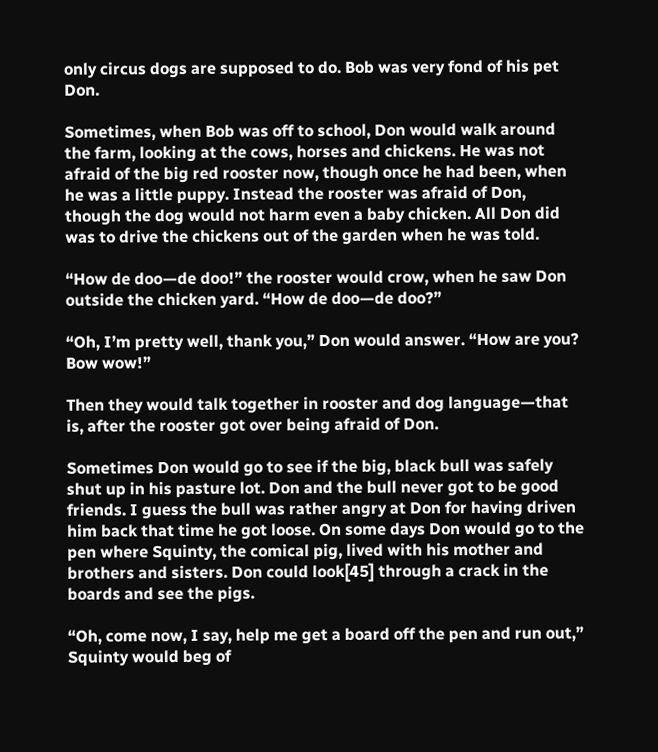only circus dogs are supposed to do. Bob was very fond of his pet Don.

Sometimes, when Bob was off to school, Don would walk around the farm, looking at the cows, horses and chickens. He was not afraid of the big red rooster now, though once he had been, when he was a little puppy. Instead the rooster was afraid of Don, though the dog would not harm even a baby chicken. All Don did was to drive the chickens out of the garden when he was told.

“How de doo—de doo!” the rooster would crow, when he saw Don outside the chicken yard. “How de doo—de doo?”

“Oh, I’m pretty well, thank you,” Don would answer. “How are you? Bow wow!”

Then they would talk together in rooster and dog language—that is, after the rooster got over being afraid of Don.

Sometimes Don would go to see if the big, black bull was safely shut up in his pasture lot. Don and the bull never got to be good friends. I guess the bull was rather angry at Don for having driven him back that time he got loose. On some days Don would go to the pen where Squinty, the comical pig, lived with his mother and brothers and sisters. Don could look[45] through a crack in the boards and see the pigs.

“Oh, come now, I say, help me get a board off the pen and run out,” Squinty would beg of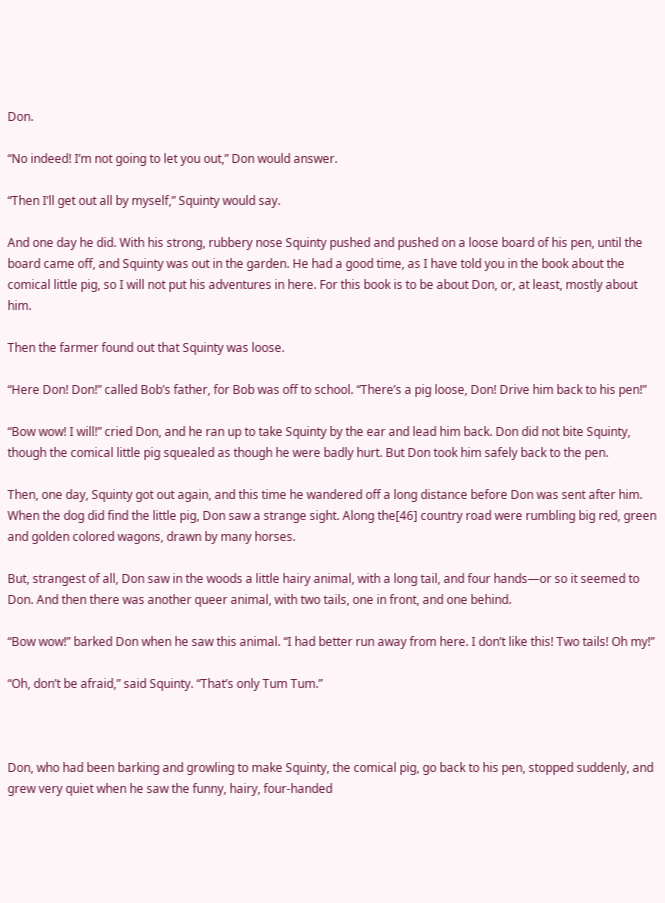Don.

“No indeed! I’m not going to let you out,” Don would answer.

“Then I’ll get out all by myself,” Squinty would say.

And one day he did. With his strong, rubbery nose Squinty pushed and pushed on a loose board of his pen, until the board came off, and Squinty was out in the garden. He had a good time, as I have told you in the book about the comical little pig, so I will not put his adventures in here. For this book is to be about Don, or, at least, mostly about him.

Then the farmer found out that Squinty was loose.

“Here Don! Don!” called Bob’s father, for Bob was off to school. “There’s a pig loose, Don! Drive him back to his pen!”

“Bow wow! I will!” cried Don, and he ran up to take Squinty by the ear and lead him back. Don did not bite Squinty, though the comical little pig squealed as though he were badly hurt. But Don took him safely back to the pen.

Then, one day, Squinty got out again, and this time he wandered off a long distance before Don was sent after him. When the dog did find the little pig, Don saw a strange sight. Along the[46] country road were rumbling big red, green and golden colored wagons, drawn by many horses.

But, strangest of all, Don saw in the woods a little hairy animal, with a long tail, and four hands—or so it seemed to Don. And then there was another queer animal, with two tails, one in front, and one behind.

“Bow wow!” barked Don when he saw this animal. “I had better run away from here. I don’t like this! Two tails! Oh my!”

“Oh, don’t be afraid,” said Squinty. “That’s only Tum Tum.”



Don, who had been barking and growling to make Squinty, the comical pig, go back to his pen, stopped suddenly, and grew very quiet when he saw the funny, hairy, four-handed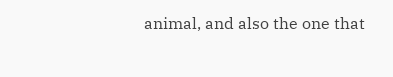animal, and also the one that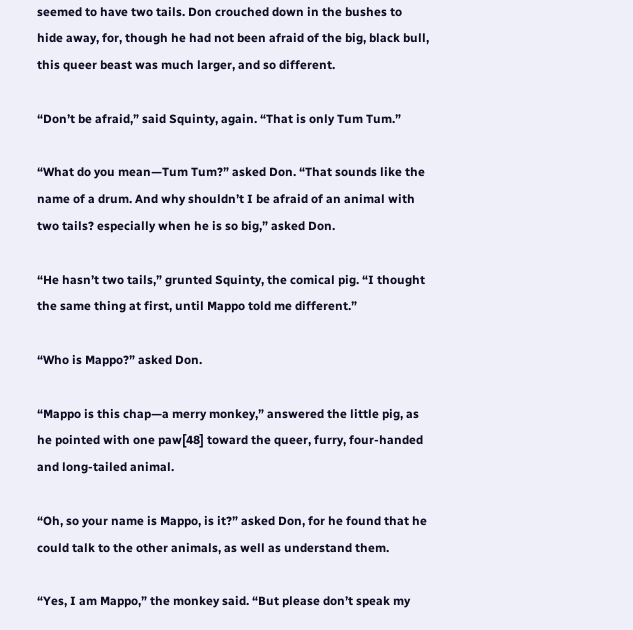seemed to have two tails. Don crouched down in the bushes to hide away, for, though he had not been afraid of the big, black bull, this queer beast was much larger, and so different.

“Don’t be afraid,” said Squinty, again. “That is only Tum Tum.”

“What do you mean—Tum Tum?” asked Don. “That sounds like the name of a drum. And why shouldn’t I be afraid of an animal with two tails? especially when he is so big,” asked Don.

“He hasn’t two tails,” grunted Squinty, the comical pig. “I thought the same thing at first, until Mappo told me different.”

“Who is Mappo?” asked Don.

“Mappo is this chap—a merry monkey,” answered the little pig, as he pointed with one paw[48] toward the queer, furry, four-handed and long-tailed animal.

“Oh, so your name is Mappo, is it?” asked Don, for he found that he could talk to the other animals, as well as understand them.

“Yes, I am Mappo,” the monkey said. “But please don’t speak my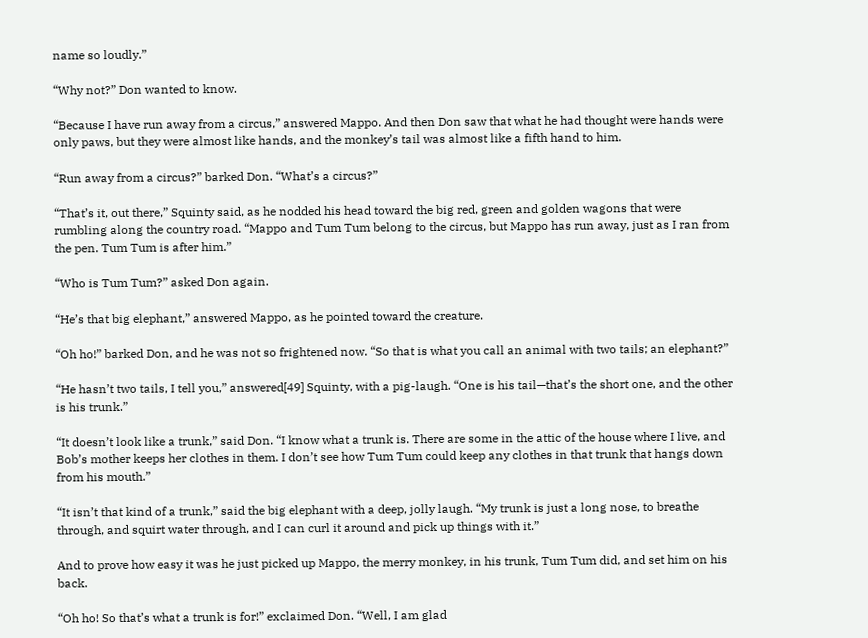name so loudly.”

“Why not?” Don wanted to know.

“Because I have run away from a circus,” answered Mappo. And then Don saw that what he had thought were hands were only paws, but they were almost like hands, and the monkey’s tail was almost like a fifth hand to him.

“Run away from a circus?” barked Don. “What’s a circus?”

“That’s it, out there,” Squinty said, as he nodded his head toward the big red, green and golden wagons that were rumbling along the country road. “Mappo and Tum Tum belong to the circus, but Mappo has run away, just as I ran from the pen. Tum Tum is after him.”

“Who is Tum Tum?” asked Don again.

“He’s that big elephant,” answered Mappo, as he pointed toward the creature.

“Oh ho!” barked Don, and he was not so frightened now. “So that is what you call an animal with two tails; an elephant?”

“He hasn’t two tails, I tell you,” answered[49] Squinty, with a pig-laugh. “One is his tail—that’s the short one, and the other is his trunk.”

“It doesn’t look like a trunk,” said Don. “I know what a trunk is. There are some in the attic of the house where I live, and Bob’s mother keeps her clothes in them. I don’t see how Tum Tum could keep any clothes in that trunk that hangs down from his mouth.”

“It isn’t that kind of a trunk,” said the big elephant with a deep, jolly laugh. “My trunk is just a long nose, to breathe through, and squirt water through, and I can curl it around and pick up things with it.”

And to prove how easy it was he just picked up Mappo, the merry monkey, in his trunk, Tum Tum did, and set him on his back.

“Oh ho! So that’s what a trunk is for!” exclaimed Don. “Well, I am glad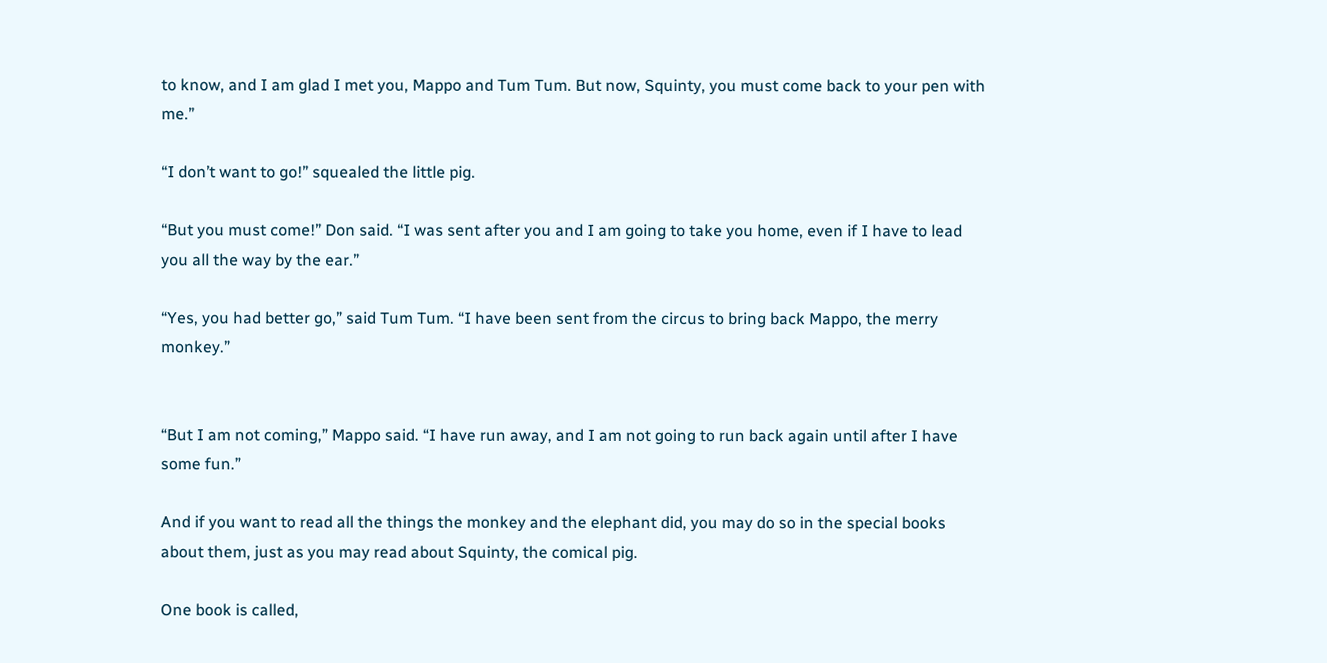to know, and I am glad I met you, Mappo and Tum Tum. But now, Squinty, you must come back to your pen with me.”

“I don’t want to go!” squealed the little pig.

“But you must come!” Don said. “I was sent after you and I am going to take you home, even if I have to lead you all the way by the ear.”

“Yes, you had better go,” said Tum Tum. “I have been sent from the circus to bring back Mappo, the merry monkey.”


“But I am not coming,” Mappo said. “I have run away, and I am not going to run back again until after I have some fun.”

And if you want to read all the things the monkey and the elephant did, you may do so in the special books about them, just as you may read about Squinty, the comical pig.

One book is called,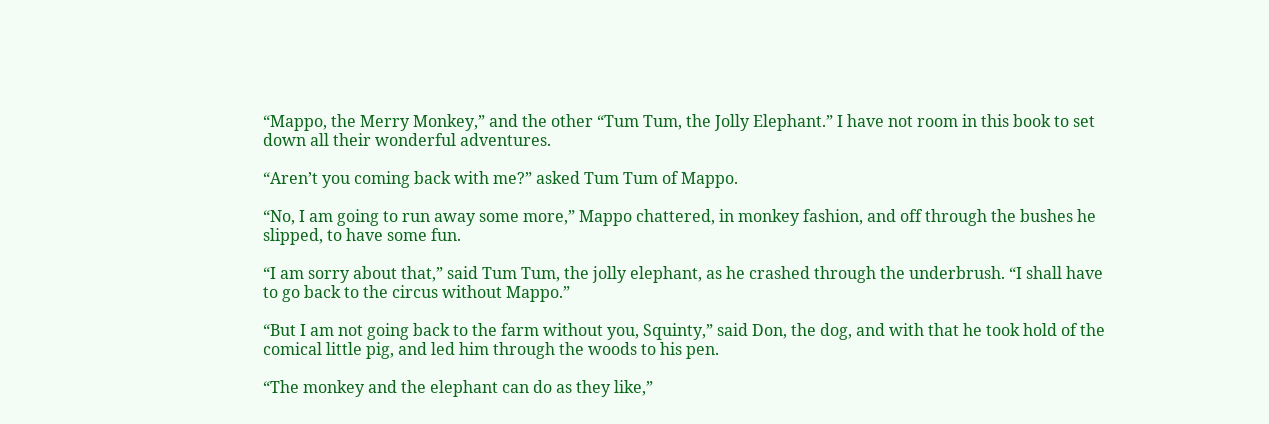“Mappo, the Merry Monkey,” and the other “Tum Tum, the Jolly Elephant.” I have not room in this book to set down all their wonderful adventures.

“Aren’t you coming back with me?” asked Tum Tum of Mappo.

“No, I am going to run away some more,” Mappo chattered, in monkey fashion, and off through the bushes he slipped, to have some fun.

“I am sorry about that,” said Tum Tum, the jolly elephant, as he crashed through the underbrush. “I shall have to go back to the circus without Mappo.”

“But I am not going back to the farm without you, Squinty,” said Don, the dog, and with that he took hold of the comical little pig, and led him through the woods to his pen.

“The monkey and the elephant can do as they like,”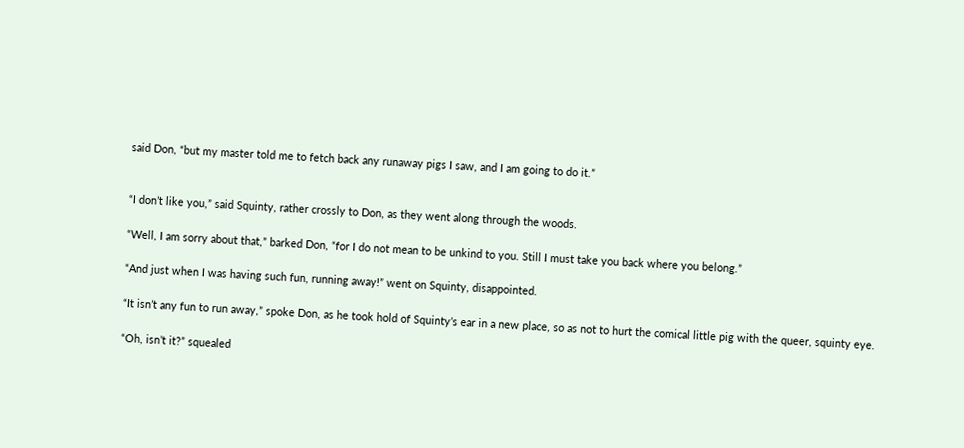said Don, “but my master told me to fetch back any runaway pigs I saw, and I am going to do it.”


“I don’t like you,” said Squinty, rather crossly to Don, as they went along through the woods.

“Well, I am sorry about that,” barked Don, “for I do not mean to be unkind to you. Still I must take you back where you belong.”

“And just when I was having such fun, running away!” went on Squinty, disappointed.

“It isn’t any fun to run away,” spoke Don, as he took hold of Squinty’s ear in a new place, so as not to hurt the comical little pig with the queer, squinty eye.

“Oh, isn’t it?” squealed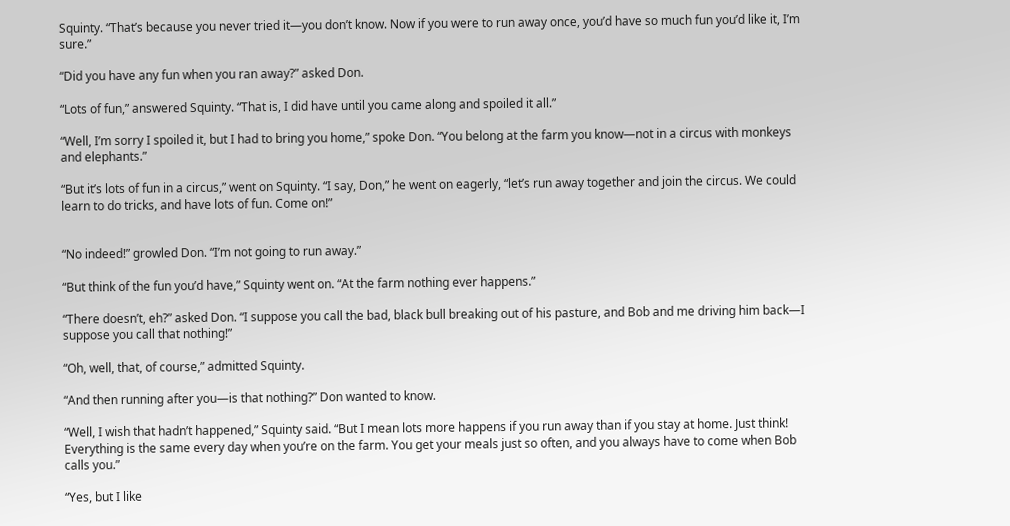Squinty. “That’s because you never tried it—you don’t know. Now if you were to run away once, you’d have so much fun you’d like it, I’m sure.”

“Did you have any fun when you ran away?” asked Don.

“Lots of fun,” answered Squinty. “That is, I did have until you came along and spoiled it all.”

“Well, I’m sorry I spoiled it, but I had to bring you home,” spoke Don. “You belong at the farm you know—not in a circus with monkeys and elephants.”

“But it’s lots of fun in a circus,” went on Squinty. “I say, Don,” he went on eagerly, “let’s run away together and join the circus. We could learn to do tricks, and have lots of fun. Come on!”


“No indeed!” growled Don. “I’m not going to run away.”

“But think of the fun you’d have,” Squinty went on. “At the farm nothing ever happens.”

“There doesn’t, eh?” asked Don. “I suppose you call the bad, black bull breaking out of his pasture, and Bob and me driving him back—I suppose you call that nothing!”

“Oh, well, that, of course,” admitted Squinty.

“And then running after you—is that nothing?” Don wanted to know.

“Well, I wish that hadn’t happened,” Squinty said. “But I mean lots more happens if you run away than if you stay at home. Just think! Everything is the same every day when you’re on the farm. You get your meals just so often, and you always have to come when Bob calls you.”

“Yes, but I like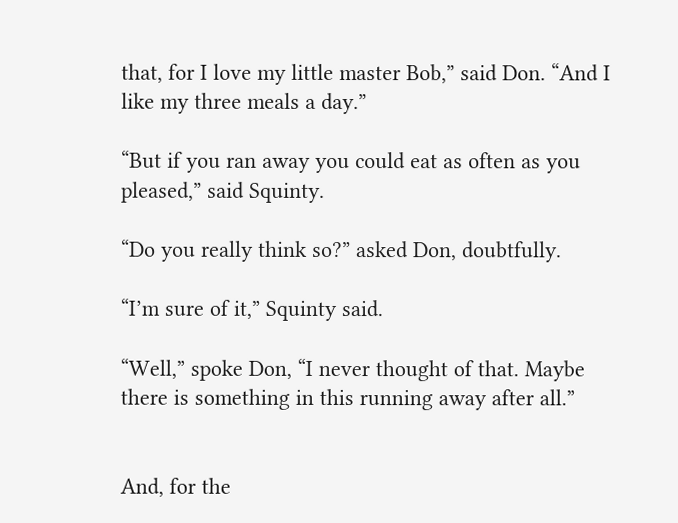that, for I love my little master Bob,” said Don. “And I like my three meals a day.”

“But if you ran away you could eat as often as you pleased,” said Squinty.

“Do you really think so?” asked Don, doubtfully.

“I’m sure of it,” Squinty said.

“Well,” spoke Don, “I never thought of that. Maybe there is something in this running away after all.”


And, for the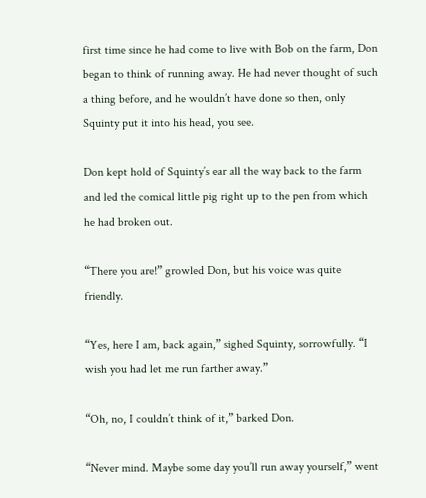first time since he had come to live with Bob on the farm, Don began to think of running away. He had never thought of such a thing before, and he wouldn’t have done so then, only Squinty put it into his head, you see.

Don kept hold of Squinty’s ear all the way back to the farm and led the comical little pig right up to the pen from which he had broken out.

“There you are!” growled Don, but his voice was quite friendly.

“Yes, here I am, back again,” sighed Squinty, sorrowfully. “I wish you had let me run farther away.”

“Oh, no, I couldn’t think of it,” barked Don.

“Never mind. Maybe some day you’ll run away yourself,” went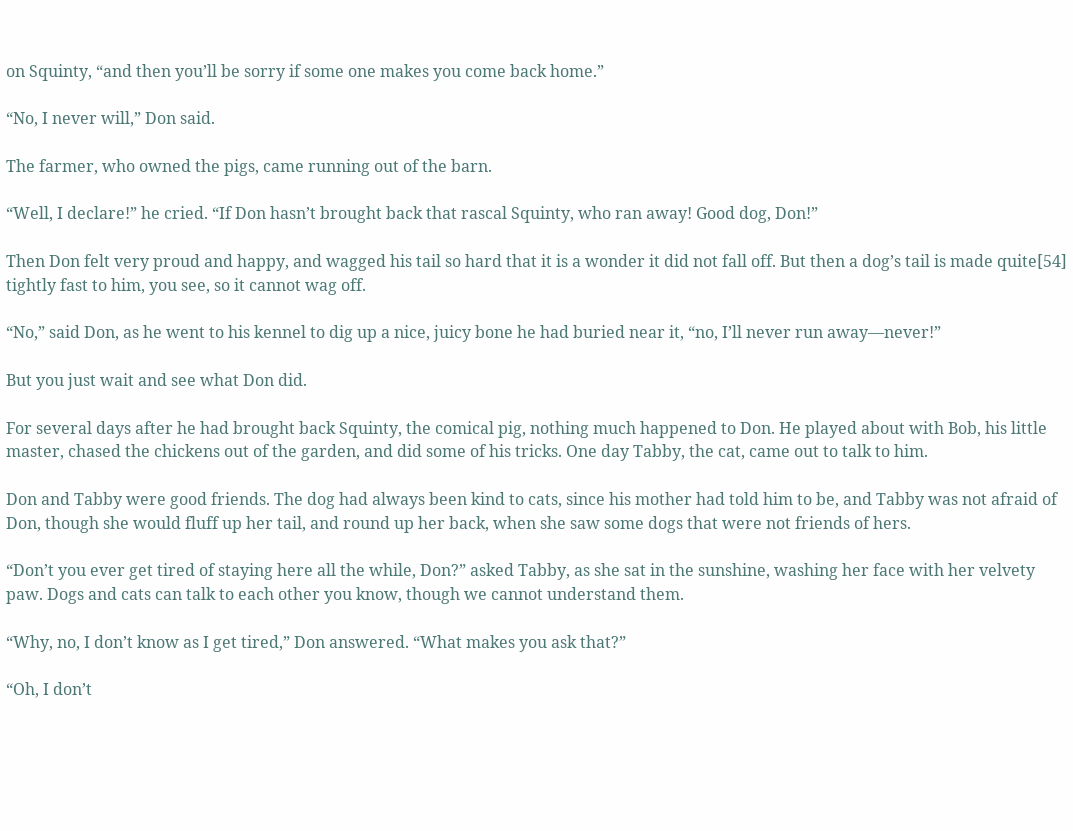on Squinty, “and then you’ll be sorry if some one makes you come back home.”

“No, I never will,” Don said.

The farmer, who owned the pigs, came running out of the barn.

“Well, I declare!” he cried. “If Don hasn’t brought back that rascal Squinty, who ran away! Good dog, Don!”

Then Don felt very proud and happy, and wagged his tail so hard that it is a wonder it did not fall off. But then a dog’s tail is made quite[54] tightly fast to him, you see, so it cannot wag off.

“No,” said Don, as he went to his kennel to dig up a nice, juicy bone he had buried near it, “no, I’ll never run away—never!”

But you just wait and see what Don did.

For several days after he had brought back Squinty, the comical pig, nothing much happened to Don. He played about with Bob, his little master, chased the chickens out of the garden, and did some of his tricks. One day Tabby, the cat, came out to talk to him.

Don and Tabby were good friends. The dog had always been kind to cats, since his mother had told him to be, and Tabby was not afraid of Don, though she would fluff up her tail, and round up her back, when she saw some dogs that were not friends of hers.

“Don’t you ever get tired of staying here all the while, Don?” asked Tabby, as she sat in the sunshine, washing her face with her velvety paw. Dogs and cats can talk to each other you know, though we cannot understand them.

“Why, no, I don’t know as I get tired,” Don answered. “What makes you ask that?”

“Oh, I don’t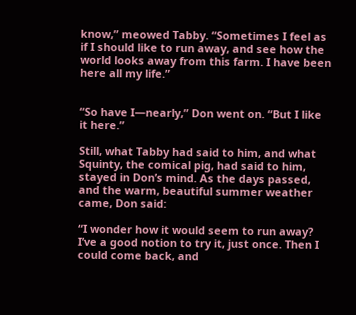know,” meowed Tabby. “Sometimes I feel as if I should like to run away, and see how the world looks away from this farm. I have been here all my life.”


“So have I—nearly,” Don went on. “But I like it here.”

Still, what Tabby had said to him, and what Squinty, the comical pig, had said to him, stayed in Don’s mind. As the days passed, and the warm, beautiful summer weather came, Don said:

“I wonder how it would seem to run away? I’ve a good notion to try it, just once. Then I could come back, and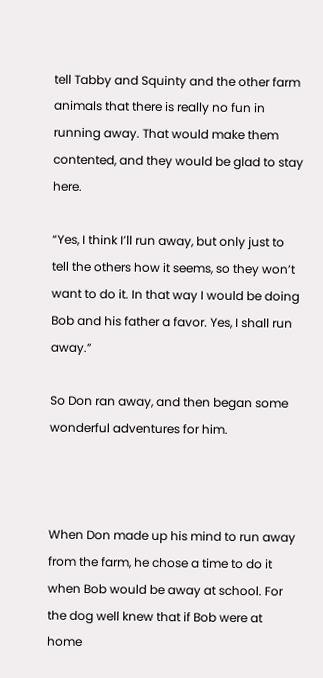tell Tabby and Squinty and the other farm animals that there is really no fun in running away. That would make them contented, and they would be glad to stay here.

“Yes, I think I’ll run away, but only just to tell the others how it seems, so they won’t want to do it. In that way I would be doing Bob and his father a favor. Yes, I shall run away.”

So Don ran away, and then began some wonderful adventures for him.



When Don made up his mind to run away from the farm, he chose a time to do it when Bob would be away at school. For the dog well knew that if Bob were at home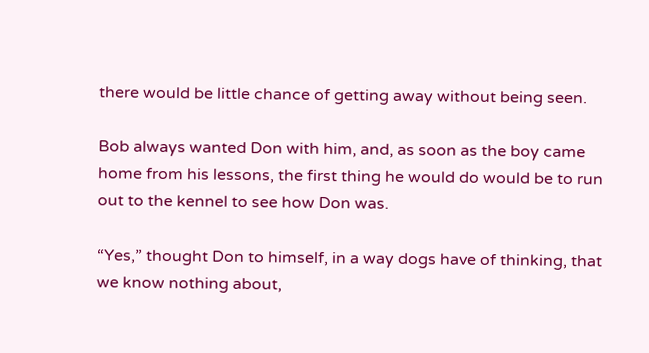there would be little chance of getting away without being seen.

Bob always wanted Don with him, and, as soon as the boy came home from his lessons, the first thing he would do would be to run out to the kennel to see how Don was.

“Yes,” thought Don to himself, in a way dogs have of thinking, that we know nothing about,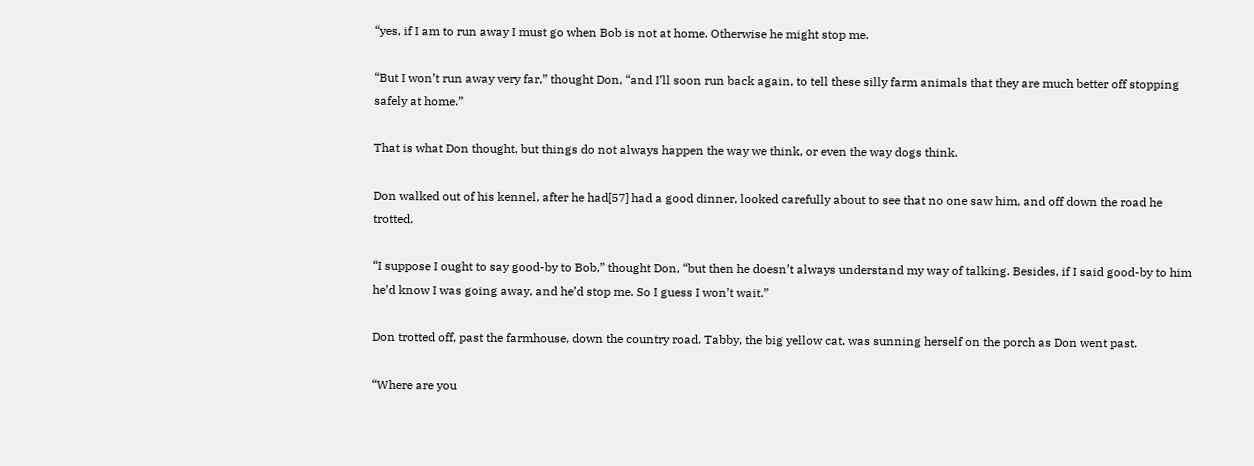“yes, if I am to run away I must go when Bob is not at home. Otherwise he might stop me.

“But I won’t run away very far,” thought Don, “and I’ll soon run back again, to tell these silly farm animals that they are much better off stopping safely at home.”

That is what Don thought, but things do not always happen the way we think, or even the way dogs think.

Don walked out of his kennel, after he had[57] had a good dinner, looked carefully about to see that no one saw him, and off down the road he trotted.

“I suppose I ought to say good-by to Bob,” thought Don, “but then he doesn’t always understand my way of talking. Besides, if I said good-by to him he’d know I was going away, and he’d stop me. So I guess I won’t wait.”

Don trotted off, past the farmhouse, down the country road. Tabby, the big yellow cat, was sunning herself on the porch as Don went past.

“Where are you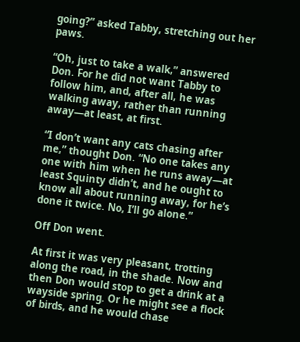going?” asked Tabby, stretching out her paws.

“Oh, just to take a walk,” answered Don. For he did not want Tabby to follow him, and, after all, he was walking away, rather than running away—at least, at first.

“I don’t want any cats chasing after me,” thought Don. “No one takes any one with him when he runs away—at least Squinty didn’t, and he ought to know all about running away, for he’s done it twice. No, I’ll go alone.”

Off Don went.

At first it was very pleasant, trotting along the road, in the shade. Now and then Don would stop to get a drink at a wayside spring. Or he might see a flock of birds, and he would chase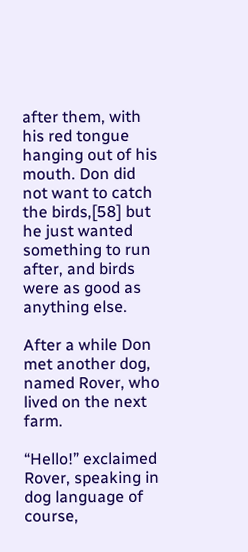after them, with his red tongue hanging out of his mouth. Don did not want to catch the birds,[58] but he just wanted something to run after, and birds were as good as anything else.

After a while Don met another dog, named Rover, who lived on the next farm.

“Hello!” exclaimed Rover, speaking in dog language of course,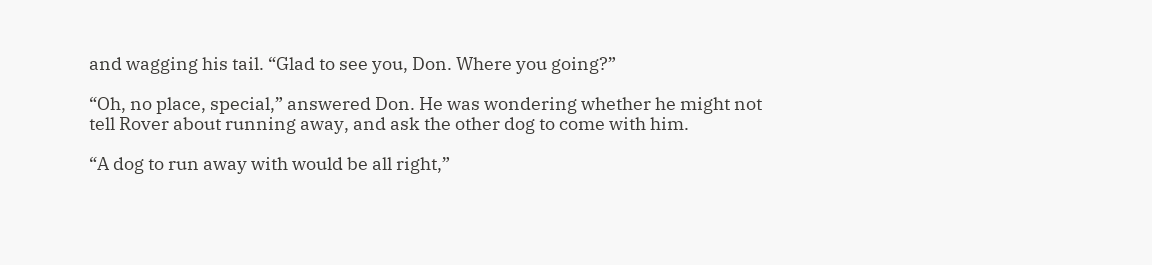and wagging his tail. “Glad to see you, Don. Where you going?”

“Oh, no place, special,” answered Don. He was wondering whether he might not tell Rover about running away, and ask the other dog to come with him.

“A dog to run away with would be all right,”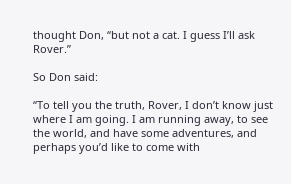thought Don, “but not a cat. I guess I’ll ask Rover.”

So Don said:

“To tell you the truth, Rover, I don’t know just where I am going. I am running away, to see the world, and have some adventures, and perhaps you’d like to come with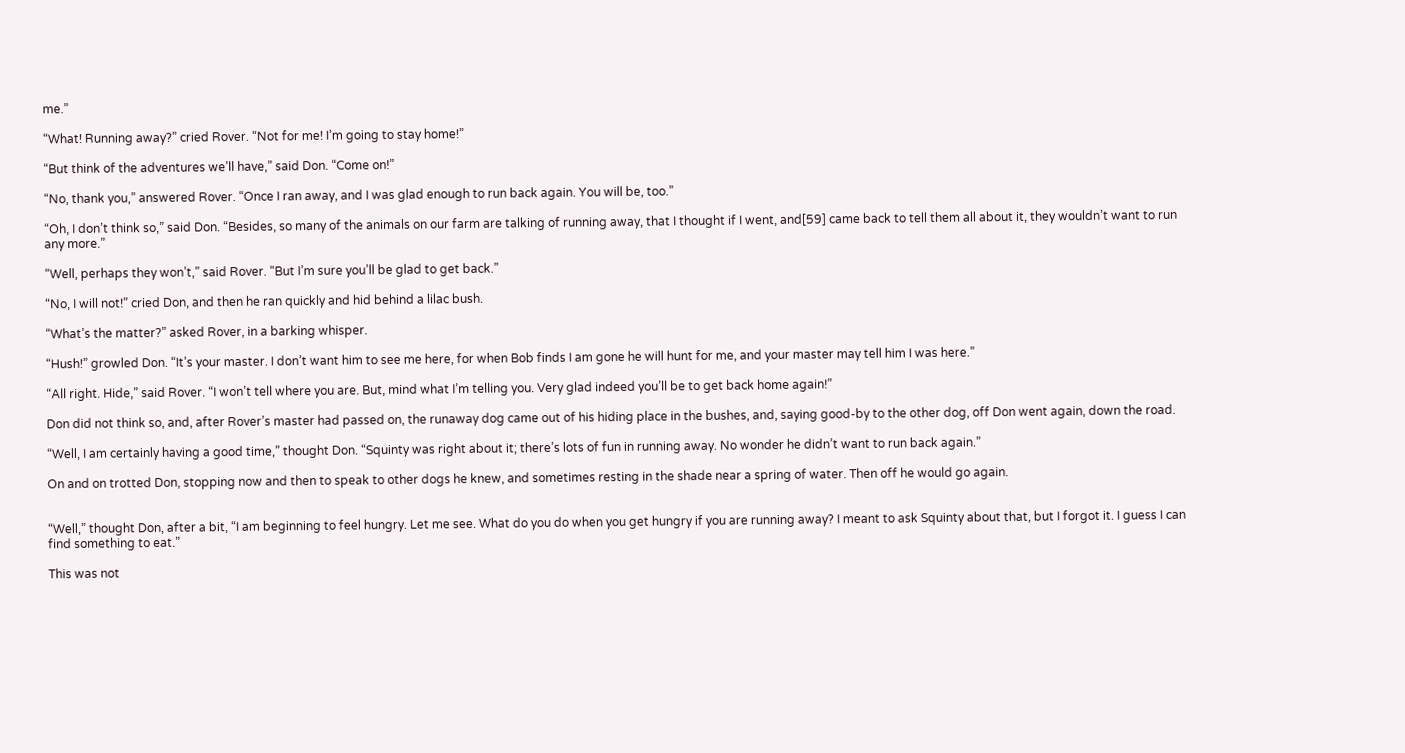me.”

“What! Running away?” cried Rover. “Not for me! I’m going to stay home!”

“But think of the adventures we’ll have,” said Don. “Come on!”

“No, thank you,” answered Rover. “Once I ran away, and I was glad enough to run back again. You will be, too.”

“Oh, I don’t think so,” said Don. “Besides, so many of the animals on our farm are talking of running away, that I thought if I went, and[59] came back to tell them all about it, they wouldn’t want to run any more.”

“Well, perhaps they won’t,” said Rover. “But I’m sure you’ll be glad to get back.”

“No, I will not!” cried Don, and then he ran quickly and hid behind a lilac bush.

“What’s the matter?” asked Rover, in a barking whisper.

“Hush!” growled Don. “It’s your master. I don’t want him to see me here, for when Bob finds I am gone he will hunt for me, and your master may tell him I was here.”

“All right. Hide,” said Rover. “I won’t tell where you are. But, mind what I’m telling you. Very glad indeed you’ll be to get back home again!”

Don did not think so, and, after Rover’s master had passed on, the runaway dog came out of his hiding place in the bushes, and, saying good-by to the other dog, off Don went again, down the road.

“Well, I am certainly having a good time,” thought Don. “Squinty was right about it; there’s lots of fun in running away. No wonder he didn’t want to run back again.”

On and on trotted Don, stopping now and then to speak to other dogs he knew, and sometimes resting in the shade near a spring of water. Then off he would go again.


“Well,” thought Don, after a bit, “I am beginning to feel hungry. Let me see. What do you do when you get hungry if you are running away? I meant to ask Squinty about that, but I forgot it. I guess I can find something to eat.”

This was not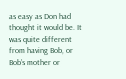as easy as Don had thought it would be. It was quite different from having Bob, or Bob’s mother or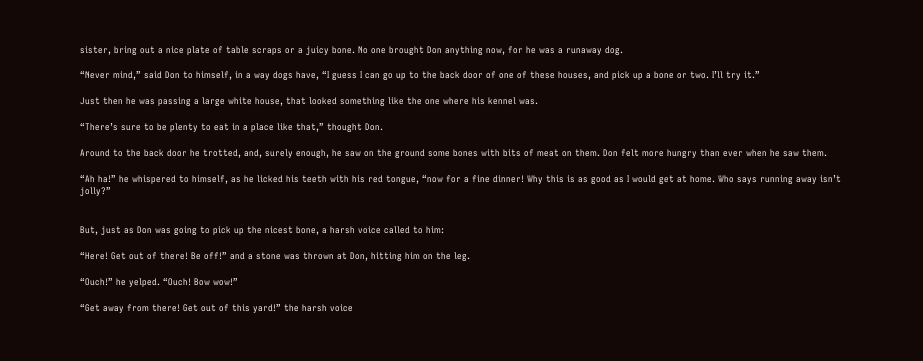sister, bring out a nice plate of table scraps or a juicy bone. No one brought Don anything now, for he was a runaway dog.

“Never mind,” said Don to himself, in a way dogs have, “I guess I can go up to the back door of one of these houses, and pick up a bone or two. I’ll try it.”

Just then he was passing a large white house, that looked something like the one where his kennel was.

“There’s sure to be plenty to eat in a place like that,” thought Don.

Around to the back door he trotted, and, surely enough, he saw on the ground some bones with bits of meat on them. Don felt more hungry than ever when he saw them.

“Ah ha!” he whispered to himself, as he licked his teeth with his red tongue, “now for a fine dinner! Why this is as good as I would get at home. Who says running away isn’t jolly?”


But, just as Don was going to pick up the nicest bone, a harsh voice called to him:

“Here! Get out of there! Be off!” and a stone was thrown at Don, hitting him on the leg.

“Ouch!” he yelped. “Ouch! Bow wow!”

“Get away from there! Get out of this yard!” the harsh voice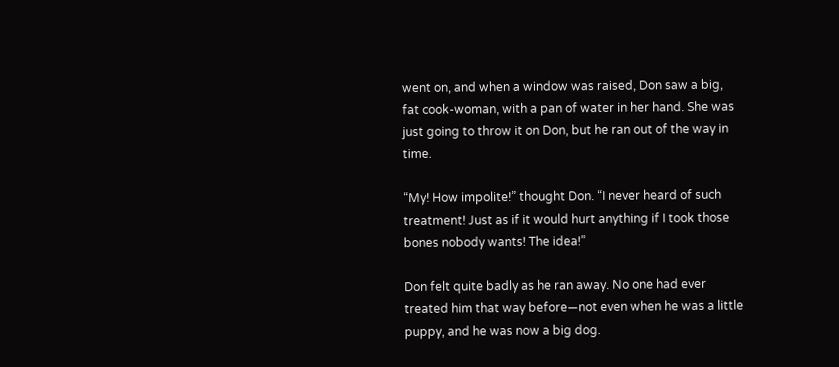went on, and when a window was raised, Don saw a big, fat cook-woman, with a pan of water in her hand. She was just going to throw it on Don, but he ran out of the way in time.

“My! How impolite!” thought Don. “I never heard of such treatment! Just as if it would hurt anything if I took those bones nobody wants! The idea!”

Don felt quite badly as he ran away. No one had ever treated him that way before—not even when he was a little puppy, and he was now a big dog.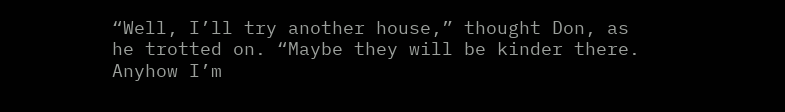“Well, I’ll try another house,” thought Don, as he trotted on. “Maybe they will be kinder there. Anyhow I’m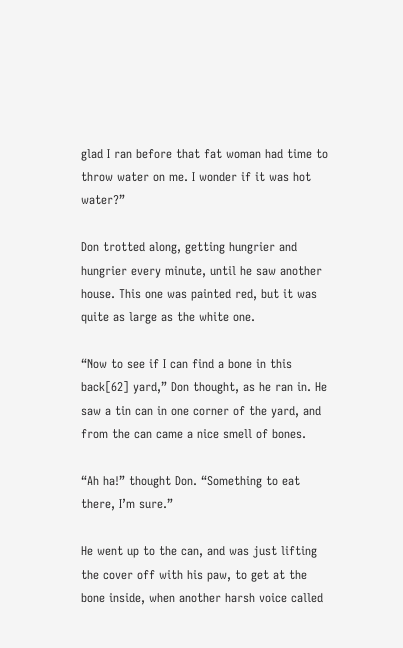glad I ran before that fat woman had time to throw water on me. I wonder if it was hot water?”

Don trotted along, getting hungrier and hungrier every minute, until he saw another house. This one was painted red, but it was quite as large as the white one.

“Now to see if I can find a bone in this back[62] yard,” Don thought, as he ran in. He saw a tin can in one corner of the yard, and from the can came a nice smell of bones.

“Ah ha!” thought Don. “Something to eat there, I’m sure.”

He went up to the can, and was just lifting the cover off with his paw, to get at the bone inside, when another harsh voice called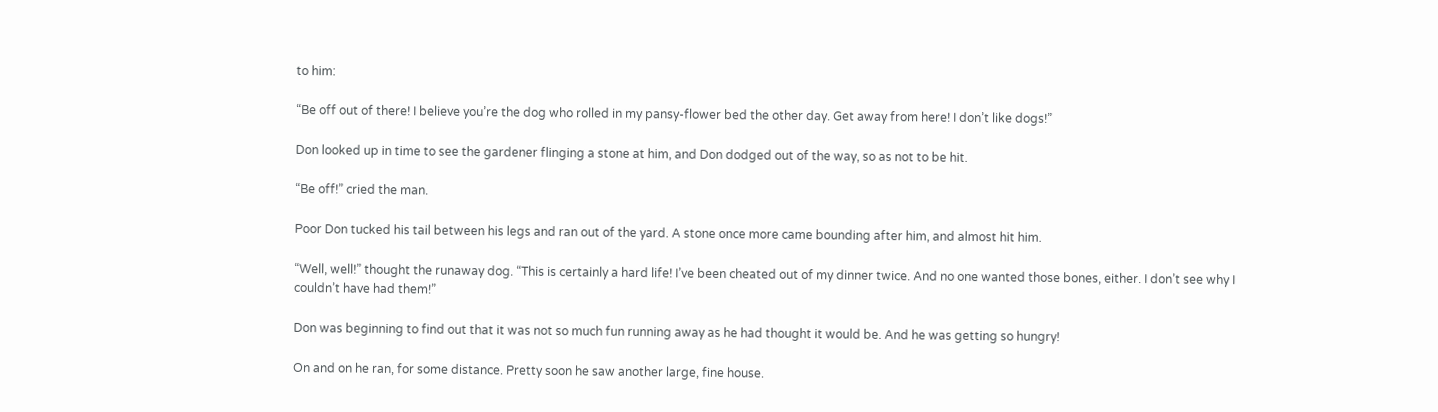to him:

“Be off out of there! I believe you’re the dog who rolled in my pansy-flower bed the other day. Get away from here! I don’t like dogs!”

Don looked up in time to see the gardener flinging a stone at him, and Don dodged out of the way, so as not to be hit.

“Be off!” cried the man.

Poor Don tucked his tail between his legs and ran out of the yard. A stone once more came bounding after him, and almost hit him.

“Well, well!” thought the runaway dog. “This is certainly a hard life! I’ve been cheated out of my dinner twice. And no one wanted those bones, either. I don’t see why I couldn’t have had them!”

Don was beginning to find out that it was not so much fun running away as he had thought it would be. And he was getting so hungry!

On and on he ran, for some distance. Pretty soon he saw another large, fine house.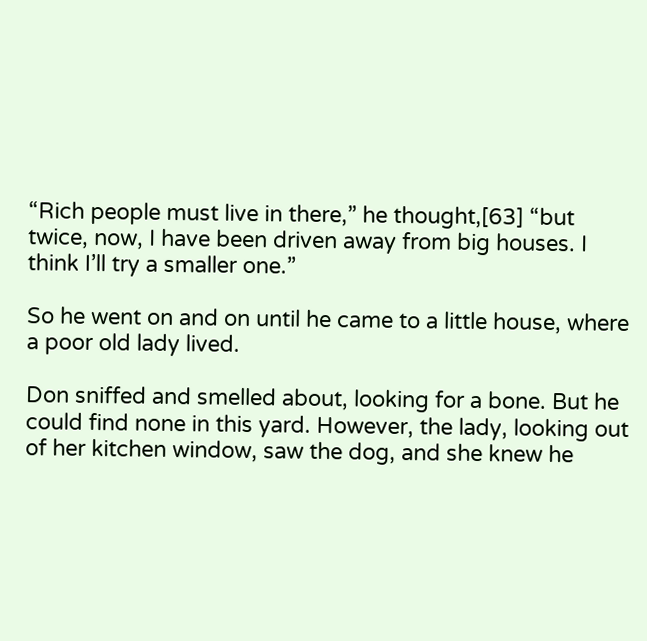“Rich people must live in there,” he thought,[63] “but twice, now, I have been driven away from big houses. I think I’ll try a smaller one.”

So he went on and on until he came to a little house, where a poor old lady lived.

Don sniffed and smelled about, looking for a bone. But he could find none in this yard. However, the lady, looking out of her kitchen window, saw the dog, and she knew he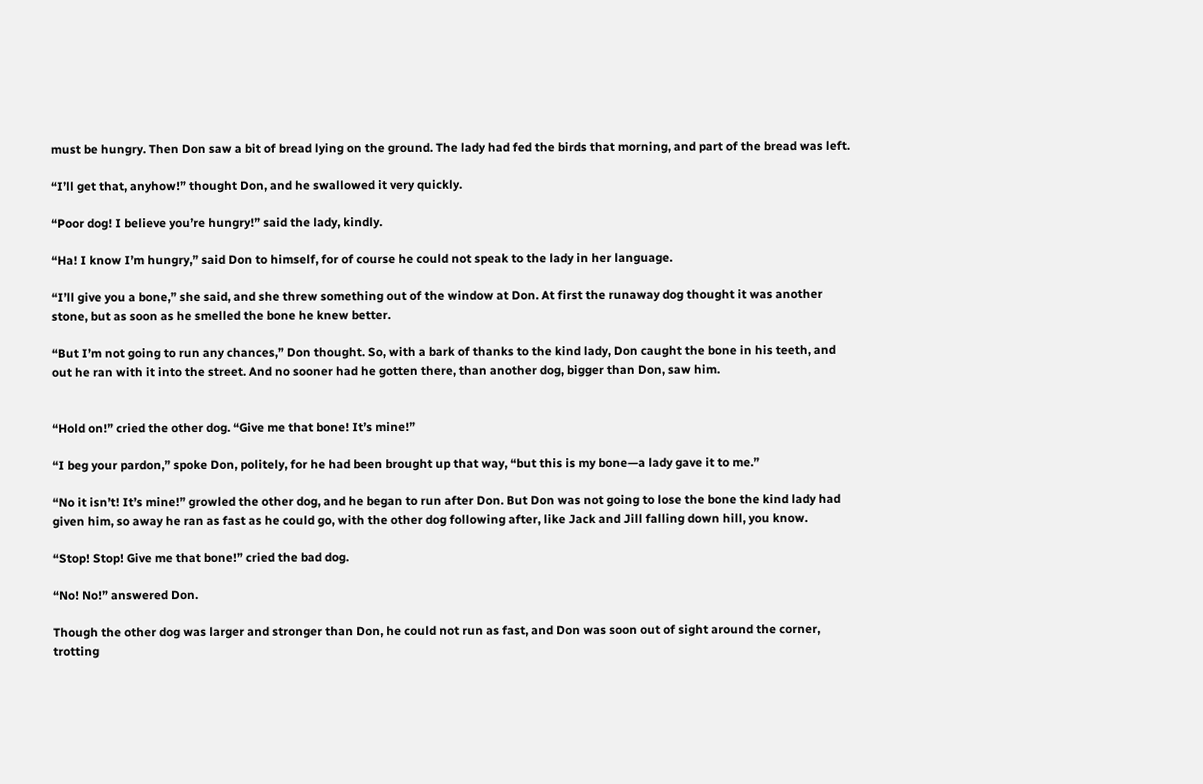must be hungry. Then Don saw a bit of bread lying on the ground. The lady had fed the birds that morning, and part of the bread was left.

“I’ll get that, anyhow!” thought Don, and he swallowed it very quickly.

“Poor dog! I believe you’re hungry!” said the lady, kindly.

“Ha! I know I’m hungry,” said Don to himself, for of course he could not speak to the lady in her language.

“I’ll give you a bone,” she said, and she threw something out of the window at Don. At first the runaway dog thought it was another stone, but as soon as he smelled the bone he knew better.

“But I’m not going to run any chances,” Don thought. So, with a bark of thanks to the kind lady, Don caught the bone in his teeth, and out he ran with it into the street. And no sooner had he gotten there, than another dog, bigger than Don, saw him.


“Hold on!” cried the other dog. “Give me that bone! It’s mine!”

“I beg your pardon,” spoke Don, politely, for he had been brought up that way, “but this is my bone—a lady gave it to me.”

“No it isn’t! It’s mine!” growled the other dog, and he began to run after Don. But Don was not going to lose the bone the kind lady had given him, so away he ran as fast as he could go, with the other dog following after, like Jack and Jill falling down hill, you know.

“Stop! Stop! Give me that bone!” cried the bad dog.

“No! No!” answered Don.

Though the other dog was larger and stronger than Don, he could not run as fast, and Don was soon out of sight around the corner, trotting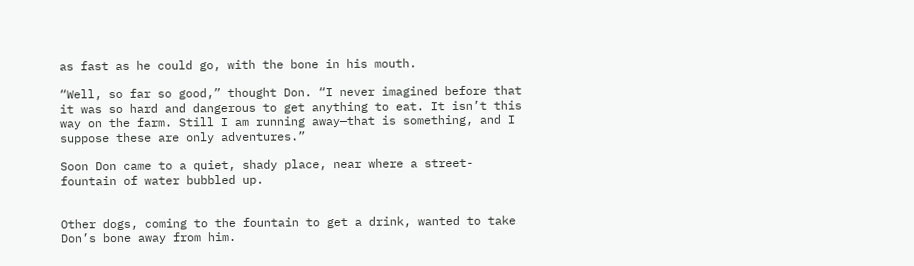as fast as he could go, with the bone in his mouth.

“Well, so far so good,” thought Don. “I never imagined before that it was so hard and dangerous to get anything to eat. It isn’t this way on the farm. Still I am running away—that is something, and I suppose these are only adventures.”

Soon Don came to a quiet, shady place, near where a street-fountain of water bubbled up.


Other dogs, coming to the fountain to get a drink, wanted to take Don’s bone away from him.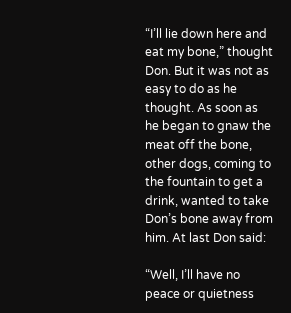“I’ll lie down here and eat my bone,” thought Don. But it was not as easy to do as he thought. As soon as he began to gnaw the meat off the bone, other dogs, coming to the fountain to get a drink, wanted to take Don’s bone away from him. At last Don said:

“Well, I’ll have no peace or quietness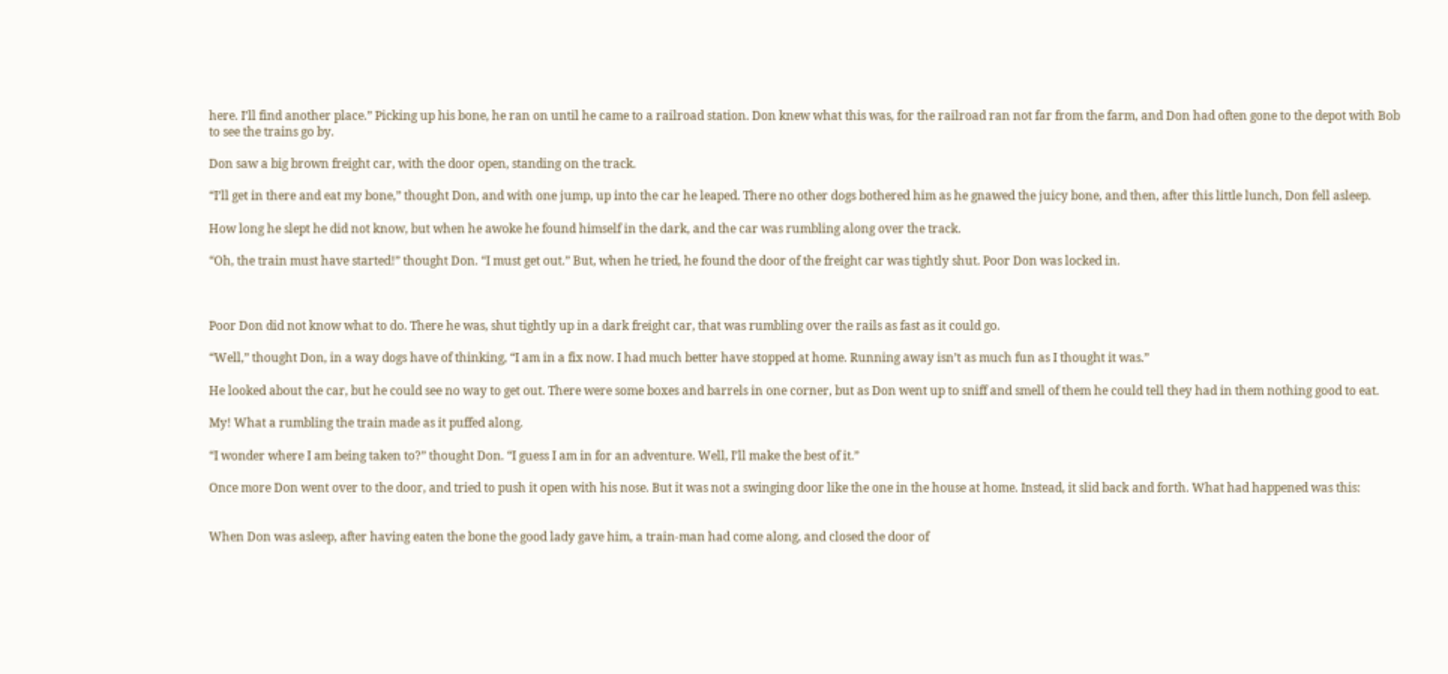here. I’ll find another place.” Picking up his bone, he ran on until he came to a railroad station. Don knew what this was, for the railroad ran not far from the farm, and Don had often gone to the depot with Bob to see the trains go by.

Don saw a big brown freight car, with the door open, standing on the track.

“I’ll get in there and eat my bone,” thought Don, and with one jump, up into the car he leaped. There no other dogs bothered him as he gnawed the juicy bone, and then, after this little lunch, Don fell asleep.

How long he slept he did not know, but when he awoke he found himself in the dark, and the car was rumbling along over the track.

“Oh, the train must have started!” thought Don. “I must get out.” But, when he tried, he found the door of the freight car was tightly shut. Poor Don was locked in.



Poor Don did not know what to do. There he was, shut tightly up in a dark freight car, that was rumbling over the rails as fast as it could go.

“Well,” thought Don, in a way dogs have of thinking, “I am in a fix now. I had much better have stopped at home. Running away isn’t as much fun as I thought it was.”

He looked about the car, but he could see no way to get out. There were some boxes and barrels in one corner, but as Don went up to sniff and smell of them he could tell they had in them nothing good to eat.

My! What a rumbling the train made as it puffed along.

“I wonder where I am being taken to?” thought Don. “I guess I am in for an adventure. Well, I’ll make the best of it.”

Once more Don went over to the door, and tried to push it open with his nose. But it was not a swinging door like the one in the house at home. Instead, it slid back and forth. What had happened was this:


When Don was asleep, after having eaten the bone the good lady gave him, a train-man had come along, and closed the door of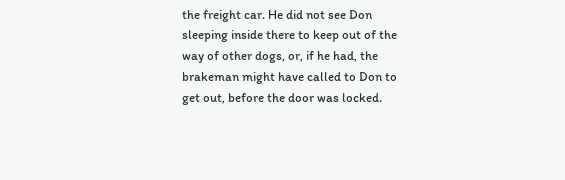the freight car. He did not see Don sleeping inside there to keep out of the way of other dogs, or, if he had, the brakeman might have called to Don to get out, before the door was locked.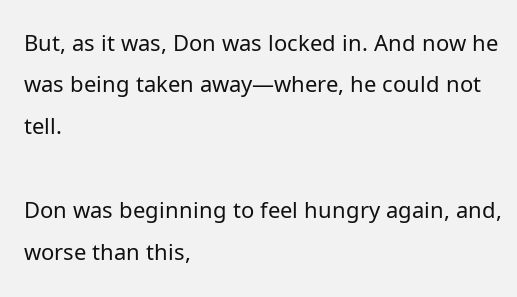But, as it was, Don was locked in. And now he was being taken away—where, he could not tell.

Don was beginning to feel hungry again, and, worse than this,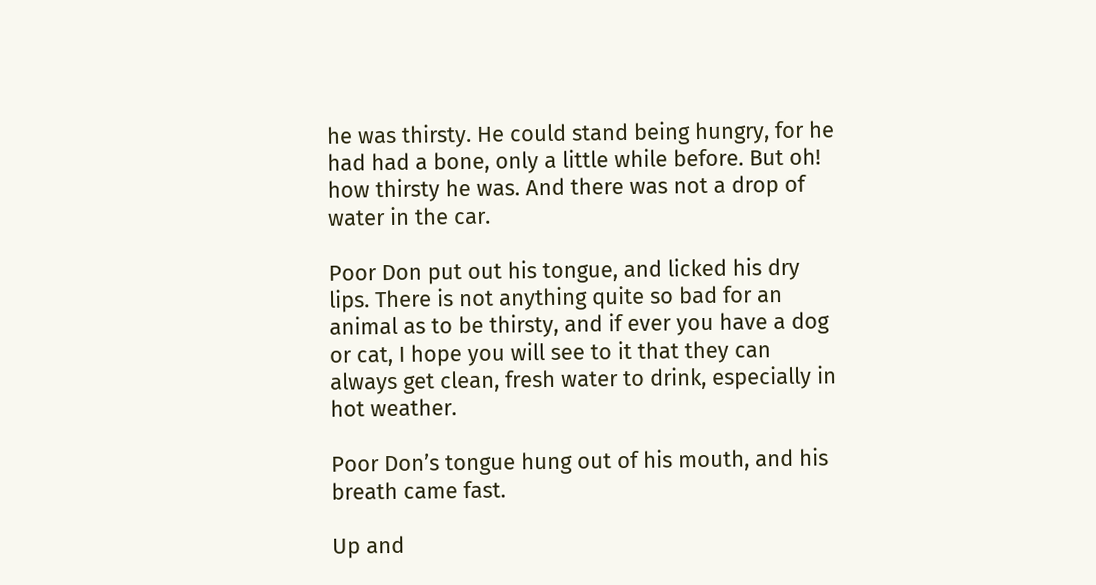he was thirsty. He could stand being hungry, for he had had a bone, only a little while before. But oh! how thirsty he was. And there was not a drop of water in the car.

Poor Don put out his tongue, and licked his dry lips. There is not anything quite so bad for an animal as to be thirsty, and if ever you have a dog or cat, I hope you will see to it that they can always get clean, fresh water to drink, especially in hot weather.

Poor Don’s tongue hung out of his mouth, and his breath came fast.

Up and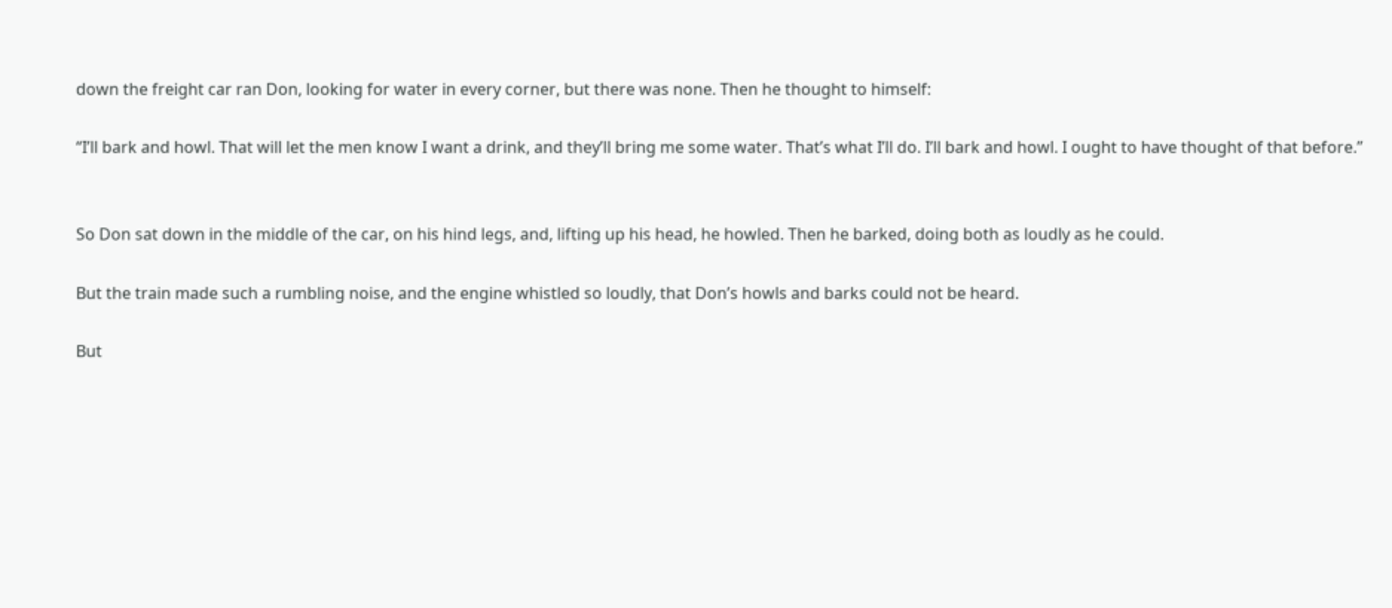down the freight car ran Don, looking for water in every corner, but there was none. Then he thought to himself:

“I’ll bark and howl. That will let the men know I want a drink, and they’ll bring me some water. That’s what I’ll do. I’ll bark and howl. I ought to have thought of that before.”


So Don sat down in the middle of the car, on his hind legs, and, lifting up his head, he howled. Then he barked, doing both as loudly as he could.

But the train made such a rumbling noise, and the engine whistled so loudly, that Don’s howls and barks could not be heard.

But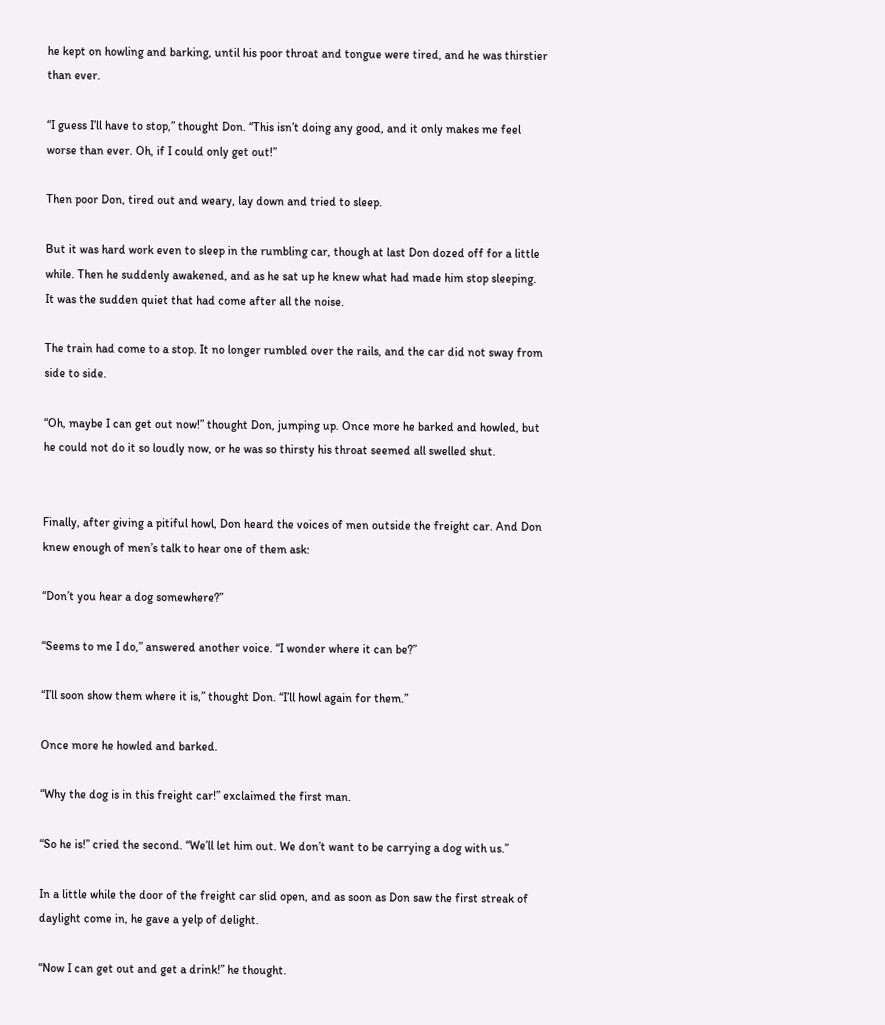he kept on howling and barking, until his poor throat and tongue were tired, and he was thirstier than ever.

“I guess I’ll have to stop,” thought Don. “This isn’t doing any good, and it only makes me feel worse than ever. Oh, if I could only get out!”

Then poor Don, tired out and weary, lay down and tried to sleep.

But it was hard work even to sleep in the rumbling car, though at last Don dozed off for a little while. Then he suddenly awakened, and as he sat up he knew what had made him stop sleeping. It was the sudden quiet that had come after all the noise.

The train had come to a stop. It no longer rumbled over the rails, and the car did not sway from side to side.

“Oh, maybe I can get out now!” thought Don, jumping up. Once more he barked and howled, but he could not do it so loudly now, or he was so thirsty his throat seemed all swelled shut.


Finally, after giving a pitiful howl, Don heard the voices of men outside the freight car. And Don knew enough of men’s talk to hear one of them ask:

“Don’t you hear a dog somewhere?”

“Seems to me I do,” answered another voice. “I wonder where it can be?”

“I’ll soon show them where it is,” thought Don. “I’ll howl again for them.”

Once more he howled and barked.

“Why the dog is in this freight car!” exclaimed the first man.

“So he is!” cried the second. “We’ll let him out. We don’t want to be carrying a dog with us.”

In a little while the door of the freight car slid open, and as soon as Don saw the first streak of daylight come in, he gave a yelp of delight.

“Now I can get out and get a drink!” he thought.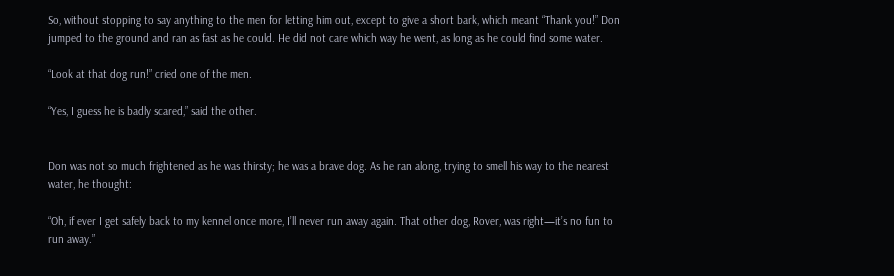So, without stopping to say anything to the men for letting him out, except to give a short bark, which meant “Thank you!” Don jumped to the ground and ran as fast as he could. He did not care which way he went, as long as he could find some water.

“Look at that dog run!” cried one of the men.

“Yes, I guess he is badly scared,” said the other.


Don was not so much frightened as he was thirsty; he was a brave dog. As he ran along, trying to smell his way to the nearest water, he thought:

“Oh, if ever I get safely back to my kennel once more, I’ll never run away again. That other dog, Rover, was right—it’s no fun to run away.”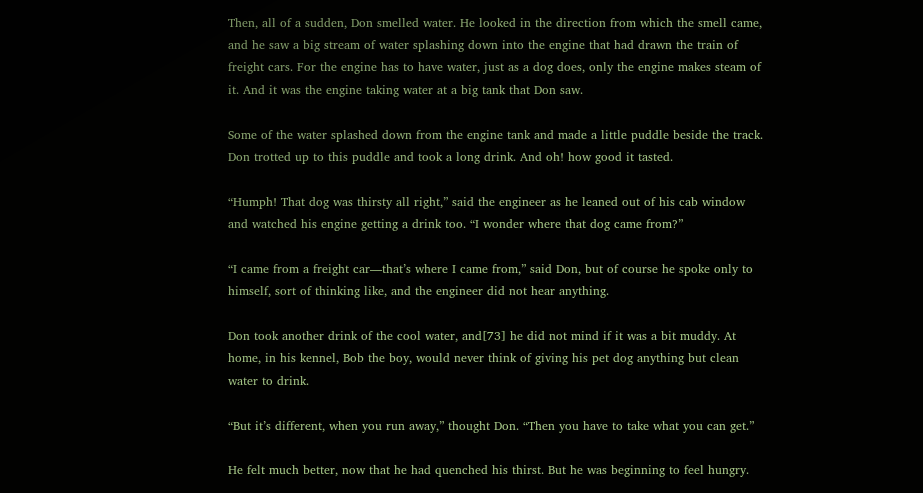Then, all of a sudden, Don smelled water. He looked in the direction from which the smell came, and he saw a big stream of water splashing down into the engine that had drawn the train of freight cars. For the engine has to have water, just as a dog does, only the engine makes steam of it. And it was the engine taking water at a big tank that Don saw.

Some of the water splashed down from the engine tank and made a little puddle beside the track. Don trotted up to this puddle and took a long drink. And oh! how good it tasted.

“Humph! That dog was thirsty all right,” said the engineer as he leaned out of his cab window and watched his engine getting a drink too. “I wonder where that dog came from?”

“I came from a freight car—that’s where I came from,” said Don, but of course he spoke only to himself, sort of thinking like, and the engineer did not hear anything.

Don took another drink of the cool water, and[73] he did not mind if it was a bit muddy. At home, in his kennel, Bob the boy, would never think of giving his pet dog anything but clean water to drink.

“But it’s different, when you run away,” thought Don. “Then you have to take what you can get.”

He felt much better, now that he had quenched his thirst. But he was beginning to feel hungry.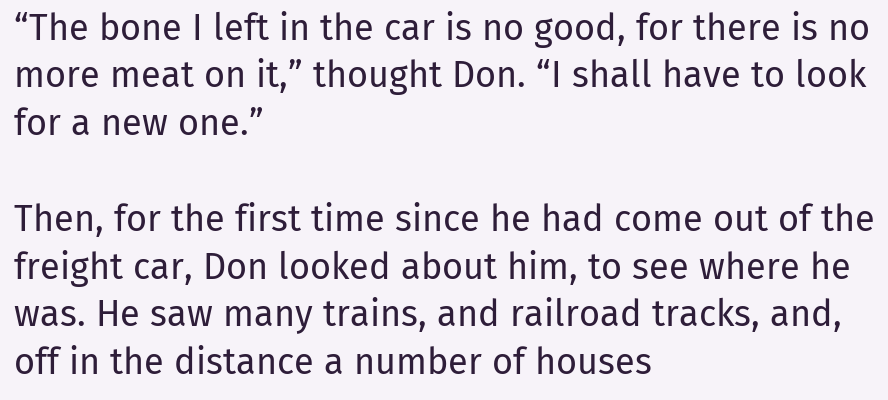“The bone I left in the car is no good, for there is no more meat on it,” thought Don. “I shall have to look for a new one.”

Then, for the first time since he had come out of the freight car, Don looked about him, to see where he was. He saw many trains, and railroad tracks, and, off in the distance a number of houses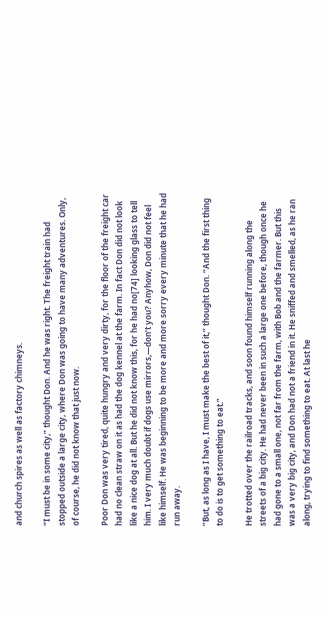and church spires as well as factory chimneys.

“I must be in some city,” thought Don. And he was right. The freight train had stopped outside a large city, where Don was going to have many adventures. Only, of course, he did not know that just now.

Poor Don was very tired, quite hungry and very dirty, for the floor of the freight car had no clean straw on it as had the dog kennel at the farm. In fact Don did not look like a nice dog at all. But he did not know this, for he had no[74] looking glass to tell him. I very much doubt if dogs use mirrors,—don’t you? Anyhow, Don did not feel like himself. He was beginning to be more and more sorry every minute that he had run away.

“But, as long as I have, I must make the best of it,” thought Don. “And the first thing to do is to get something to eat.”

He trotted over the railroad tracks, and soon found himself running along the streets of a big city. He had never been in such a large one before, though once he had gone to a small one, not far from the farm, with Bob and the farmer. But this was a very big city, and Don had not a friend in it. He sniffed and smelled, as he ran along, trying to find something to eat. At last he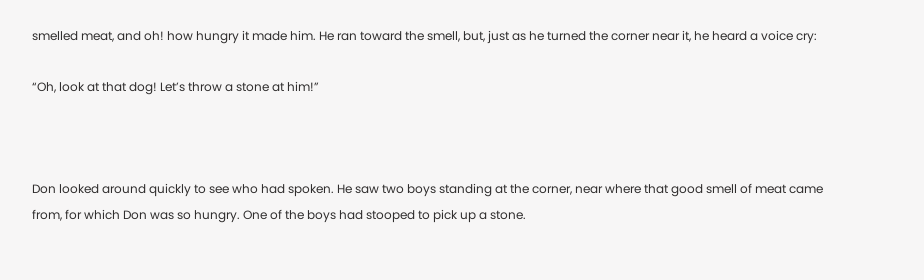smelled meat, and oh! how hungry it made him. He ran toward the smell, but, just as he turned the corner near it, he heard a voice cry:

“Oh, look at that dog! Let’s throw a stone at him!”



Don looked around quickly to see who had spoken. He saw two boys standing at the corner, near where that good smell of meat came from, for which Don was so hungry. One of the boys had stooped to pick up a stone.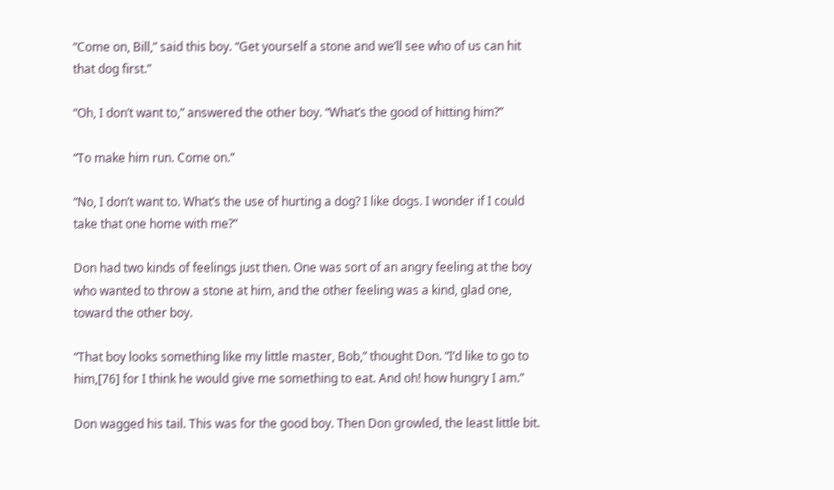“Come on, Bill,” said this boy. “Get yourself a stone and we’ll see who of us can hit that dog first.”

“Oh, I don’t want to,” answered the other boy. “What’s the good of hitting him?”

“To make him run. Come on.”

“No, I don’t want to. What’s the use of hurting a dog? I like dogs. I wonder if I could take that one home with me?”

Don had two kinds of feelings just then. One was sort of an angry feeling at the boy who wanted to throw a stone at him, and the other feeling was a kind, glad one, toward the other boy.

“That boy looks something like my little master, Bob,” thought Don. “I’d like to go to him,[76] for I think he would give me something to eat. And oh! how hungry I am.”

Don wagged his tail. This was for the good boy. Then Don growled, the least little bit.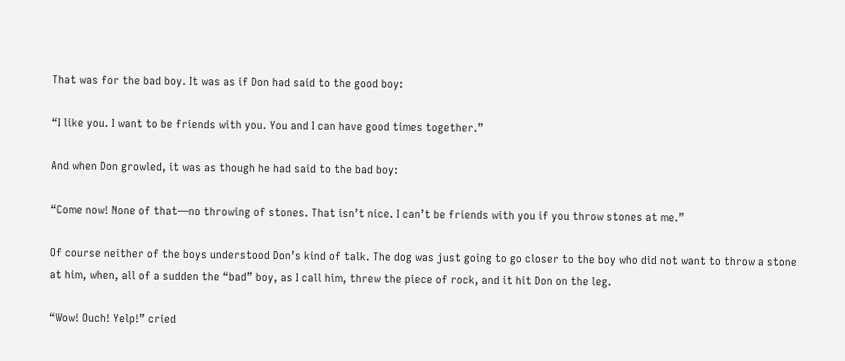That was for the bad boy. It was as if Don had said to the good boy:

“I like you. I want to be friends with you. You and I can have good times together.”

And when Don growled, it was as though he had said to the bad boy:

“Come now! None of that—no throwing of stones. That isn’t nice. I can’t be friends with you if you throw stones at me.”

Of course neither of the boys understood Don’s kind of talk. The dog was just going to go closer to the boy who did not want to throw a stone at him, when, all of a sudden the “bad” boy, as I call him, threw the piece of rock, and it hit Don on the leg.

“Wow! Ouch! Yelp!” cried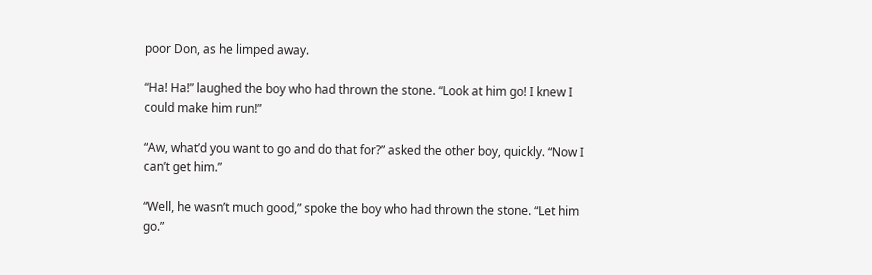poor Don, as he limped away.

“Ha! Ha!” laughed the boy who had thrown the stone. “Look at him go! I knew I could make him run!”

“Aw, what’d you want to go and do that for?” asked the other boy, quickly. “Now I can’t get him.”

“Well, he wasn’t much good,” spoke the boy who had thrown the stone. “Let him go.”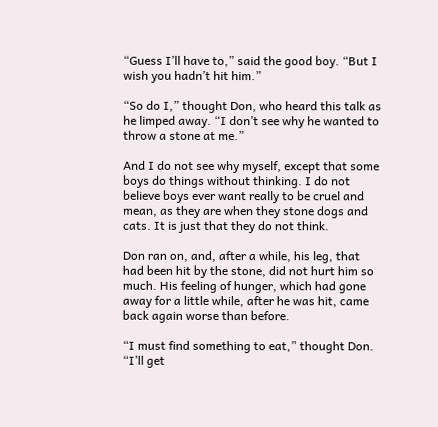“Guess I’ll have to,” said the good boy. “But I wish you hadn’t hit him.”

“So do I,” thought Don, who heard this talk as he limped away. “I don’t see why he wanted to throw a stone at me.”

And I do not see why myself, except that some boys do things without thinking. I do not believe boys ever want really to be cruel and mean, as they are when they stone dogs and cats. It is just that they do not think.

Don ran on, and, after a while, his leg, that had been hit by the stone, did not hurt him so much. His feeling of hunger, which had gone away for a little while, after he was hit, came back again worse than before.

“I must find something to eat,” thought Don. “I’ll get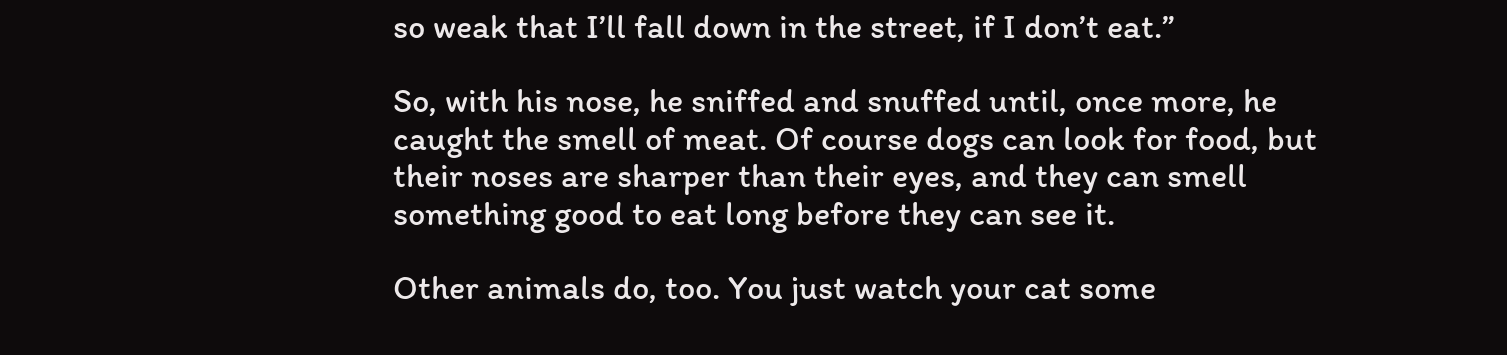so weak that I’ll fall down in the street, if I don’t eat.”

So, with his nose, he sniffed and snuffed until, once more, he caught the smell of meat. Of course dogs can look for food, but their noses are sharper than their eyes, and they can smell something good to eat long before they can see it.

Other animals do, too. You just watch your cat some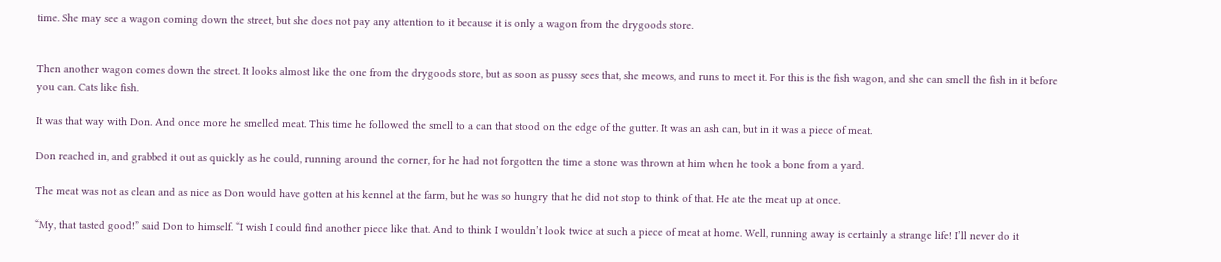time. She may see a wagon coming down the street, but she does not pay any attention to it because it is only a wagon from the drygoods store.


Then another wagon comes down the street. It looks almost like the one from the drygoods store, but as soon as pussy sees that, she meows, and runs to meet it. For this is the fish wagon, and she can smell the fish in it before you can. Cats like fish.

It was that way with Don. And once more he smelled meat. This time he followed the smell to a can that stood on the edge of the gutter. It was an ash can, but in it was a piece of meat.

Don reached in, and grabbed it out as quickly as he could, running around the corner, for he had not forgotten the time a stone was thrown at him when he took a bone from a yard.

The meat was not as clean and as nice as Don would have gotten at his kennel at the farm, but he was so hungry that he did not stop to think of that. He ate the meat up at once.

“My, that tasted good!” said Don to himself. “I wish I could find another piece like that. And to think I wouldn’t look twice at such a piece of meat at home. Well, running away is certainly a strange life! I’ll never do it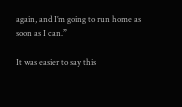again, and I’m going to run home as soon as I can.”

It was easier to say this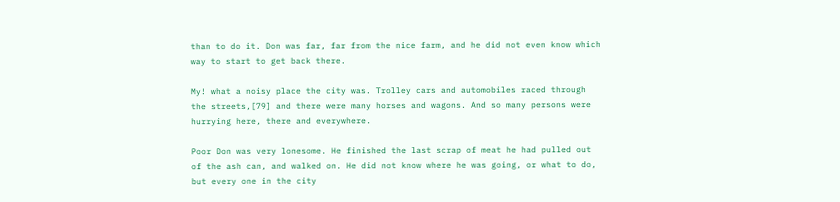than to do it. Don was far, far from the nice farm, and he did not even know which way to start to get back there.

My! what a noisy place the city was. Trolley cars and automobiles raced through the streets,[79] and there were many horses and wagons. And so many persons were hurrying here, there and everywhere.

Poor Don was very lonesome. He finished the last scrap of meat he had pulled out of the ash can, and walked on. He did not know where he was going, or what to do, but every one in the city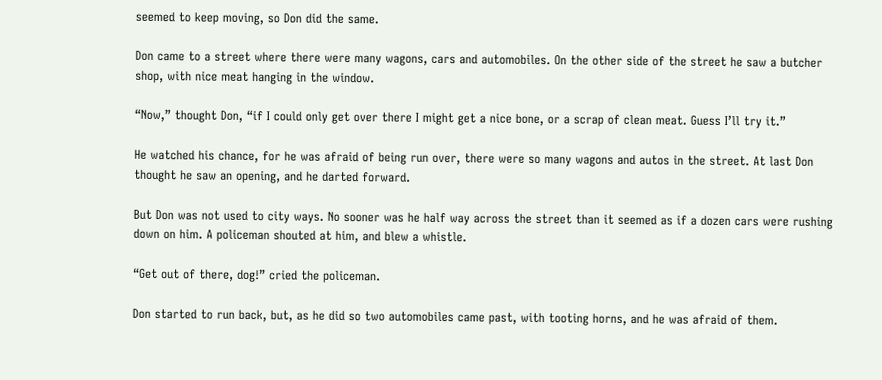seemed to keep moving, so Don did the same.

Don came to a street where there were many wagons, cars and automobiles. On the other side of the street he saw a butcher shop, with nice meat hanging in the window.

“Now,” thought Don, “if I could only get over there I might get a nice bone, or a scrap of clean meat. Guess I’ll try it.”

He watched his chance, for he was afraid of being run over, there were so many wagons and autos in the street. At last Don thought he saw an opening, and he darted forward.

But Don was not used to city ways. No sooner was he half way across the street than it seemed as if a dozen cars were rushing down on him. A policeman shouted at him, and blew a whistle.

“Get out of there, dog!” cried the policeman.

Don started to run back, but, as he did so two automobiles came past, with tooting horns, and he was afraid of them.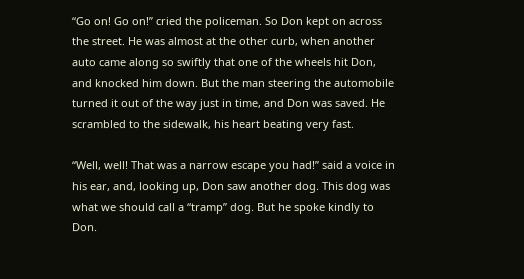“Go on! Go on!” cried the policeman. So Don kept on across the street. He was almost at the other curb, when another auto came along so swiftly that one of the wheels hit Don, and knocked him down. But the man steering the automobile turned it out of the way just in time, and Don was saved. He scrambled to the sidewalk, his heart beating very fast.

“Well, well! That was a narrow escape you had!” said a voice in his ear, and, looking up, Don saw another dog. This dog was what we should call a “tramp” dog. But he spoke kindly to Don.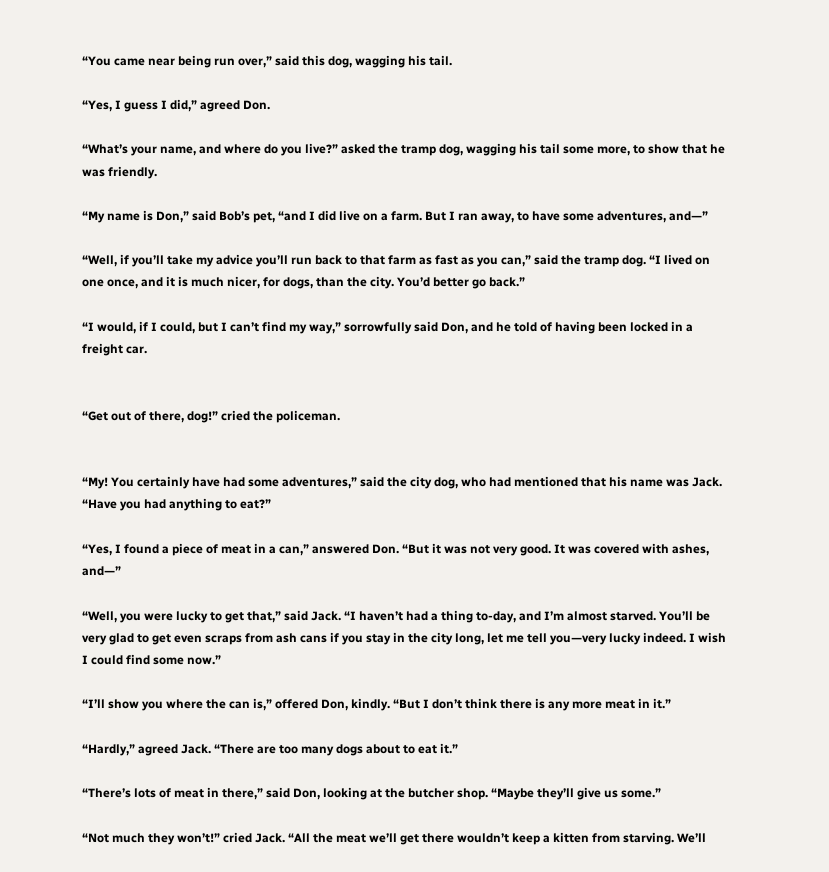“You came near being run over,” said this dog, wagging his tail.

“Yes, I guess I did,” agreed Don.

“What’s your name, and where do you live?” asked the tramp dog, wagging his tail some more, to show that he was friendly.

“My name is Don,” said Bob’s pet, “and I did live on a farm. But I ran away, to have some adventures, and—”

“Well, if you’ll take my advice you’ll run back to that farm as fast as you can,” said the tramp dog. “I lived on one once, and it is much nicer, for dogs, than the city. You’d better go back.”

“I would, if I could, but I can’t find my way,” sorrowfully said Don, and he told of having been locked in a freight car.


“Get out of there, dog!” cried the policeman.


“My! You certainly have had some adventures,” said the city dog, who had mentioned that his name was Jack. “Have you had anything to eat?”

“Yes, I found a piece of meat in a can,” answered Don. “But it was not very good. It was covered with ashes, and—”

“Well, you were lucky to get that,” said Jack. “I haven’t had a thing to-day, and I’m almost starved. You’ll be very glad to get even scraps from ash cans if you stay in the city long, let me tell you—very lucky indeed. I wish I could find some now.”

“I’ll show you where the can is,” offered Don, kindly. “But I don’t think there is any more meat in it.”

“Hardly,” agreed Jack. “There are too many dogs about to eat it.”

“There’s lots of meat in there,” said Don, looking at the butcher shop. “Maybe they’ll give us some.”

“Not much they won’t!” cried Jack. “All the meat we’ll get there wouldn’t keep a kitten from starving. We’ll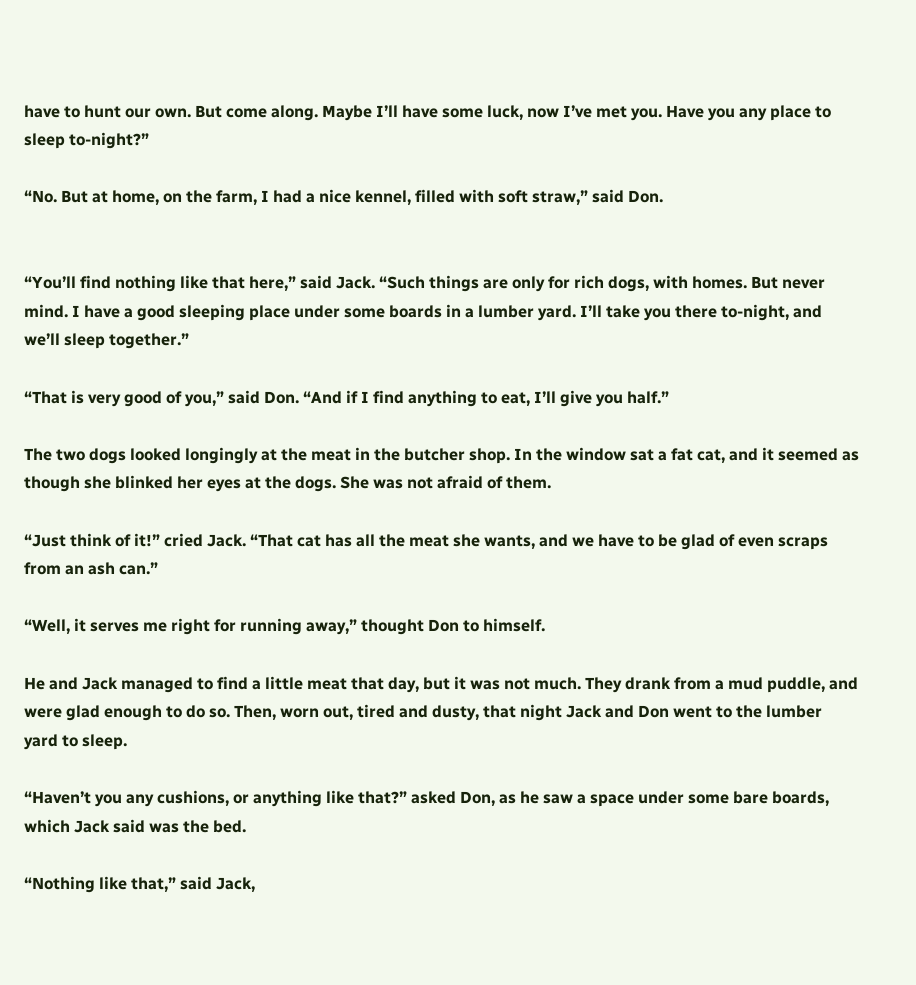have to hunt our own. But come along. Maybe I’ll have some luck, now I’ve met you. Have you any place to sleep to-night?”

“No. But at home, on the farm, I had a nice kennel, filled with soft straw,” said Don.


“You’ll find nothing like that here,” said Jack. “Such things are only for rich dogs, with homes. But never mind. I have a good sleeping place under some boards in a lumber yard. I’ll take you there to-night, and we’ll sleep together.”

“That is very good of you,” said Don. “And if I find anything to eat, I’ll give you half.”

The two dogs looked longingly at the meat in the butcher shop. In the window sat a fat cat, and it seemed as though she blinked her eyes at the dogs. She was not afraid of them.

“Just think of it!” cried Jack. “That cat has all the meat she wants, and we have to be glad of even scraps from an ash can.”

“Well, it serves me right for running away,” thought Don to himself.

He and Jack managed to find a little meat that day, but it was not much. They drank from a mud puddle, and were glad enough to do so. Then, worn out, tired and dusty, that night Jack and Don went to the lumber yard to sleep.

“Haven’t you any cushions, or anything like that?” asked Don, as he saw a space under some bare boards, which Jack said was the bed.

“Nothing like that,” said Jack,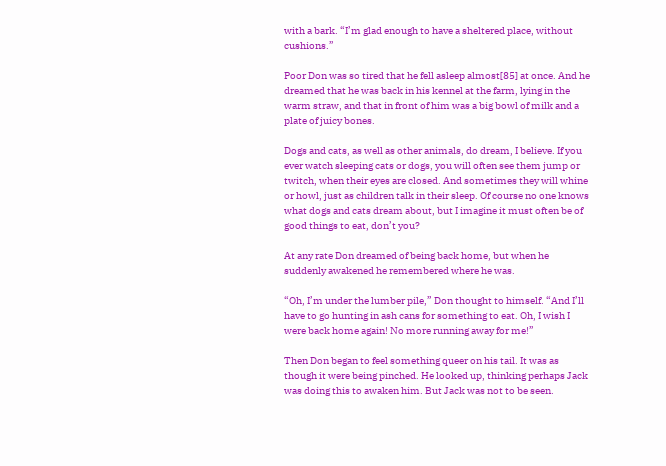with a bark. “I’m glad enough to have a sheltered place, without cushions.”

Poor Don was so tired that he fell asleep almost[85] at once. And he dreamed that he was back in his kennel at the farm, lying in the warm straw, and that in front of him was a big bowl of milk and a plate of juicy bones.

Dogs and cats, as well as other animals, do dream, I believe. If you ever watch sleeping cats or dogs, you will often see them jump or twitch, when their eyes are closed. And sometimes they will whine or howl, just as children talk in their sleep. Of course no one knows what dogs and cats dream about, but I imagine it must often be of good things to eat, don’t you?

At any rate Don dreamed of being back home, but when he suddenly awakened he remembered where he was.

“Oh, I’m under the lumber pile,” Don thought to himself. “And I’ll have to go hunting in ash cans for something to eat. Oh, I wish I were back home again! No more running away for me!”

Then Don began to feel something queer on his tail. It was as though it were being pinched. He looked up, thinking perhaps Jack was doing this to awaken him. But Jack was not to be seen.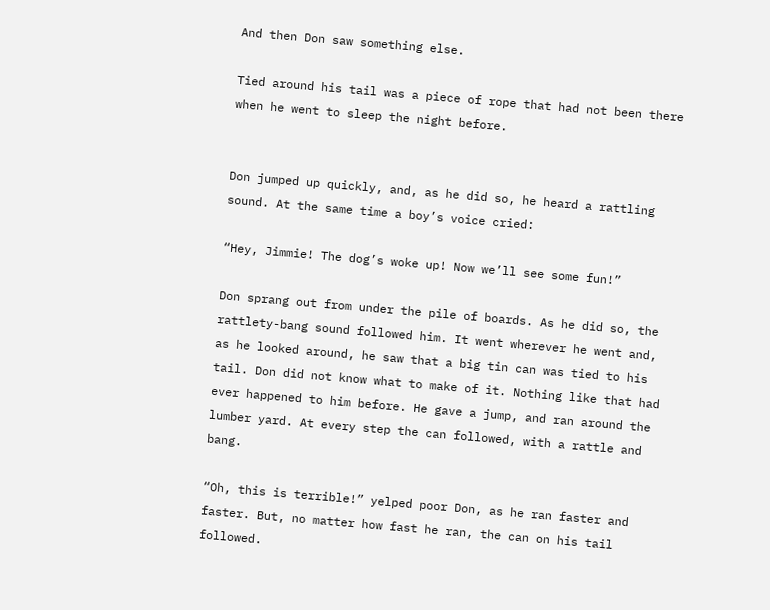And then Don saw something else.

Tied around his tail was a piece of rope that had not been there when he went to sleep the night before.


Don jumped up quickly, and, as he did so, he heard a rattling sound. At the same time a boy’s voice cried:

“Hey, Jimmie! The dog’s woke up! Now we’ll see some fun!”

Don sprang out from under the pile of boards. As he did so, the rattlety-bang sound followed him. It went wherever he went and, as he looked around, he saw that a big tin can was tied to his tail. Don did not know what to make of it. Nothing like that had ever happened to him before. He gave a jump, and ran around the lumber yard. At every step the can followed, with a rattle and bang.

“Oh, this is terrible!” yelped poor Don, as he ran faster and faster. But, no matter how fast he ran, the can on his tail followed.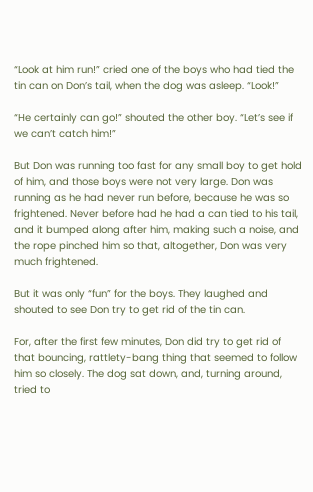“Look at him run!” cried one of the boys who had tied the tin can on Don’s tail, when the dog was asleep. “Look!”

“He certainly can go!” shouted the other boy. “Let’s see if we can’t catch him!”

But Don was running too fast for any small boy to get hold of him, and those boys were not very large. Don was running as he had never run before, because he was so frightened. Never before had he had a can tied to his tail, and it bumped along after him, making such a noise, and the rope pinched him so that, altogether, Don was very much frightened.

But it was only “fun” for the boys. They laughed and shouted to see Don try to get rid of the tin can.

For, after the first few minutes, Don did try to get rid of that bouncing, rattlety-bang thing that seemed to follow him so closely. The dog sat down, and, turning around, tried to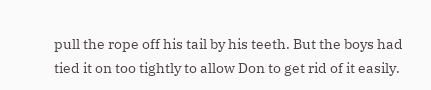pull the rope off his tail by his teeth. But the boys had tied it on too tightly to allow Don to get rid of it easily.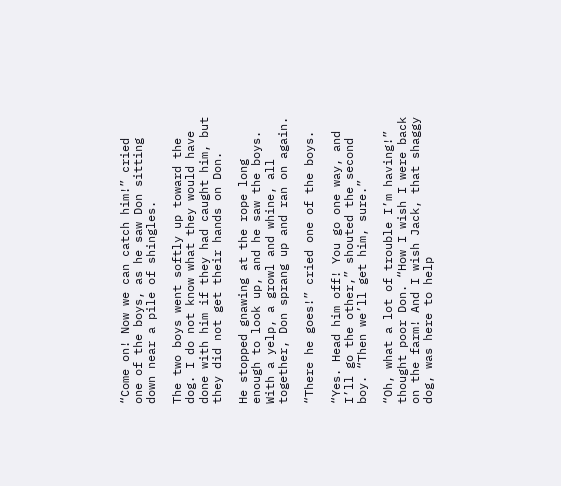“Come on! Now we can catch him!” cried one of the boys, as he saw Don sitting down near a pile of shingles.

The two boys went softly up toward the dog. I do not know what they would have done with him if they had caught him, but they did not get their hands on Don.

He stopped gnawing at the rope long enough to look up, and he saw the boys. With a yelp, a growl and whine, all together, Don sprang up and ran on again.

“There he goes!” cried one of the boys.

“Yes. Head him off! You go one way, and I’ll go the other,” shouted the second boy. “Then we’ll get him, sure.”

“Oh, what a lot of trouble I’m having!” thought poor Don. “How I wish I were back on the farm! And I wish Jack, that shaggy dog, was here to help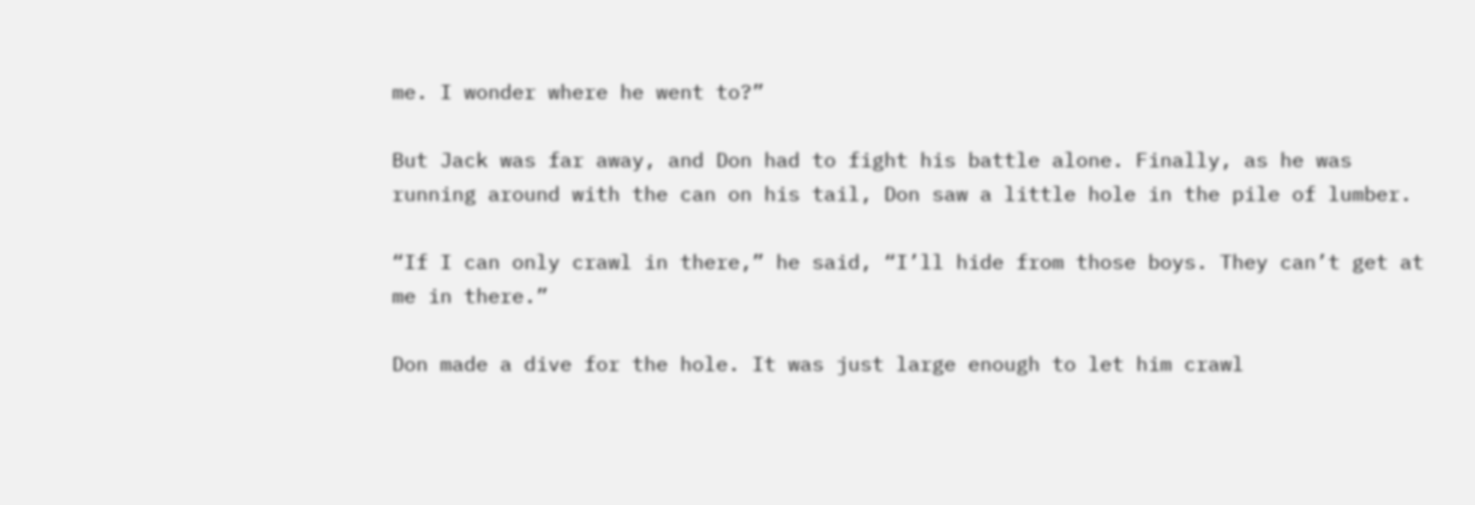me. I wonder where he went to?”

But Jack was far away, and Don had to fight his battle alone. Finally, as he was running around with the can on his tail, Don saw a little hole in the pile of lumber.

“If I can only crawl in there,” he said, “I’ll hide from those boys. They can’t get at me in there.”

Don made a dive for the hole. It was just large enough to let him crawl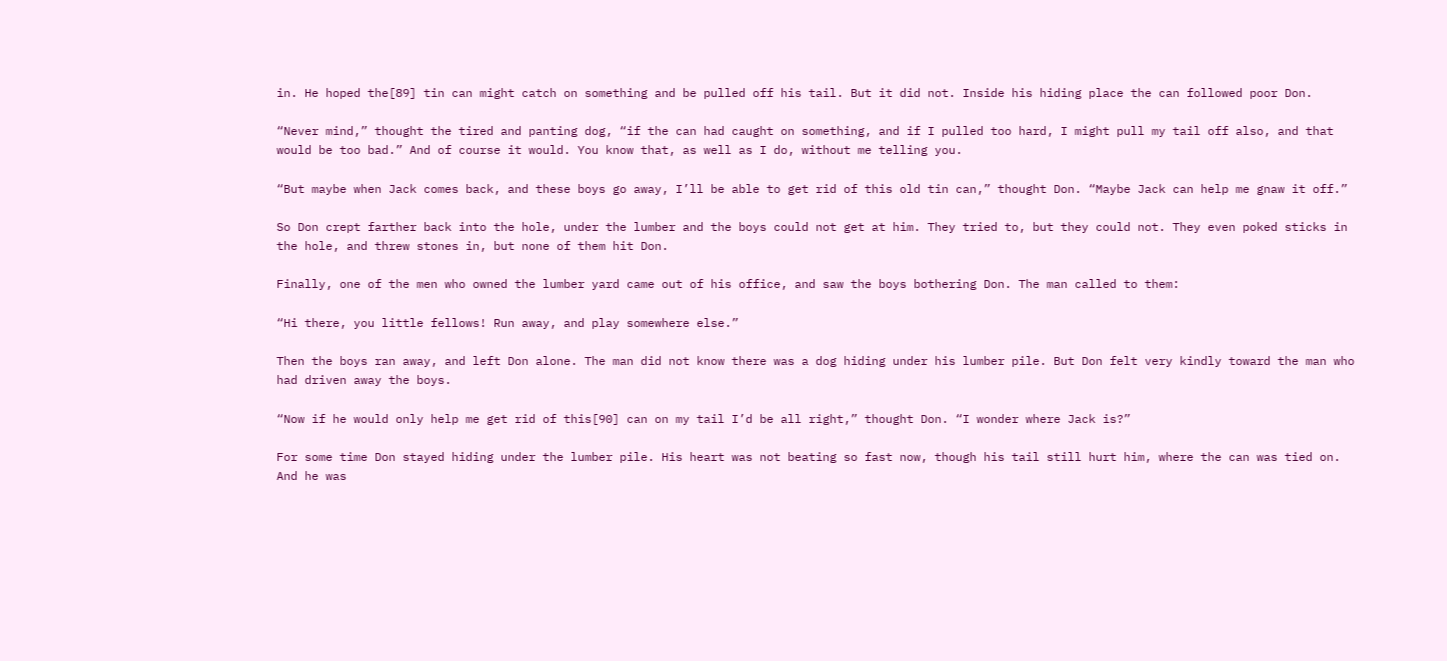in. He hoped the[89] tin can might catch on something and be pulled off his tail. But it did not. Inside his hiding place the can followed poor Don.

“Never mind,” thought the tired and panting dog, “if the can had caught on something, and if I pulled too hard, I might pull my tail off also, and that would be too bad.” And of course it would. You know that, as well as I do, without me telling you.

“But maybe when Jack comes back, and these boys go away, I’ll be able to get rid of this old tin can,” thought Don. “Maybe Jack can help me gnaw it off.”

So Don crept farther back into the hole, under the lumber and the boys could not get at him. They tried to, but they could not. They even poked sticks in the hole, and threw stones in, but none of them hit Don.

Finally, one of the men who owned the lumber yard came out of his office, and saw the boys bothering Don. The man called to them:

“Hi there, you little fellows! Run away, and play somewhere else.”

Then the boys ran away, and left Don alone. The man did not know there was a dog hiding under his lumber pile. But Don felt very kindly toward the man who had driven away the boys.

“Now if he would only help me get rid of this[90] can on my tail I’d be all right,” thought Don. “I wonder where Jack is?”

For some time Don stayed hiding under the lumber pile. His heart was not beating so fast now, though his tail still hurt him, where the can was tied on. And he was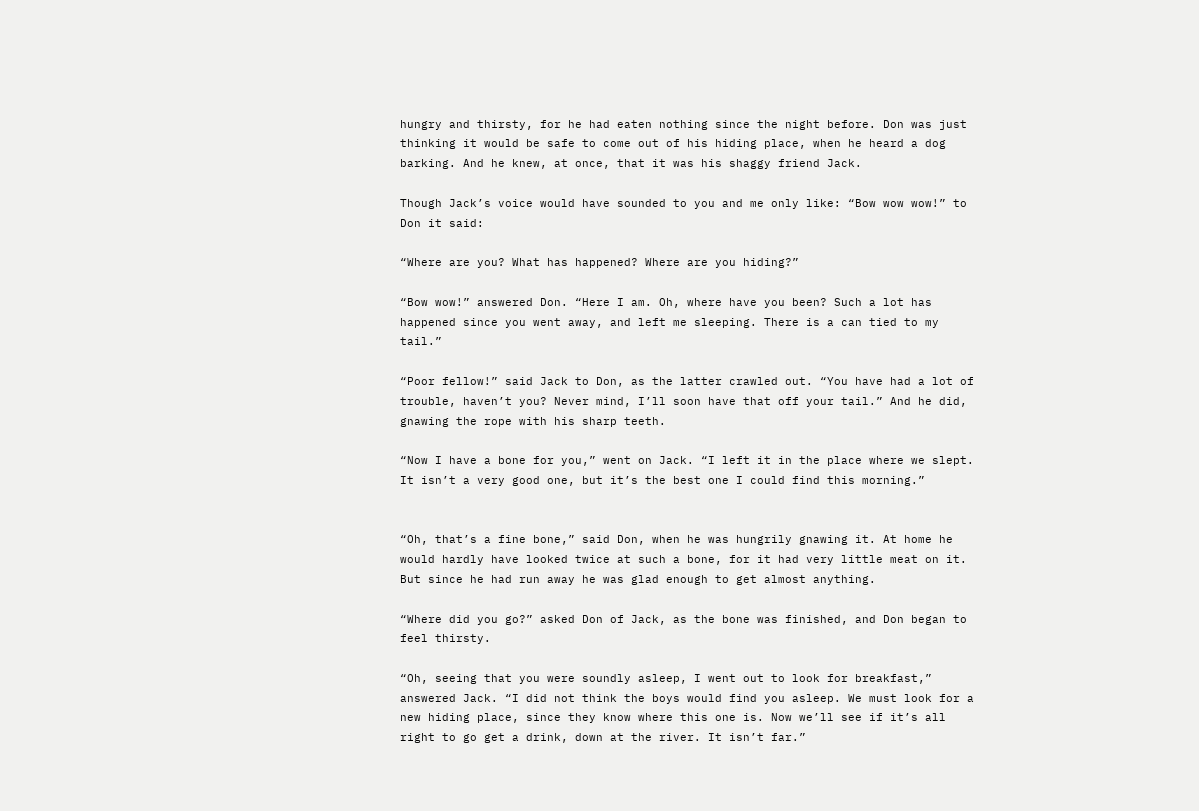hungry and thirsty, for he had eaten nothing since the night before. Don was just thinking it would be safe to come out of his hiding place, when he heard a dog barking. And he knew, at once, that it was his shaggy friend Jack.

Though Jack’s voice would have sounded to you and me only like: “Bow wow wow!” to Don it said:

“Where are you? What has happened? Where are you hiding?”

“Bow wow!” answered Don. “Here I am. Oh, where have you been? Such a lot has happened since you went away, and left me sleeping. There is a can tied to my tail.”

“Poor fellow!” said Jack to Don, as the latter crawled out. “You have had a lot of trouble, haven’t you? Never mind, I’ll soon have that off your tail.” And he did, gnawing the rope with his sharp teeth.

“Now I have a bone for you,” went on Jack. “I left it in the place where we slept. It isn’t a very good one, but it’s the best one I could find this morning.”


“Oh, that’s a fine bone,” said Don, when he was hungrily gnawing it. At home he would hardly have looked twice at such a bone, for it had very little meat on it. But since he had run away he was glad enough to get almost anything.

“Where did you go?” asked Don of Jack, as the bone was finished, and Don began to feel thirsty.

“Oh, seeing that you were soundly asleep, I went out to look for breakfast,” answered Jack. “I did not think the boys would find you asleep. We must look for a new hiding place, since they know where this one is. Now we’ll see if it’s all right to go get a drink, down at the river. It isn’t far.”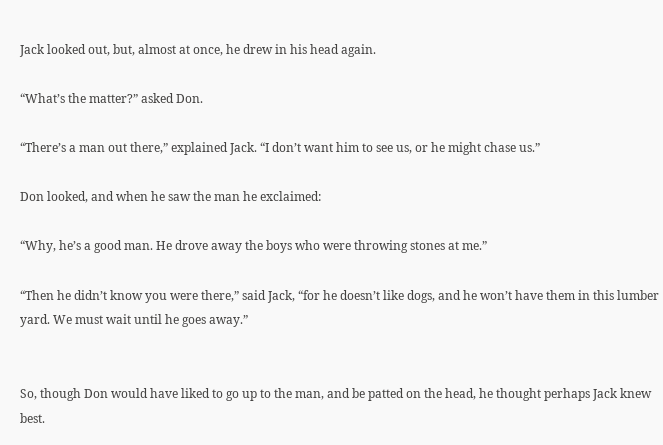Jack looked out, but, almost at once, he drew in his head again.

“What’s the matter?” asked Don.

“There’s a man out there,” explained Jack. “I don’t want him to see us, or he might chase us.”

Don looked, and when he saw the man he exclaimed:

“Why, he’s a good man. He drove away the boys who were throwing stones at me.”

“Then he didn’t know you were there,” said Jack, “for he doesn’t like dogs, and he won’t have them in this lumber yard. We must wait until he goes away.”


So, though Don would have liked to go up to the man, and be patted on the head, he thought perhaps Jack knew best.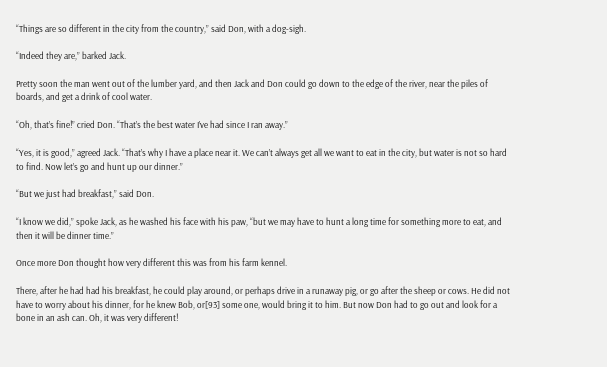“Things are so different in the city from the country,” said Don, with a dog-sigh.

“Indeed they are,” barked Jack.

Pretty soon the man went out of the lumber yard, and then Jack and Don could go down to the edge of the river, near the piles of boards, and get a drink of cool water.

“Oh, that’s fine!” cried Don. “That’s the best water I’ve had since I ran away.”

“Yes, it is good,” agreed Jack. “That’s why I have a place near it. We can’t always get all we want to eat in the city, but water is not so hard to find. Now let’s go and hunt up our dinner.”

“But we just had breakfast,” said Don.

“I know we did,” spoke Jack, as he washed his face with his paw, “but we may have to hunt a long time for something more to eat, and then it will be dinner time.”

Once more Don thought how very different this was from his farm kennel.

There, after he had had his breakfast, he could play around, or perhaps drive in a runaway pig, or go after the sheep or cows. He did not have to worry about his dinner, for he knew Bob, or[93] some one, would bring it to him. But now Don had to go out and look for a bone in an ash can. Oh, it was very different!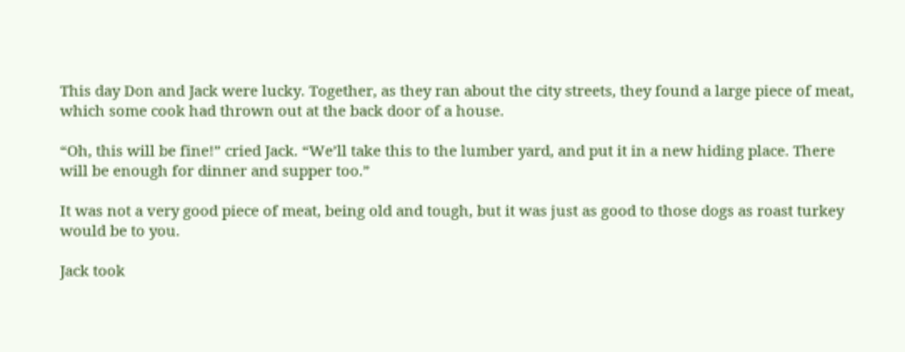This day Don and Jack were lucky. Together, as they ran about the city streets, they found a large piece of meat, which some cook had thrown out at the back door of a house.

“Oh, this will be fine!” cried Jack. “We’ll take this to the lumber yard, and put it in a new hiding place. There will be enough for dinner and supper too.”

It was not a very good piece of meat, being old and tough, but it was just as good to those dogs as roast turkey would be to you.

Jack took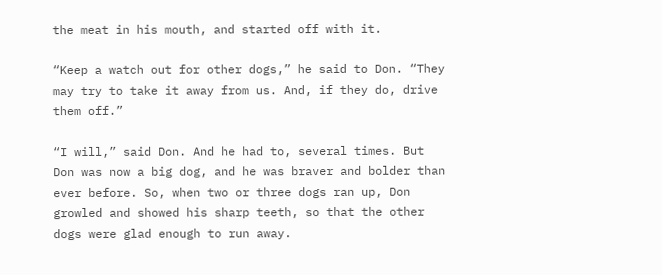the meat in his mouth, and started off with it.

“Keep a watch out for other dogs,” he said to Don. “They may try to take it away from us. And, if they do, drive them off.”

“I will,” said Don. And he had to, several times. But Don was now a big dog, and he was braver and bolder than ever before. So, when two or three dogs ran up, Don growled and showed his sharp teeth, so that the other dogs were glad enough to run away.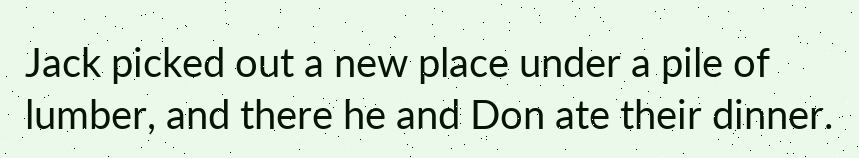Jack picked out a new place under a pile of lumber, and there he and Don ate their dinner.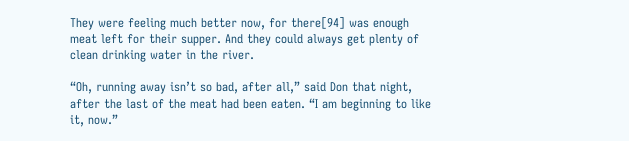They were feeling much better now, for there[94] was enough meat left for their supper. And they could always get plenty of clean drinking water in the river.

“Oh, running away isn’t so bad, after all,” said Don that night, after the last of the meat had been eaten. “I am beginning to like it, now.”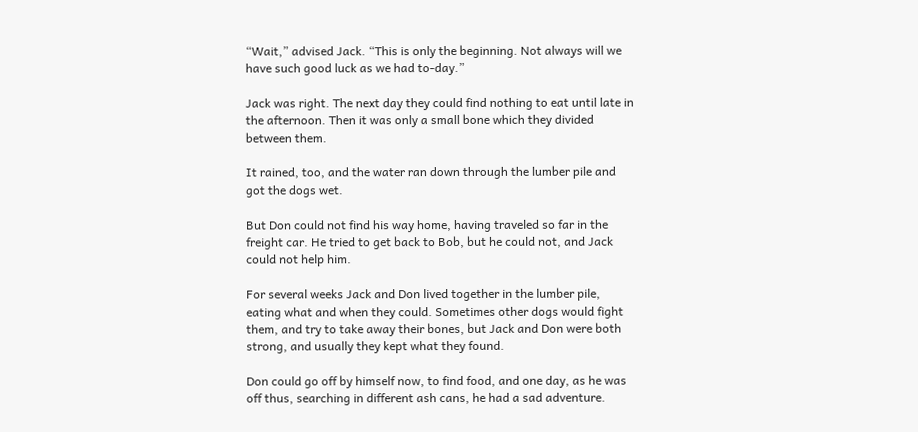“Wait,” advised Jack. “This is only the beginning. Not always will we have such good luck as we had to-day.”

Jack was right. The next day they could find nothing to eat until late in the afternoon. Then it was only a small bone which they divided between them.

It rained, too, and the water ran down through the lumber pile and got the dogs wet.

But Don could not find his way home, having traveled so far in the freight car. He tried to get back to Bob, but he could not, and Jack could not help him.

For several weeks Jack and Don lived together in the lumber pile, eating what and when they could. Sometimes other dogs would fight them, and try to take away their bones, but Jack and Don were both strong, and usually they kept what they found.

Don could go off by himself now, to find food, and one day, as he was off thus, searching in different ash cans, he had a sad adventure.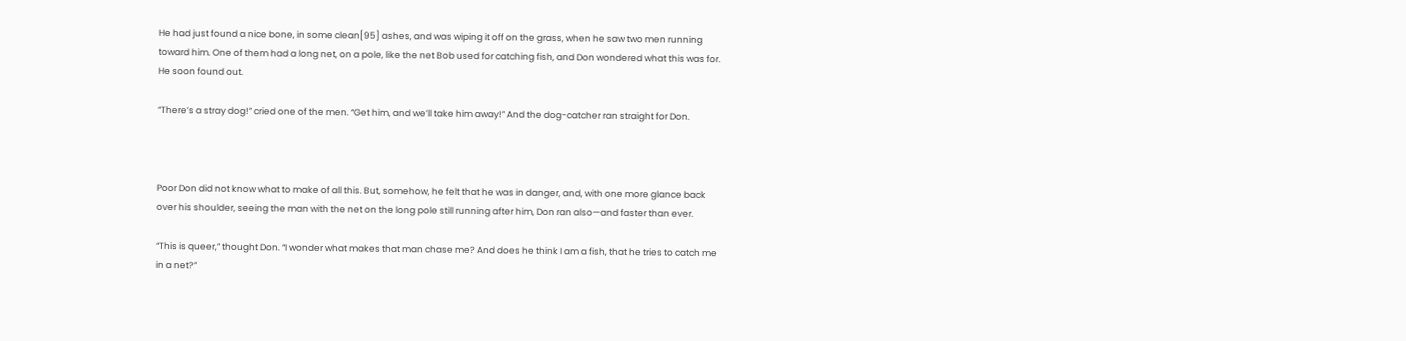He had just found a nice bone, in some clean[95] ashes, and was wiping it off on the grass, when he saw two men running toward him. One of them had a long net, on a pole, like the net Bob used for catching fish, and Don wondered what this was for. He soon found out.

“There’s a stray dog!” cried one of the men. “Get him, and we’ll take him away!” And the dog-catcher ran straight for Don.



Poor Don did not know what to make of all this. But, somehow, he felt that he was in danger, and, with one more glance back over his shoulder, seeing the man with the net on the long pole still running after him, Don ran also—and faster than ever.

“This is queer,” thought Don. “I wonder what makes that man chase me? And does he think I am a fish, that he tries to catch me in a net?”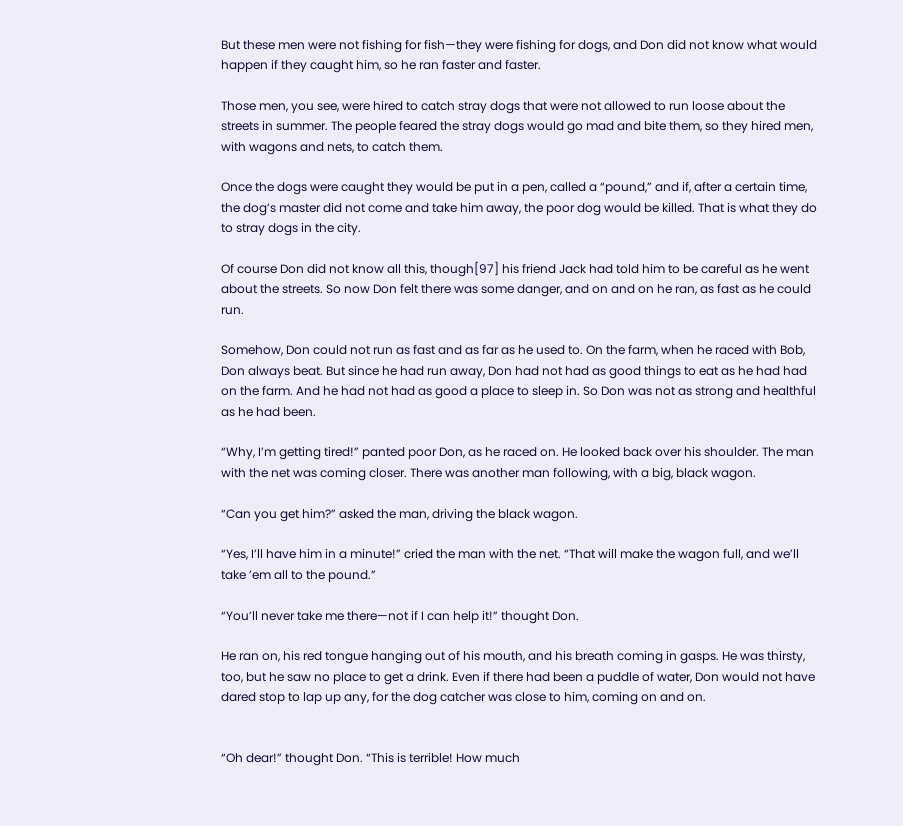But these men were not fishing for fish—they were fishing for dogs, and Don did not know what would happen if they caught him, so he ran faster and faster.

Those men, you see, were hired to catch stray dogs that were not allowed to run loose about the streets in summer. The people feared the stray dogs would go mad and bite them, so they hired men, with wagons and nets, to catch them.

Once the dogs were caught they would be put in a pen, called a “pound,” and if, after a certain time, the dog’s master did not come and take him away, the poor dog would be killed. That is what they do to stray dogs in the city.

Of course Don did not know all this, though[97] his friend Jack had told him to be careful as he went about the streets. So now Don felt there was some danger, and on and on he ran, as fast as he could run.

Somehow, Don could not run as fast and as far as he used to. On the farm, when he raced with Bob, Don always beat. But since he had run away, Don had not had as good things to eat as he had had on the farm. And he had not had as good a place to sleep in. So Don was not as strong and healthful as he had been.

“Why, I’m getting tired!” panted poor Don, as he raced on. He looked back over his shoulder. The man with the net was coming closer. There was another man following, with a big, black wagon.

“Can you get him?” asked the man, driving the black wagon.

“Yes, I’ll have him in a minute!” cried the man with the net. “That will make the wagon full, and we’ll take ’em all to the pound.”

“You’ll never take me there—not if I can help it!” thought Don.

He ran on, his red tongue hanging out of his mouth, and his breath coming in gasps. He was thirsty, too, but he saw no place to get a drink. Even if there had been a puddle of water, Don would not have dared stop to lap up any, for the dog catcher was close to him, coming on and on.


“Oh dear!” thought Don. “This is terrible! How much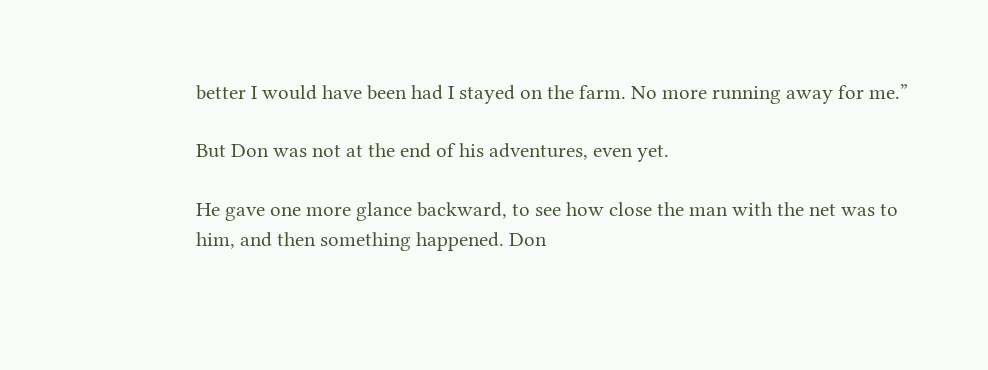better I would have been had I stayed on the farm. No more running away for me.”

But Don was not at the end of his adventures, even yet.

He gave one more glance backward, to see how close the man with the net was to him, and then something happened. Don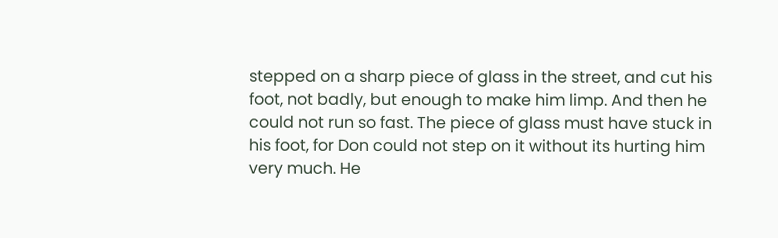stepped on a sharp piece of glass in the street, and cut his foot, not badly, but enough to make him limp. And then he could not run so fast. The piece of glass must have stuck in his foot, for Don could not step on it without its hurting him very much. He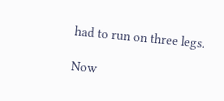had to run on three legs.

Now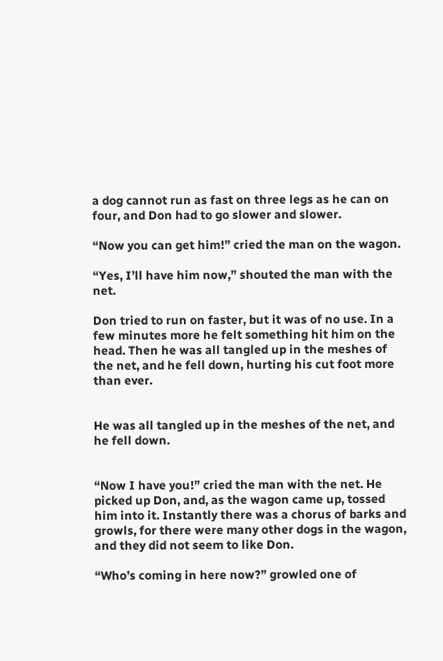a dog cannot run as fast on three legs as he can on four, and Don had to go slower and slower.

“Now you can get him!” cried the man on the wagon.

“Yes, I’ll have him now,” shouted the man with the net.

Don tried to run on faster, but it was of no use. In a few minutes more he felt something hit him on the head. Then he was all tangled up in the meshes of the net, and he fell down, hurting his cut foot more than ever.


He was all tangled up in the meshes of the net, and he fell down.


“Now I have you!” cried the man with the net. He picked up Don, and, as the wagon came up, tossed him into it. Instantly there was a chorus of barks and growls, for there were many other dogs in the wagon, and they did not seem to like Don.

“Who’s coming in here now?” growled one of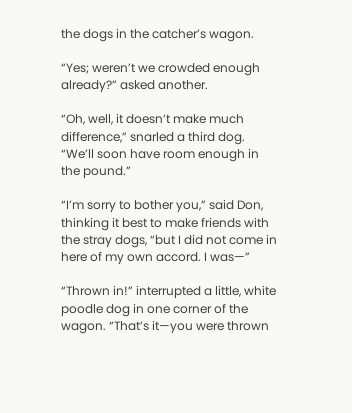the dogs in the catcher’s wagon.

“Yes; weren’t we crowded enough already?” asked another.

“Oh, well, it doesn’t make much difference,” snarled a third dog. “We’ll soon have room enough in the pound.”

“I’m sorry to bother you,” said Don, thinking it best to make friends with the stray dogs, “but I did not come in here of my own accord. I was—”

“Thrown in!” interrupted a little, white poodle dog in one corner of the wagon. “That’s it—you were thrown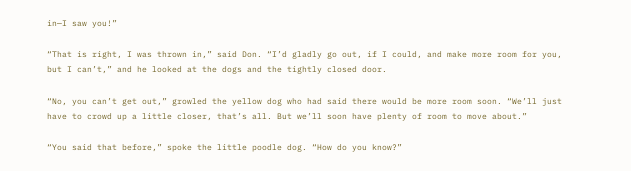in—I saw you!”

“That is right, I was thrown in,” said Don. “I’d gladly go out, if I could, and make more room for you, but I can’t,” and he looked at the dogs and the tightly closed door.

“No, you can’t get out,” growled the yellow dog who had said there would be more room soon. “We’ll just have to crowd up a little closer, that’s all. But we’ll soon have plenty of room to move about.”

“You said that before,” spoke the little poodle dog. “How do you know?”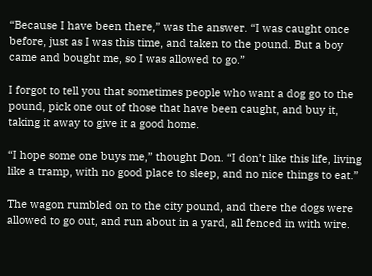“Because I have been there,” was the answer. “I was caught once before, just as I was this time, and taken to the pound. But a boy came and bought me, so I was allowed to go.”

I forgot to tell you that sometimes people who want a dog go to the pound, pick one out of those that have been caught, and buy it, taking it away to give it a good home.

“I hope some one buys me,” thought Don. “I don’t like this life, living like a tramp, with no good place to sleep, and no nice things to eat.”

The wagon rumbled on to the city pound, and there the dogs were allowed to go out, and run about in a yard, all fenced in with wire.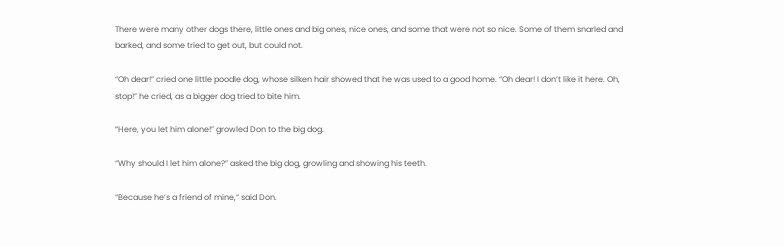There were many other dogs there, little ones and big ones, nice ones, and some that were not so nice. Some of them snarled and barked, and some tried to get out, but could not.

“Oh dear!” cried one little poodle dog, whose silken hair showed that he was used to a good home. “Oh dear! I don’t like it here. Oh, stop!” he cried, as a bigger dog tried to bite him.

“Here, you let him alone!” growled Don to the big dog.

“Why should I let him alone?” asked the big dog, growling and showing his teeth.

“Because he’s a friend of mine,” said Don.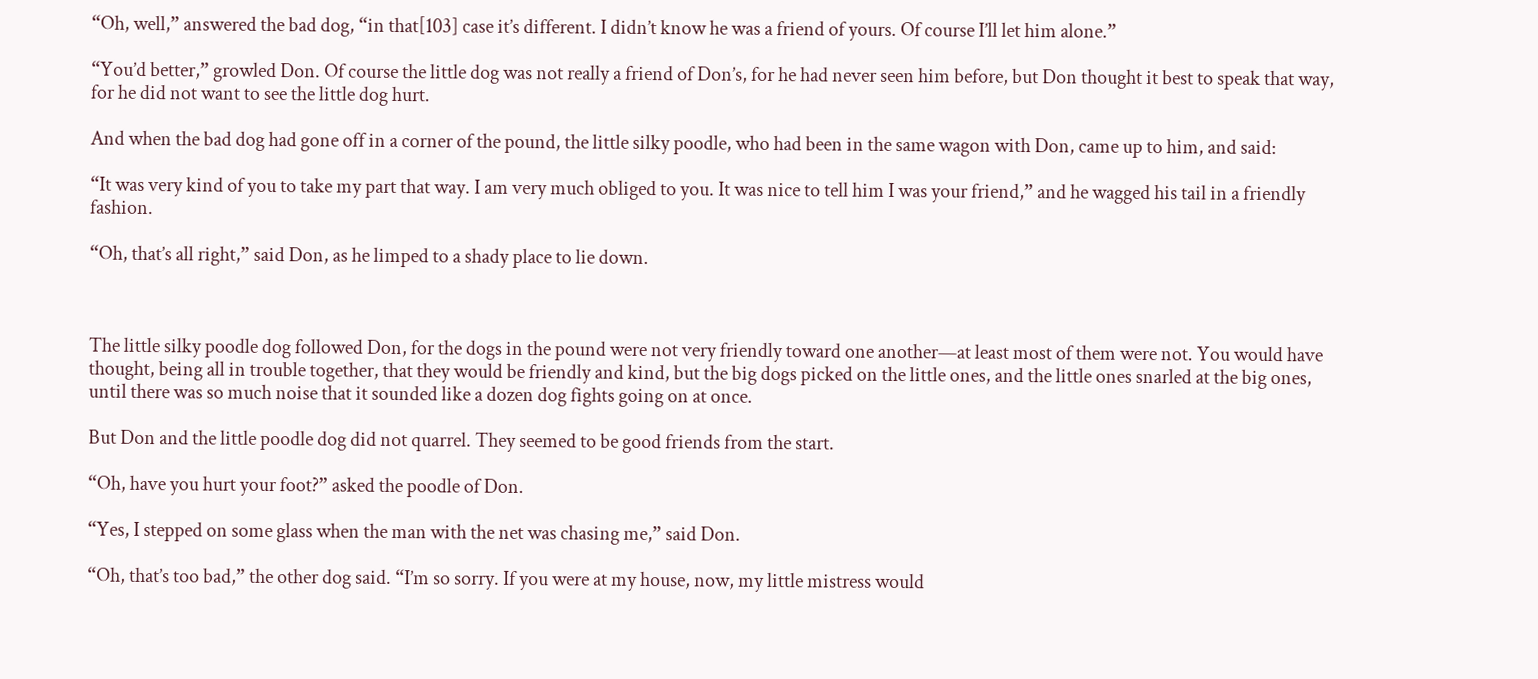“Oh, well,” answered the bad dog, “in that[103] case it’s different. I didn’t know he was a friend of yours. Of course I’ll let him alone.”

“You’d better,” growled Don. Of course the little dog was not really a friend of Don’s, for he had never seen him before, but Don thought it best to speak that way, for he did not want to see the little dog hurt.

And when the bad dog had gone off in a corner of the pound, the little silky poodle, who had been in the same wagon with Don, came up to him, and said:

“It was very kind of you to take my part that way. I am very much obliged to you. It was nice to tell him I was your friend,” and he wagged his tail in a friendly fashion.

“Oh, that’s all right,” said Don, as he limped to a shady place to lie down.



The little silky poodle dog followed Don, for the dogs in the pound were not very friendly toward one another—at least most of them were not. You would have thought, being all in trouble together, that they would be friendly and kind, but the big dogs picked on the little ones, and the little ones snarled at the big ones, until there was so much noise that it sounded like a dozen dog fights going on at once.

But Don and the little poodle dog did not quarrel. They seemed to be good friends from the start.

“Oh, have you hurt your foot?” asked the poodle of Don.

“Yes, I stepped on some glass when the man with the net was chasing me,” said Don.

“Oh, that’s too bad,” the other dog said. “I’m so sorry. If you were at my house, now, my little mistress would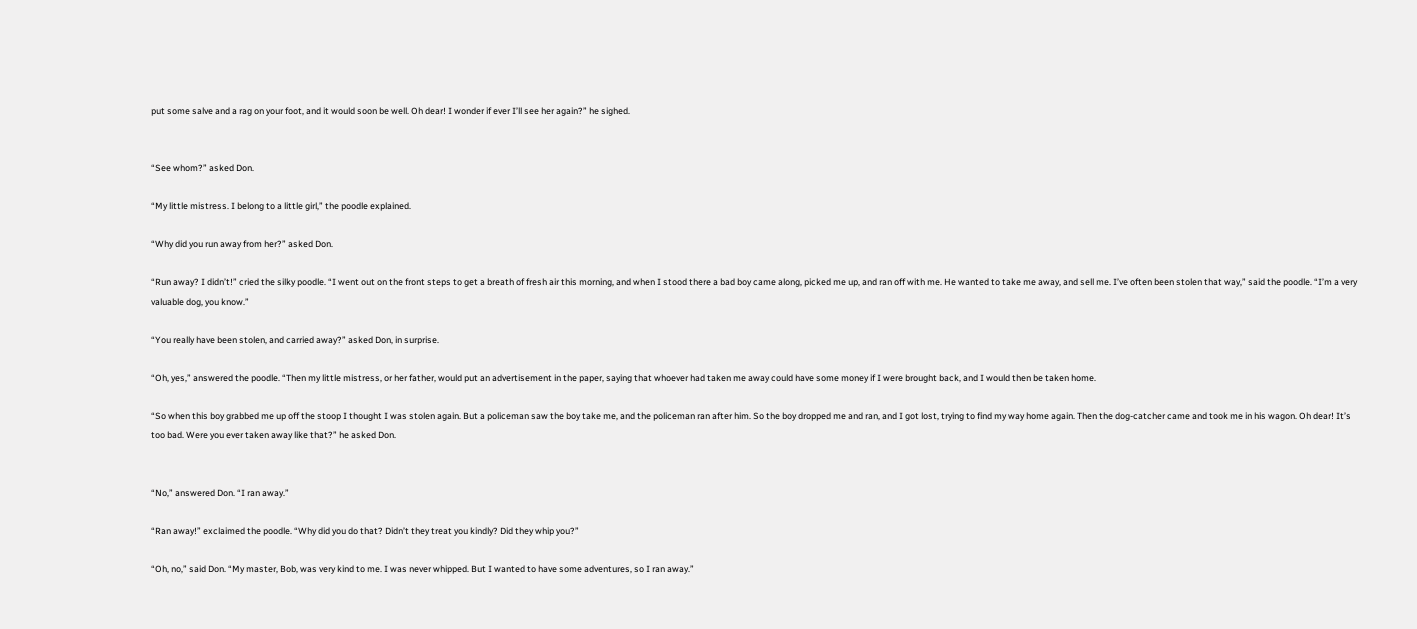put some salve and a rag on your foot, and it would soon be well. Oh dear! I wonder if ever I’ll see her again?” he sighed.


“See whom?” asked Don.

“My little mistress. I belong to a little girl,” the poodle explained.

“Why did you run away from her?” asked Don.

“Run away? I didn’t!” cried the silky poodle. “I went out on the front steps to get a breath of fresh air this morning, and when I stood there a bad boy came along, picked me up, and ran off with me. He wanted to take me away, and sell me. I’ve often been stolen that way,” said the poodle. “I’m a very valuable dog, you know.”

“You really have been stolen, and carried away?” asked Don, in surprise.

“Oh, yes,” answered the poodle. “Then my little mistress, or her father, would put an advertisement in the paper, saying that whoever had taken me away could have some money if I were brought back, and I would then be taken home.

“So when this boy grabbed me up off the stoop I thought I was stolen again. But a policeman saw the boy take me, and the policeman ran after him. So the boy dropped me and ran, and I got lost, trying to find my way home again. Then the dog-catcher came and took me in his wagon. Oh dear! It’s too bad. Were you ever taken away like that?” he asked Don.


“No,” answered Don. “I ran away.”

“Ran away!” exclaimed the poodle. “Why did you do that? Didn’t they treat you kindly? Did they whip you?”

“Oh, no,” said Don. “My master, Bob, was very kind to me. I was never whipped. But I wanted to have some adventures, so I ran away.”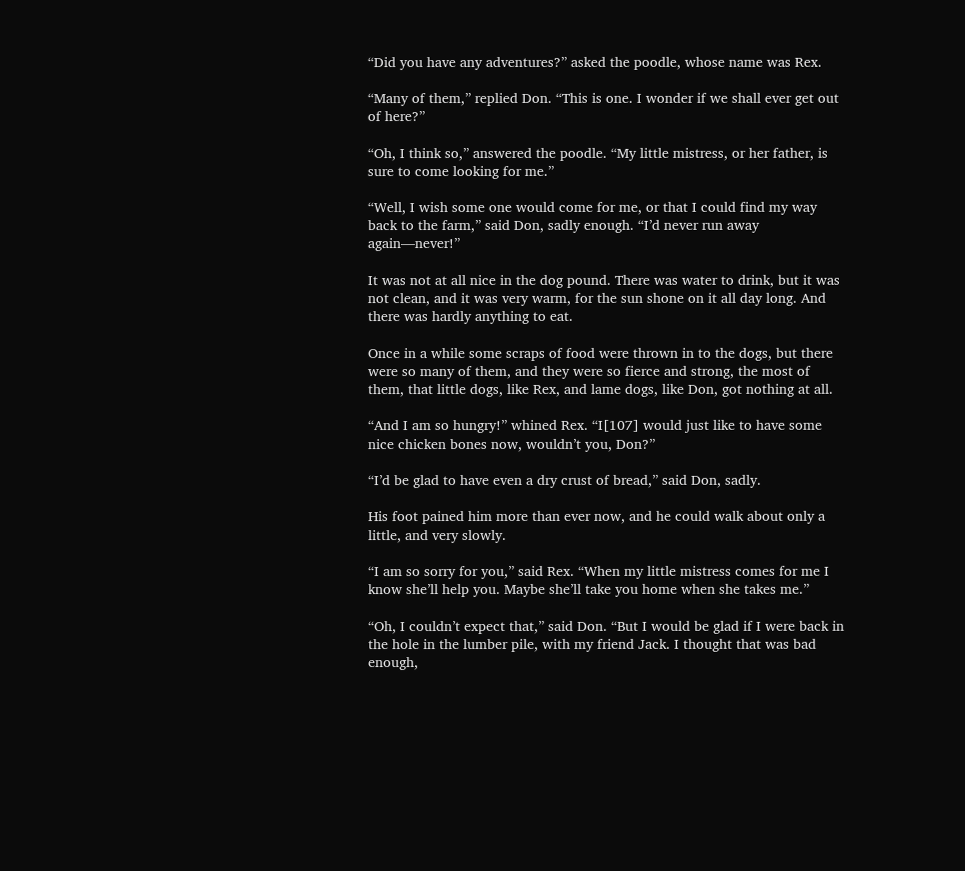“Did you have any adventures?” asked the poodle, whose name was Rex.

“Many of them,” replied Don. “This is one. I wonder if we shall ever get out of here?”

“Oh, I think so,” answered the poodle. “My little mistress, or her father, is sure to come looking for me.”

“Well, I wish some one would come for me, or that I could find my way back to the farm,” said Don, sadly enough. “I’d never run away again—never!”

It was not at all nice in the dog pound. There was water to drink, but it was not clean, and it was very warm, for the sun shone on it all day long. And there was hardly anything to eat.

Once in a while some scraps of food were thrown in to the dogs, but there were so many of them, and they were so fierce and strong, the most of them, that little dogs, like Rex, and lame dogs, like Don, got nothing at all.

“And I am so hungry!” whined Rex. “I[107] would just like to have some nice chicken bones now, wouldn’t you, Don?”

“I’d be glad to have even a dry crust of bread,” said Don, sadly.

His foot pained him more than ever now, and he could walk about only a little, and very slowly.

“I am so sorry for you,” said Rex. “When my little mistress comes for me I know she’ll help you. Maybe she’ll take you home when she takes me.”

“Oh, I couldn’t expect that,” said Don. “But I would be glad if I were back in the hole in the lumber pile, with my friend Jack. I thought that was bad enough,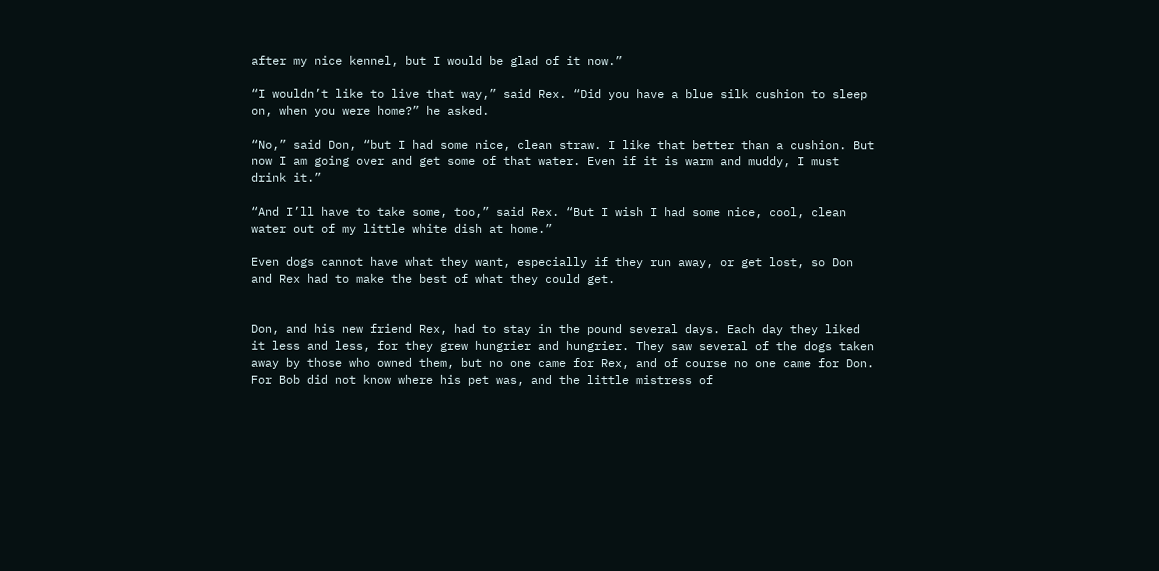after my nice kennel, but I would be glad of it now.”

“I wouldn’t like to live that way,” said Rex. “Did you have a blue silk cushion to sleep on, when you were home?” he asked.

“No,” said Don, “but I had some nice, clean straw. I like that better than a cushion. But now I am going over and get some of that water. Even if it is warm and muddy, I must drink it.”

“And I’ll have to take some, too,” said Rex. “But I wish I had some nice, cool, clean water out of my little white dish at home.”

Even dogs cannot have what they want, especially if they run away, or get lost, so Don and Rex had to make the best of what they could get.


Don, and his new friend Rex, had to stay in the pound several days. Each day they liked it less and less, for they grew hungrier and hungrier. They saw several of the dogs taken away by those who owned them, but no one came for Rex, and of course no one came for Don. For Bob did not know where his pet was, and the little mistress of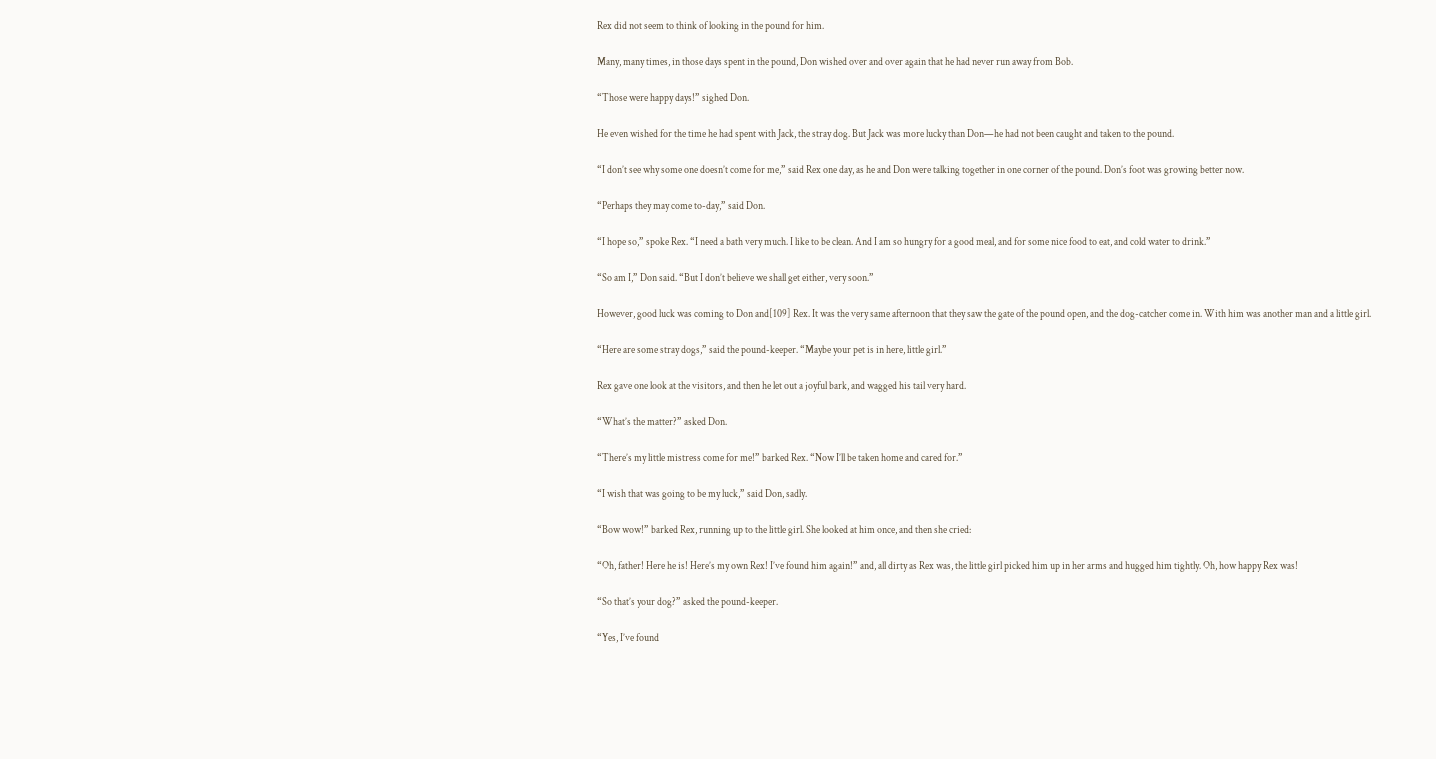Rex did not seem to think of looking in the pound for him.

Many, many times, in those days spent in the pound, Don wished over and over again that he had never run away from Bob.

“Those were happy days!” sighed Don.

He even wished for the time he had spent with Jack, the stray dog. But Jack was more lucky than Don—he had not been caught and taken to the pound.

“I don’t see why some one doesn’t come for me,” said Rex one day, as he and Don were talking together in one corner of the pound. Don’s foot was growing better now.

“Perhaps they may come to-day,” said Don.

“I hope so,” spoke Rex. “I need a bath very much. I like to be clean. And I am so hungry for a good meal, and for some nice food to eat, and cold water to drink.”

“So am I,” Don said. “But I don’t believe we shall get either, very soon.”

However, good luck was coming to Don and[109] Rex. It was the very same afternoon that they saw the gate of the pound open, and the dog-catcher come in. With him was another man and a little girl.

“Here are some stray dogs,” said the pound-keeper. “Maybe your pet is in here, little girl.”

Rex gave one look at the visitors, and then he let out a joyful bark, and wagged his tail very hard.

“What’s the matter?” asked Don.

“There’s my little mistress come for me!” barked Rex. “Now I’ll be taken home and cared for.”

“I wish that was going to be my luck,” said Don, sadly.

“Bow wow!” barked Rex, running up to the little girl. She looked at him once, and then she cried:

“Oh, father! Here he is! Here’s my own Rex! I’ve found him again!” and, all dirty as Rex was, the little girl picked him up in her arms and hugged him tightly. Oh, how happy Rex was!

“So that’s your dog?” asked the pound-keeper.

“Yes, I’ve found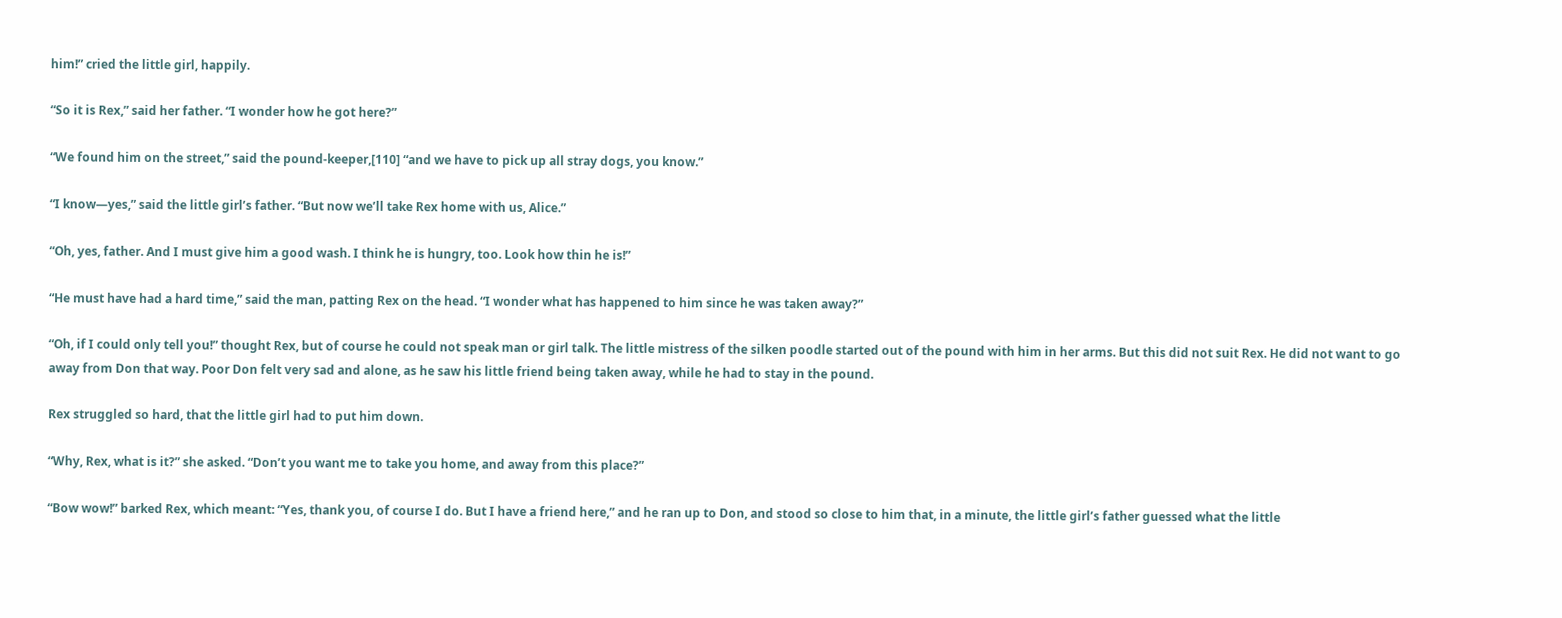him!” cried the little girl, happily.

“So it is Rex,” said her father. “I wonder how he got here?”

“We found him on the street,” said the pound-keeper,[110] “and we have to pick up all stray dogs, you know.”

“I know—yes,” said the little girl’s father. “But now we’ll take Rex home with us, Alice.”

“Oh, yes, father. And I must give him a good wash. I think he is hungry, too. Look how thin he is!”

“He must have had a hard time,” said the man, patting Rex on the head. “I wonder what has happened to him since he was taken away?”

“Oh, if I could only tell you!” thought Rex, but of course he could not speak man or girl talk. The little mistress of the silken poodle started out of the pound with him in her arms. But this did not suit Rex. He did not want to go away from Don that way. Poor Don felt very sad and alone, as he saw his little friend being taken away, while he had to stay in the pound.

Rex struggled so hard, that the little girl had to put him down.

“Why, Rex, what is it?” she asked. “Don’t you want me to take you home, and away from this place?”

“Bow wow!” barked Rex, which meant: “Yes, thank you, of course I do. But I have a friend here,” and he ran up to Don, and stood so close to him that, in a minute, the little girl’s father guessed what the little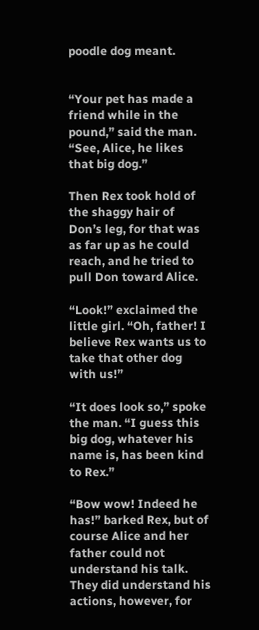poodle dog meant.


“Your pet has made a friend while in the pound,” said the man. “See, Alice, he likes that big dog.”

Then Rex took hold of the shaggy hair of Don’s leg, for that was as far up as he could reach, and he tried to pull Don toward Alice.

“Look!” exclaimed the little girl. “Oh, father! I believe Rex wants us to take that other dog with us!”

“It does look so,” spoke the man. “I guess this big dog, whatever his name is, has been kind to Rex.”

“Bow wow! Indeed he has!” barked Rex, but of course Alice and her father could not understand his talk. They did understand his actions, however, for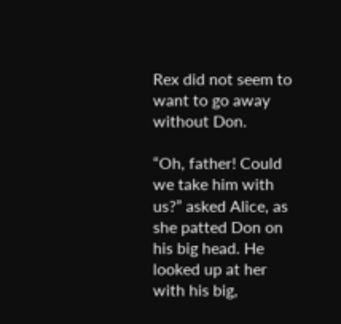Rex did not seem to want to go away without Don.

“Oh, father! Could we take him with us?” asked Alice, as she patted Don on his big head. He looked up at her with his big,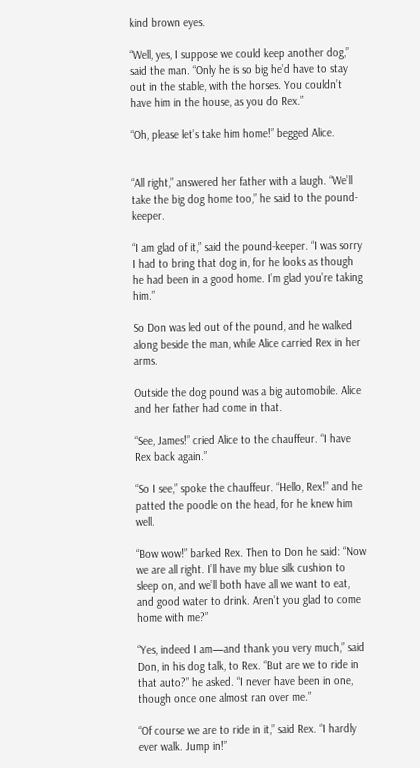kind brown eyes.

“Well, yes, I suppose we could keep another dog,” said the man. “Only he is so big he’d have to stay out in the stable, with the horses. You couldn’t have him in the house, as you do Rex.”

“Oh, please let’s take him home!” begged Alice.


“All right,” answered her father with a laugh. “We’ll take the big dog home too,” he said to the pound-keeper.

“I am glad of it,” said the pound-keeper. “I was sorry I had to bring that dog in, for he looks as though he had been in a good home. I’m glad you’re taking him.”

So Don was led out of the pound, and he walked along beside the man, while Alice carried Rex in her arms.

Outside the dog pound was a big automobile. Alice and her father had come in that.

“See, James!” cried Alice to the chauffeur. “I have Rex back again.”

“So I see,” spoke the chauffeur. “Hello, Rex!” and he patted the poodle on the head, for he knew him well.

“Bow wow!” barked Rex. Then to Don he said: “Now we are all right. I’ll have my blue silk cushion to sleep on, and we’ll both have all we want to eat, and good water to drink. Aren’t you glad to come home with me?”

“Yes, indeed I am—and thank you very much,” said Don, in his dog talk, to Rex. “But are we to ride in that auto?” he asked. “I never have been in one, though once one almost ran over me.”

“Of course we are to ride in it,” said Rex. “I hardly ever walk. Jump in!”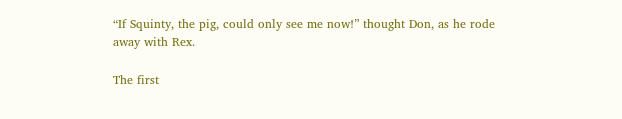“If Squinty, the pig, could only see me now!” thought Don, as he rode away with Rex.

The first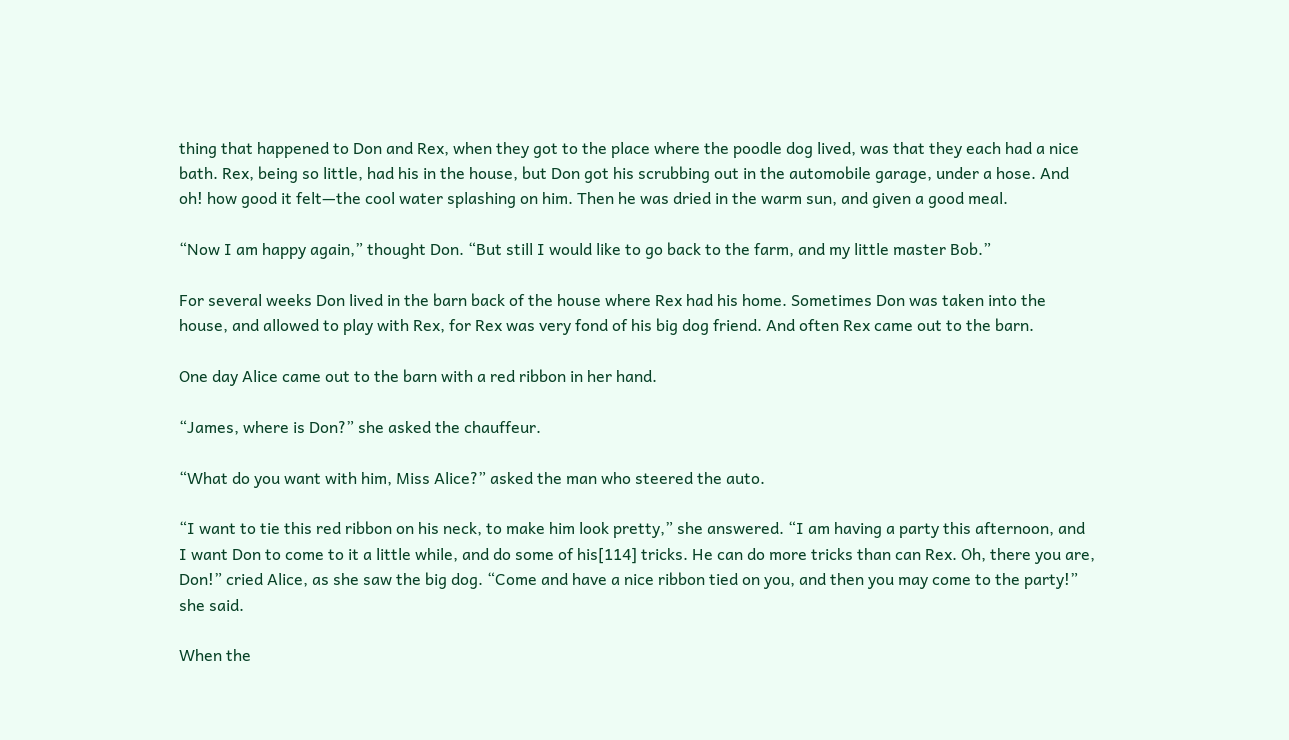thing that happened to Don and Rex, when they got to the place where the poodle dog lived, was that they each had a nice bath. Rex, being so little, had his in the house, but Don got his scrubbing out in the automobile garage, under a hose. And oh! how good it felt—the cool water splashing on him. Then he was dried in the warm sun, and given a good meal.

“Now I am happy again,” thought Don. “But still I would like to go back to the farm, and my little master Bob.”

For several weeks Don lived in the barn back of the house where Rex had his home. Sometimes Don was taken into the house, and allowed to play with Rex, for Rex was very fond of his big dog friend. And often Rex came out to the barn.

One day Alice came out to the barn with a red ribbon in her hand.

“James, where is Don?” she asked the chauffeur.

“What do you want with him, Miss Alice?” asked the man who steered the auto.

“I want to tie this red ribbon on his neck, to make him look pretty,” she answered. “I am having a party this afternoon, and I want Don to come to it a little while, and do some of his[114] tricks. He can do more tricks than can Rex. Oh, there you are, Don!” cried Alice, as she saw the big dog. “Come and have a nice ribbon tied on you, and then you may come to the party!” she said.

When the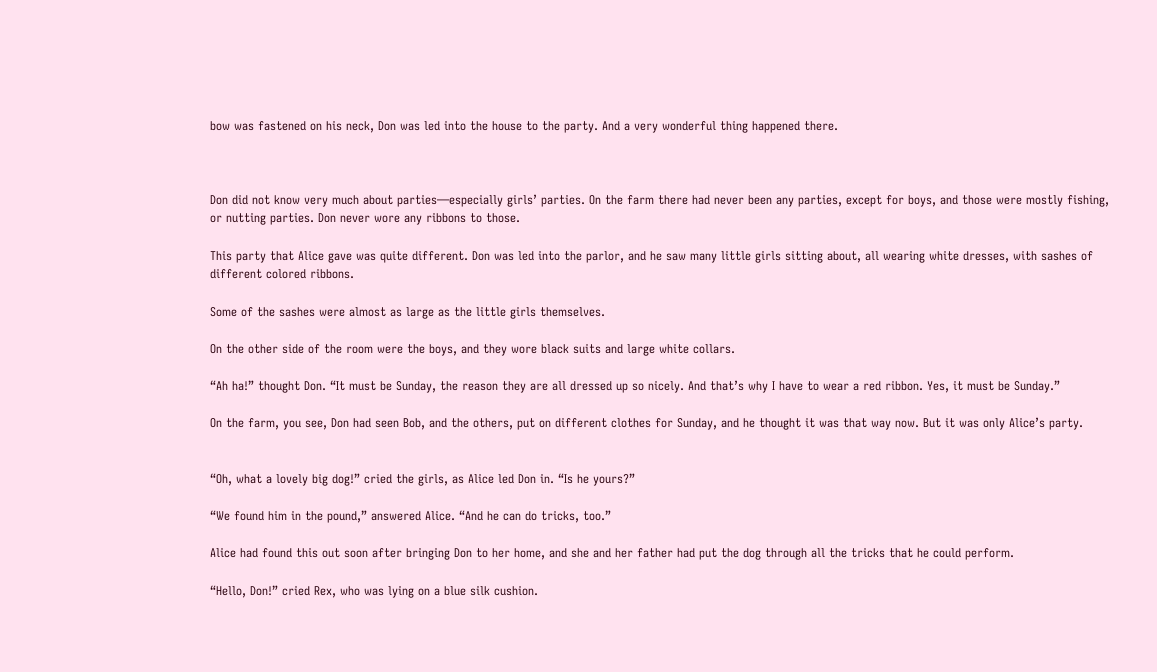bow was fastened on his neck, Don was led into the house to the party. And a very wonderful thing happened there.



Don did not know very much about parties—especially girls’ parties. On the farm there had never been any parties, except for boys, and those were mostly fishing, or nutting parties. Don never wore any ribbons to those.

This party that Alice gave was quite different. Don was led into the parlor, and he saw many little girls sitting about, all wearing white dresses, with sashes of different colored ribbons.

Some of the sashes were almost as large as the little girls themselves.

On the other side of the room were the boys, and they wore black suits and large white collars.

“Ah ha!” thought Don. “It must be Sunday, the reason they are all dressed up so nicely. And that’s why I have to wear a red ribbon. Yes, it must be Sunday.”

On the farm, you see, Don had seen Bob, and the others, put on different clothes for Sunday, and he thought it was that way now. But it was only Alice’s party.


“Oh, what a lovely big dog!” cried the girls, as Alice led Don in. “Is he yours?”

“We found him in the pound,” answered Alice. “And he can do tricks, too.”

Alice had found this out soon after bringing Don to her home, and she and her father had put the dog through all the tricks that he could perform.

“Hello, Don!” cried Rex, who was lying on a blue silk cushion.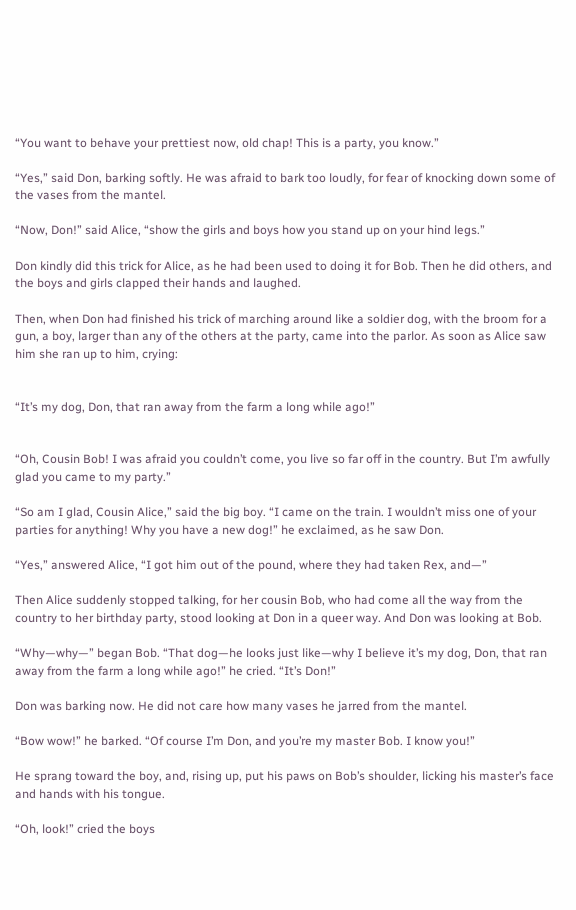“You want to behave your prettiest now, old chap! This is a party, you know.”

“Yes,” said Don, barking softly. He was afraid to bark too loudly, for fear of knocking down some of the vases from the mantel.

“Now, Don!” said Alice, “show the girls and boys how you stand up on your hind legs.”

Don kindly did this trick for Alice, as he had been used to doing it for Bob. Then he did others, and the boys and girls clapped their hands and laughed.

Then, when Don had finished his trick of marching around like a soldier dog, with the broom for a gun, a boy, larger than any of the others at the party, came into the parlor. As soon as Alice saw him she ran up to him, crying:


“It’s my dog, Don, that ran away from the farm a long while ago!”


“Oh, Cousin Bob! I was afraid you couldn’t come, you live so far off in the country. But I’m awfully glad you came to my party.”

“So am I glad, Cousin Alice,” said the big boy. “I came on the train. I wouldn’t miss one of your parties for anything! Why you have a new dog!” he exclaimed, as he saw Don.

“Yes,” answered Alice, “I got him out of the pound, where they had taken Rex, and—”

Then Alice suddenly stopped talking, for her cousin Bob, who had come all the way from the country to her birthday party, stood looking at Don in a queer way. And Don was looking at Bob.

“Why—why—” began Bob. “That dog—he looks just like—why I believe it’s my dog, Don, that ran away from the farm a long while ago!” he cried. “It’s Don!”

Don was barking now. He did not care how many vases he jarred from the mantel.

“Bow wow!” he barked. “Of course I’m Don, and you’re my master Bob. I know you!”

He sprang toward the boy, and, rising up, put his paws on Bob’s shoulder, licking his master’s face and hands with his tongue.

“Oh, look!” cried the boys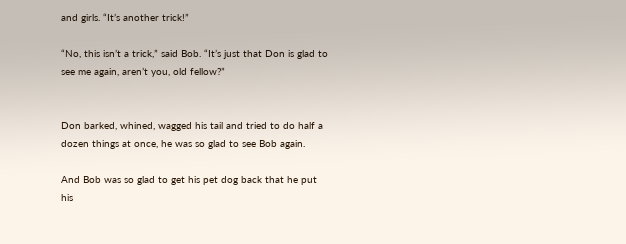and girls. “It’s another trick!”

“No, this isn’t a trick,” said Bob. “It’s just that Don is glad to see me again, aren’t you, old fellow?”


Don barked, whined, wagged his tail and tried to do half a dozen things at once, he was so glad to see Bob again.

And Bob was so glad to get his pet dog back that he put his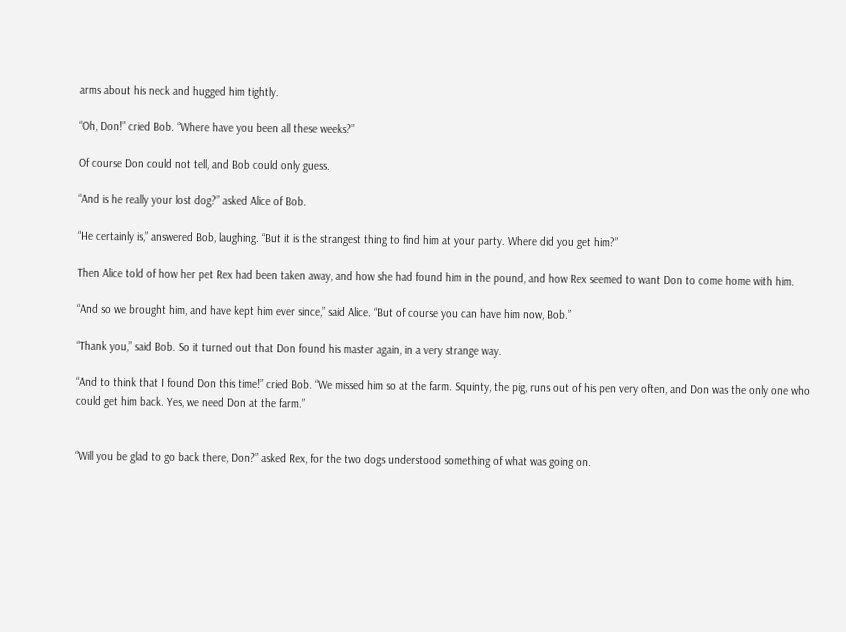arms about his neck and hugged him tightly.

“Oh, Don!” cried Bob. “Where have you been all these weeks?”

Of course Don could not tell, and Bob could only guess.

“And is he really your lost dog?” asked Alice of Bob.

“He certainly is,” answered Bob, laughing. “But it is the strangest thing to find him at your party. Where did you get him?”

Then Alice told of how her pet Rex had been taken away, and how she had found him in the pound, and how Rex seemed to want Don to come home with him.

“And so we brought him, and have kept him ever since,” said Alice. “But of course you can have him now, Bob.”

“Thank you,” said Bob. So it turned out that Don found his master again, in a very strange way.

“And to think that I found Don this time!” cried Bob. “We missed him so at the farm. Squinty, the pig, runs out of his pen very often, and Don was the only one who could get him back. Yes, we need Don at the farm.”


“Will you be glad to go back there, Don?” asked Rex, for the two dogs understood something of what was going on.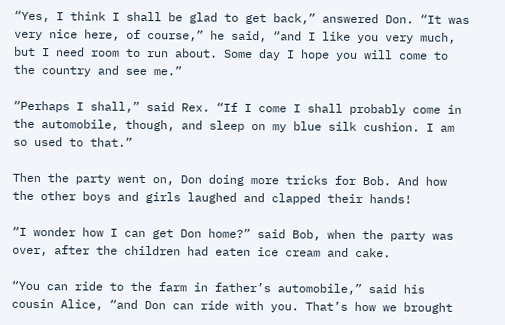“Yes, I think I shall be glad to get back,” answered Don. “It was very nice here, of course,” he said, “and I like you very much, but I need room to run about. Some day I hope you will come to the country and see me.”

“Perhaps I shall,” said Rex. “If I come I shall probably come in the automobile, though, and sleep on my blue silk cushion. I am so used to that.”

Then the party went on, Don doing more tricks for Bob. And how the other boys and girls laughed and clapped their hands!

“I wonder how I can get Don home?” said Bob, when the party was over, after the children had eaten ice cream and cake.

“You can ride to the farm in father’s automobile,” said his cousin Alice, “and Don can ride with you. That’s how we brought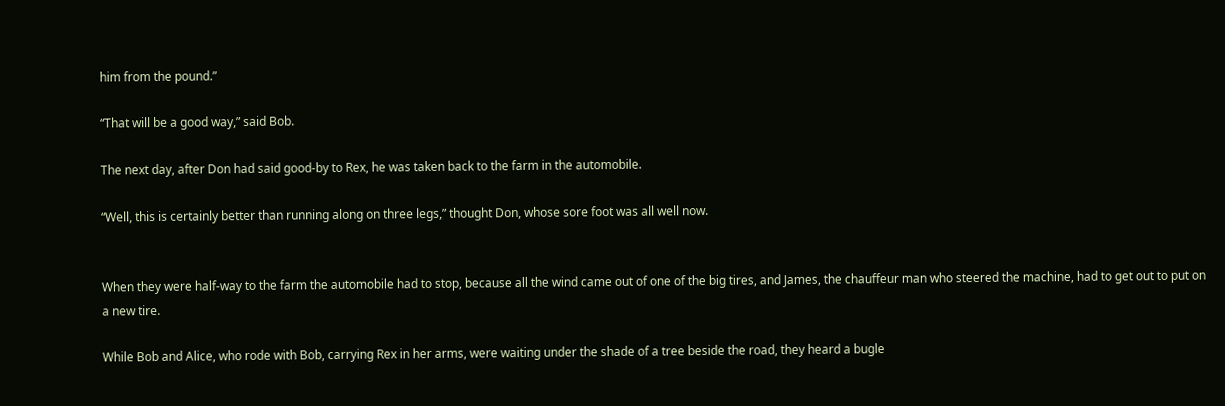him from the pound.”

“That will be a good way,” said Bob.

The next day, after Don had said good-by to Rex, he was taken back to the farm in the automobile.

“Well, this is certainly better than running along on three legs,” thought Don, whose sore foot was all well now.


When they were half-way to the farm the automobile had to stop, because all the wind came out of one of the big tires, and James, the chauffeur man who steered the machine, had to get out to put on a new tire.

While Bob and Alice, who rode with Bob, carrying Rex in her arms, were waiting under the shade of a tree beside the road, they heard a bugle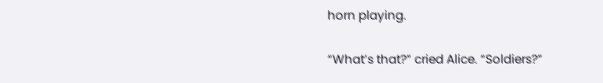horn playing.

“What’s that?” cried Alice. “Soldiers?”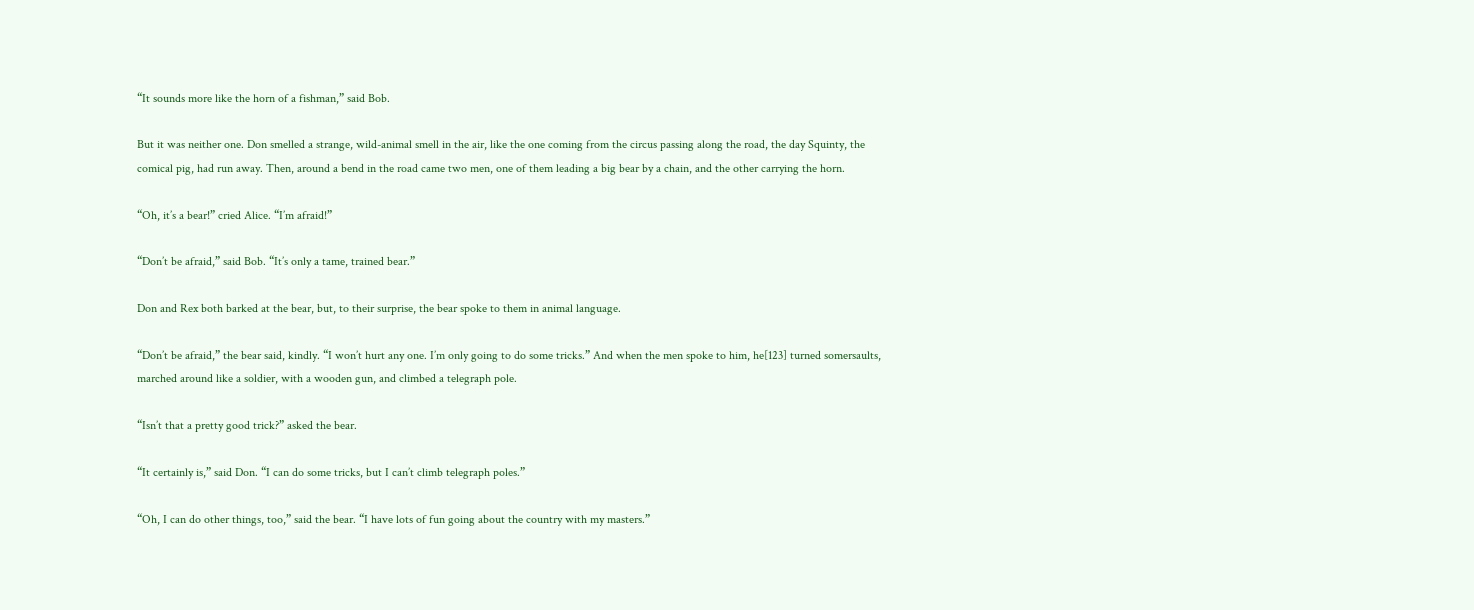“It sounds more like the horn of a fishman,” said Bob.

But it was neither one. Don smelled a strange, wild-animal smell in the air, like the one coming from the circus passing along the road, the day Squinty, the comical pig, had run away. Then, around a bend in the road came two men, one of them leading a big bear by a chain, and the other carrying the horn.

“Oh, it’s a bear!” cried Alice. “I’m afraid!”

“Don’t be afraid,” said Bob. “It’s only a tame, trained bear.”

Don and Rex both barked at the bear, but, to their surprise, the bear spoke to them in animal language.

“Don’t be afraid,” the bear said, kindly. “I won’t hurt any one. I’m only going to do some tricks.” And when the men spoke to him, he[123] turned somersaults, marched around like a soldier, with a wooden gun, and climbed a telegraph pole.

“Isn’t that a pretty good trick?” asked the bear.

“It certainly is,” said Don. “I can do some tricks, but I can’t climb telegraph poles.”

“Oh, I can do other things, too,” said the bear. “I have lots of fun going about the country with my masters.”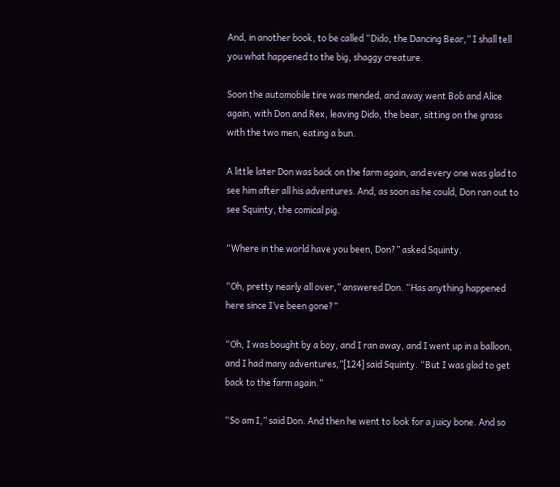And, in another book, to be called “Dido, the Dancing Bear,” I shall tell you what happened to the big, shaggy creature.

Soon the automobile tire was mended, and away went Bob and Alice again, with Don and Rex, leaving Dido, the bear, sitting on the grass with the two men, eating a bun.

A little later Don was back on the farm again, and every one was glad to see him after all his adventures. And, as soon as he could, Don ran out to see Squinty, the comical pig.

“Where in the world have you been, Don?” asked Squinty.

“Oh, pretty nearly all over,” answered Don. “Has anything happened here since I’ve been gone?”

“Oh, I was bought by a boy, and I ran away, and I went up in a balloon, and I had many adventures,”[124] said Squinty. “But I was glad to get back to the farm again.”

“So am I,” said Don. And then he went to look for a juicy bone. And so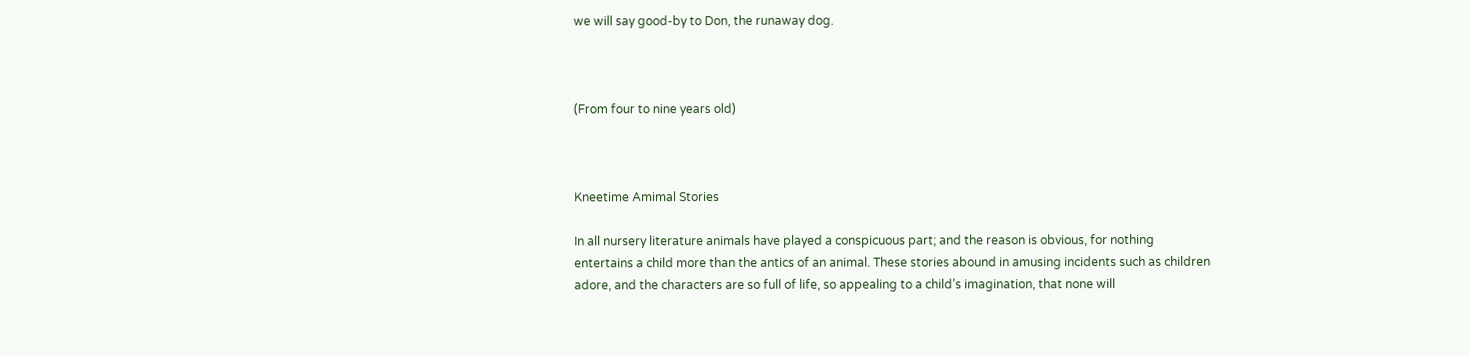we will say good-by to Don, the runaway dog.



(From four to nine years old)



Kneetime Amimal Stories

In all nursery literature animals have played a conspicuous part; and the reason is obvious, for nothing entertains a child more than the antics of an animal. These stories abound in amusing incidents such as children adore, and the characters are so full of life, so appealing to a child’s imagination, that none will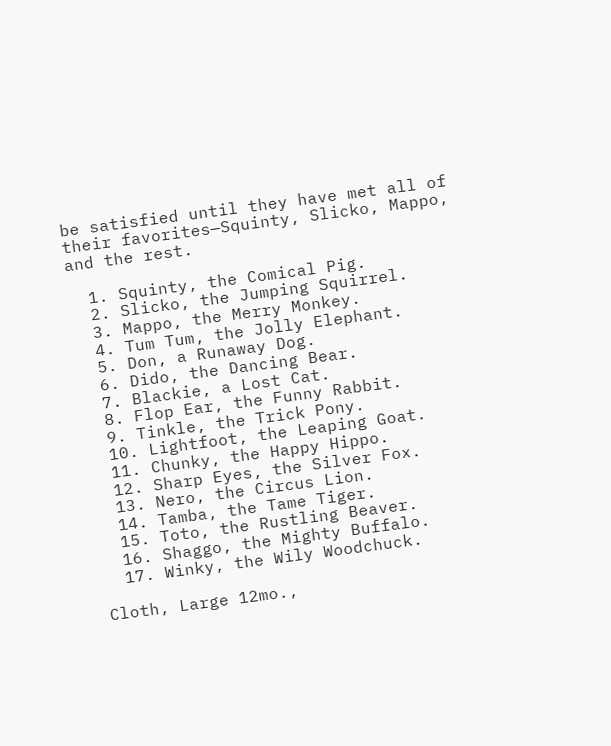be satisfied until they have met all of their favorites—Squinty, Slicko, Mappo, and the rest.

  1. Squinty, the Comical Pig.
  2. Slicko, the Jumping Squirrel.
  3. Mappo, the Merry Monkey.
  4. Tum Tum, the Jolly Elephant.
  5. Don, a Runaway Dog.
  6. Dido, the Dancing Bear.
  7. Blackie, a Lost Cat.
  8. Flop Ear, the Funny Rabbit.
  9. Tinkle, the Trick Pony.
  10. Lightfoot, the Leaping Goat.
  11. Chunky, the Happy Hippo.
  12. Sharp Eyes, the Silver Fox.
  13. Nero, the Circus Lion.
  14. Tamba, the Tame Tiger.
  15. Toto, the Rustling Beaver.
  16. Shaggo, the Mighty Buffalo.
  17. Winky, the Wily Woodchuck.

Cloth, Large 12mo.,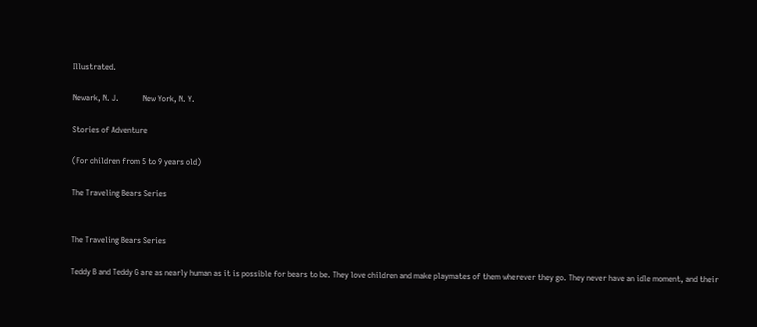Illustrated.

Newark, N. J.            New York, N. Y.

Stories of Adventure

(For children from 5 to 9 years old)

The Traveling Bears Series


The Traveling Bears Series

Teddy B and Teddy G are as nearly human as it is possible for bears to be. They love children and make playmates of them wherever they go. They never have an idle moment, and their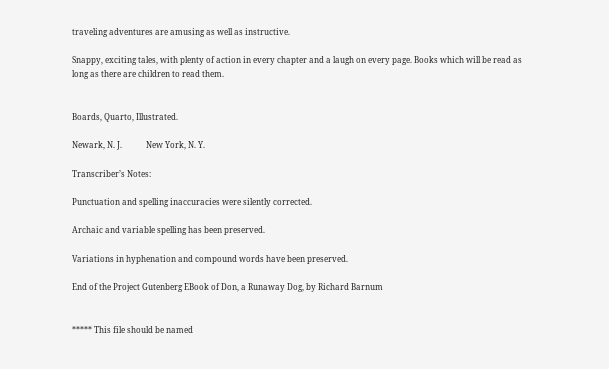traveling adventures are amusing as well as instructive.

Snappy, exciting tales, with plenty of action in every chapter and a laugh on every page. Books which will be read as long as there are children to read them.


Boards, Quarto, Illustrated.

Newark, N. J.            New York, N. Y.

Transcriber’s Notes:

Punctuation and spelling inaccuracies were silently corrected.

Archaic and variable spelling has been preserved.

Variations in hyphenation and compound words have been preserved.

End of the Project Gutenberg EBook of Don, a Runaway Dog, by Richard Barnum


***** This file should be named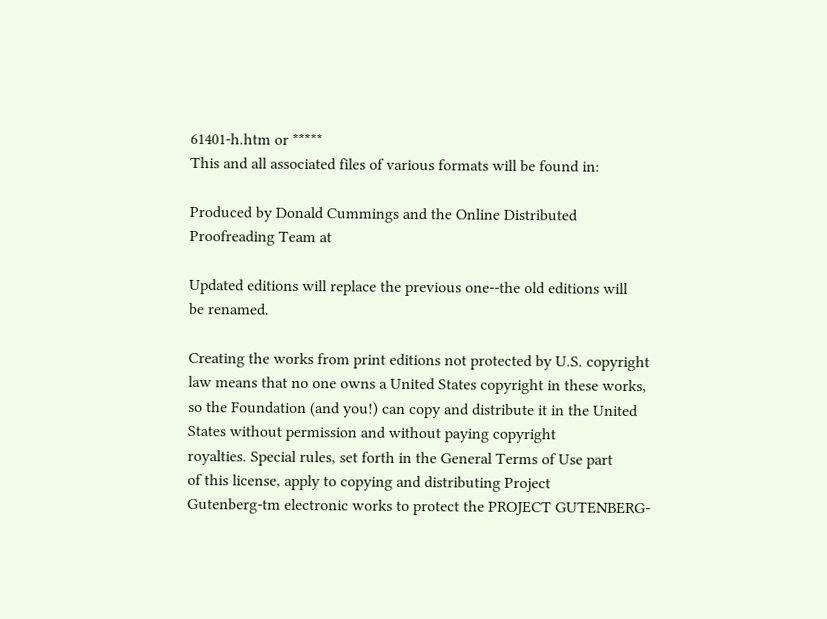61401-h.htm or *****
This and all associated files of various formats will be found in:

Produced by Donald Cummings and the Online Distributed
Proofreading Team at

Updated editions will replace the previous one--the old editions will
be renamed.

Creating the works from print editions not protected by U.S. copyright
law means that no one owns a United States copyright in these works,
so the Foundation (and you!) can copy and distribute it in the United
States without permission and without paying copyright
royalties. Special rules, set forth in the General Terms of Use part
of this license, apply to copying and distributing Project
Gutenberg-tm electronic works to protect the PROJECT GUTENBERG-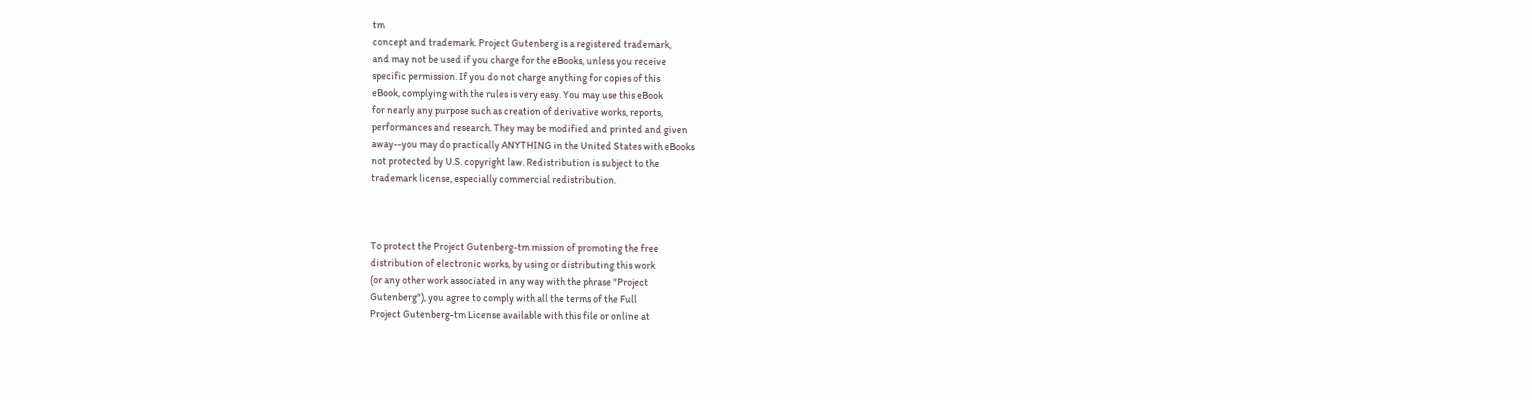tm
concept and trademark. Project Gutenberg is a registered trademark,
and may not be used if you charge for the eBooks, unless you receive
specific permission. If you do not charge anything for copies of this
eBook, complying with the rules is very easy. You may use this eBook
for nearly any purpose such as creation of derivative works, reports,
performances and research. They may be modified and printed and given
away--you may do practically ANYTHING in the United States with eBooks
not protected by U.S. copyright law. Redistribution is subject to the
trademark license, especially commercial redistribution.



To protect the Project Gutenberg-tm mission of promoting the free
distribution of electronic works, by using or distributing this work
(or any other work associated in any way with the phrase "Project
Gutenberg"), you agree to comply with all the terms of the Full
Project Gutenberg-tm License available with this file or online at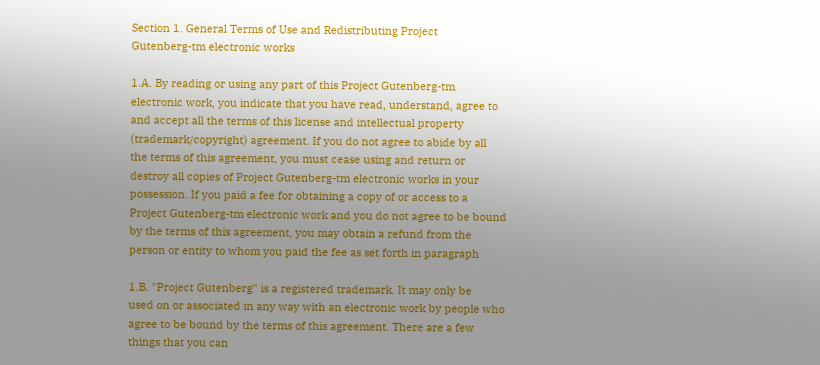Section 1. General Terms of Use and Redistributing Project
Gutenberg-tm electronic works

1.A. By reading or using any part of this Project Gutenberg-tm
electronic work, you indicate that you have read, understand, agree to
and accept all the terms of this license and intellectual property
(trademark/copyright) agreement. If you do not agree to abide by all
the terms of this agreement, you must cease using and return or
destroy all copies of Project Gutenberg-tm electronic works in your
possession. If you paid a fee for obtaining a copy of or access to a
Project Gutenberg-tm electronic work and you do not agree to be bound
by the terms of this agreement, you may obtain a refund from the
person or entity to whom you paid the fee as set forth in paragraph

1.B. "Project Gutenberg" is a registered trademark. It may only be
used on or associated in any way with an electronic work by people who
agree to be bound by the terms of this agreement. There are a few
things that you can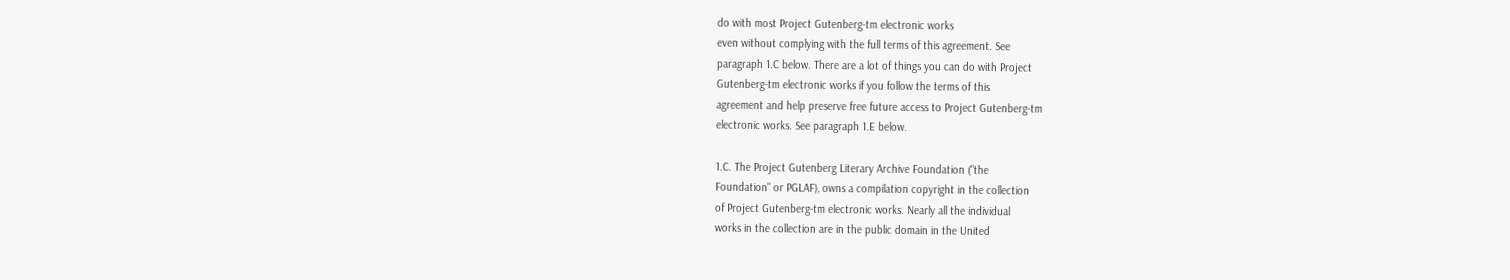do with most Project Gutenberg-tm electronic works
even without complying with the full terms of this agreement. See
paragraph 1.C below. There are a lot of things you can do with Project
Gutenberg-tm electronic works if you follow the terms of this
agreement and help preserve free future access to Project Gutenberg-tm
electronic works. See paragraph 1.E below.

1.C. The Project Gutenberg Literary Archive Foundation ("the
Foundation" or PGLAF), owns a compilation copyright in the collection
of Project Gutenberg-tm electronic works. Nearly all the individual
works in the collection are in the public domain in the United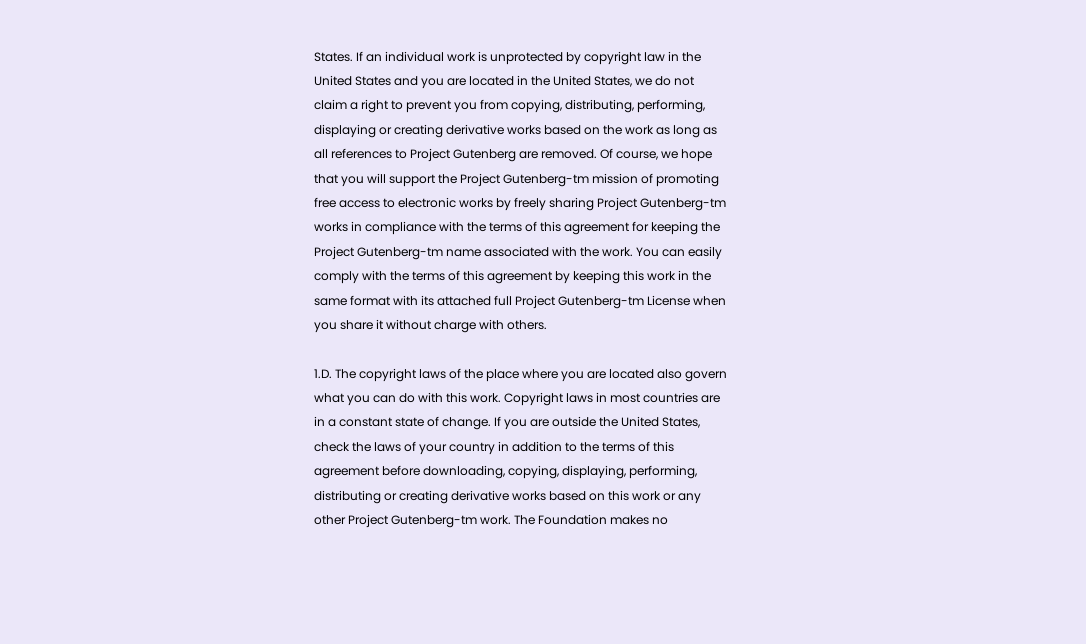States. If an individual work is unprotected by copyright law in the
United States and you are located in the United States, we do not
claim a right to prevent you from copying, distributing, performing,
displaying or creating derivative works based on the work as long as
all references to Project Gutenberg are removed. Of course, we hope
that you will support the Project Gutenberg-tm mission of promoting
free access to electronic works by freely sharing Project Gutenberg-tm
works in compliance with the terms of this agreement for keeping the
Project Gutenberg-tm name associated with the work. You can easily
comply with the terms of this agreement by keeping this work in the
same format with its attached full Project Gutenberg-tm License when
you share it without charge with others.

1.D. The copyright laws of the place where you are located also govern
what you can do with this work. Copyright laws in most countries are
in a constant state of change. If you are outside the United States,
check the laws of your country in addition to the terms of this
agreement before downloading, copying, displaying, performing,
distributing or creating derivative works based on this work or any
other Project Gutenberg-tm work. The Foundation makes no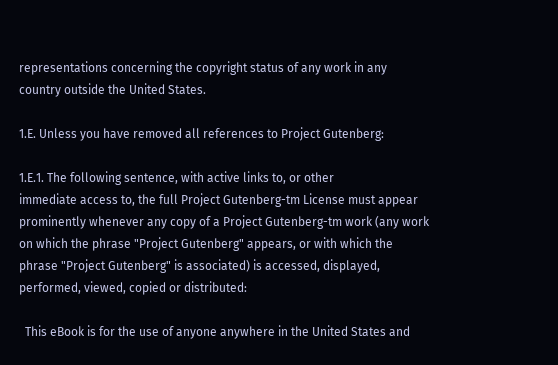representations concerning the copyright status of any work in any
country outside the United States.

1.E. Unless you have removed all references to Project Gutenberg:

1.E.1. The following sentence, with active links to, or other
immediate access to, the full Project Gutenberg-tm License must appear
prominently whenever any copy of a Project Gutenberg-tm work (any work
on which the phrase "Project Gutenberg" appears, or with which the
phrase "Project Gutenberg" is associated) is accessed, displayed,
performed, viewed, copied or distributed:

  This eBook is for the use of anyone anywhere in the United States and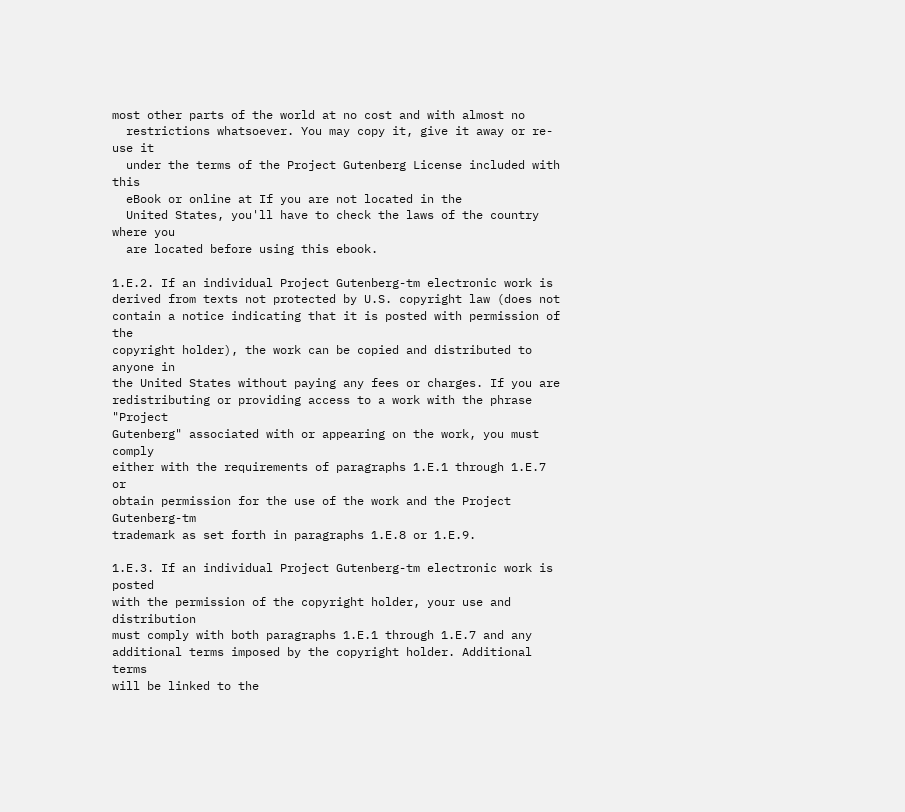most other parts of the world at no cost and with almost no
  restrictions whatsoever. You may copy it, give it away or re-use it
  under the terms of the Project Gutenberg License included with this
  eBook or online at If you are not located in the
  United States, you'll have to check the laws of the country where you
  are located before using this ebook.

1.E.2. If an individual Project Gutenberg-tm electronic work is
derived from texts not protected by U.S. copyright law (does not
contain a notice indicating that it is posted with permission of the
copyright holder), the work can be copied and distributed to anyone in
the United States without paying any fees or charges. If you are
redistributing or providing access to a work with the phrase "Project
Gutenberg" associated with or appearing on the work, you must comply
either with the requirements of paragraphs 1.E.1 through 1.E.7 or
obtain permission for the use of the work and the Project Gutenberg-tm
trademark as set forth in paragraphs 1.E.8 or 1.E.9.

1.E.3. If an individual Project Gutenberg-tm electronic work is posted
with the permission of the copyright holder, your use and distribution
must comply with both paragraphs 1.E.1 through 1.E.7 and any
additional terms imposed by the copyright holder. Additional terms
will be linked to the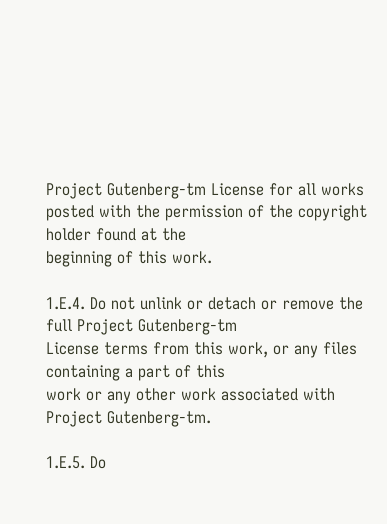Project Gutenberg-tm License for all works
posted with the permission of the copyright holder found at the
beginning of this work.

1.E.4. Do not unlink or detach or remove the full Project Gutenberg-tm
License terms from this work, or any files containing a part of this
work or any other work associated with Project Gutenberg-tm.

1.E.5. Do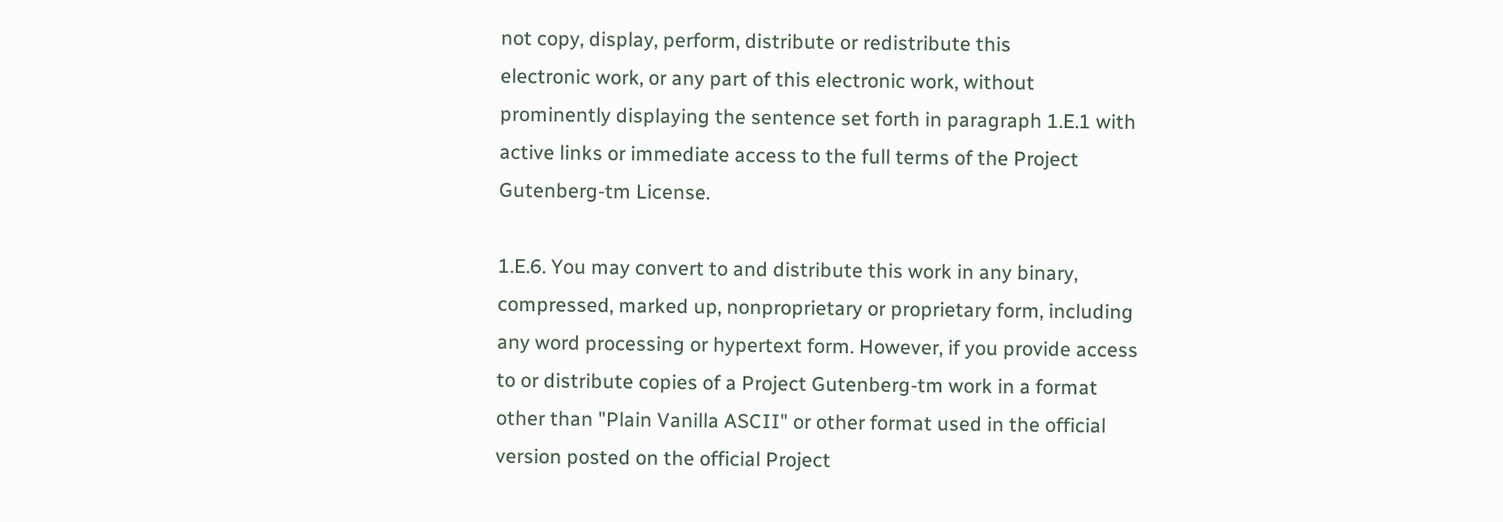not copy, display, perform, distribute or redistribute this
electronic work, or any part of this electronic work, without
prominently displaying the sentence set forth in paragraph 1.E.1 with
active links or immediate access to the full terms of the Project
Gutenberg-tm License.

1.E.6. You may convert to and distribute this work in any binary,
compressed, marked up, nonproprietary or proprietary form, including
any word processing or hypertext form. However, if you provide access
to or distribute copies of a Project Gutenberg-tm work in a format
other than "Plain Vanilla ASCII" or other format used in the official
version posted on the official Project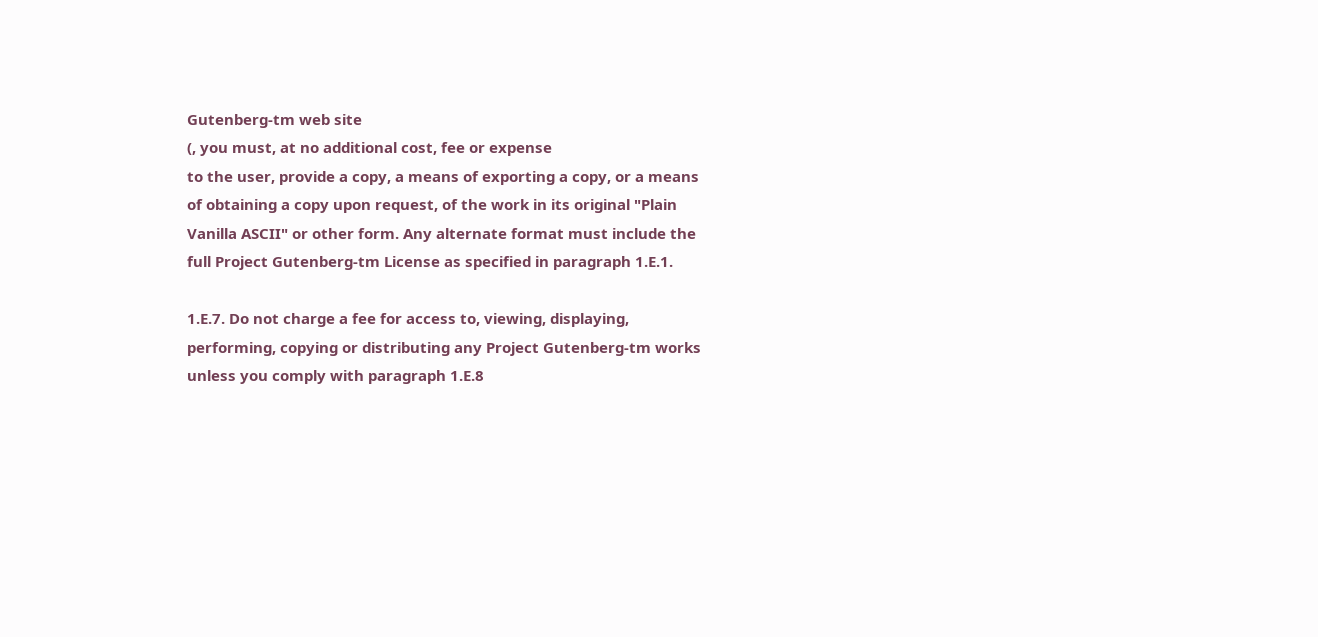Gutenberg-tm web site
(, you must, at no additional cost, fee or expense
to the user, provide a copy, a means of exporting a copy, or a means
of obtaining a copy upon request, of the work in its original "Plain
Vanilla ASCII" or other form. Any alternate format must include the
full Project Gutenberg-tm License as specified in paragraph 1.E.1.

1.E.7. Do not charge a fee for access to, viewing, displaying,
performing, copying or distributing any Project Gutenberg-tm works
unless you comply with paragraph 1.E.8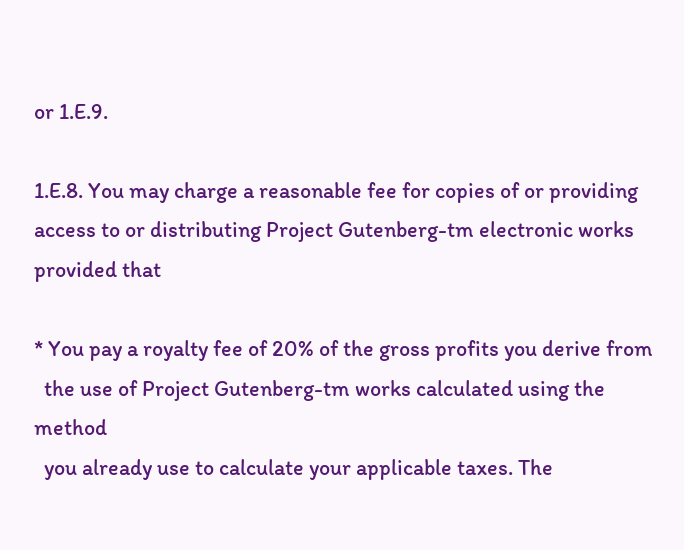or 1.E.9.

1.E.8. You may charge a reasonable fee for copies of or providing
access to or distributing Project Gutenberg-tm electronic works
provided that

* You pay a royalty fee of 20% of the gross profits you derive from
  the use of Project Gutenberg-tm works calculated using the method
  you already use to calculate your applicable taxes. The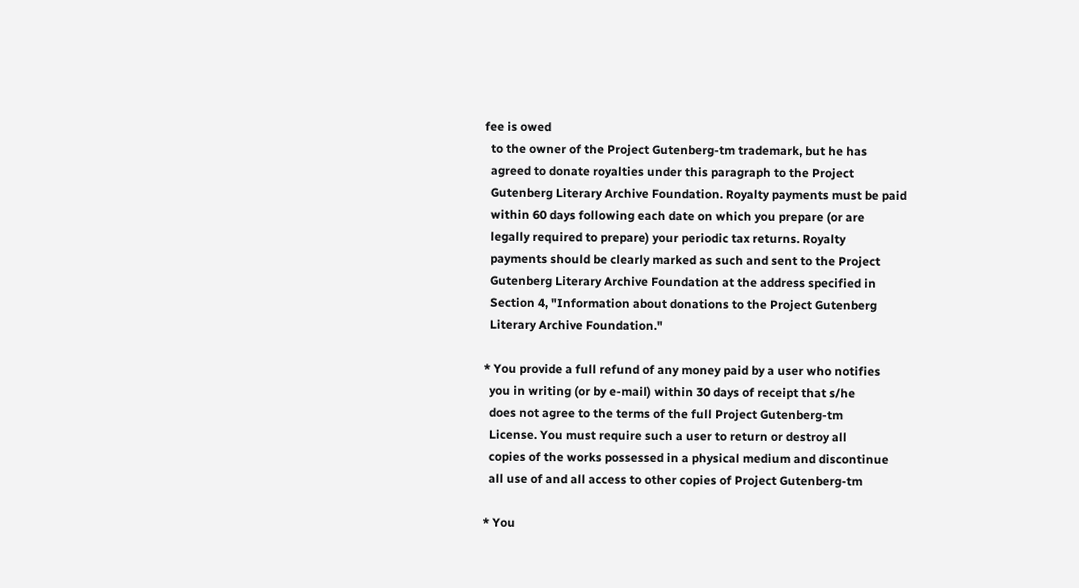fee is owed
  to the owner of the Project Gutenberg-tm trademark, but he has
  agreed to donate royalties under this paragraph to the Project
  Gutenberg Literary Archive Foundation. Royalty payments must be paid
  within 60 days following each date on which you prepare (or are
  legally required to prepare) your periodic tax returns. Royalty
  payments should be clearly marked as such and sent to the Project
  Gutenberg Literary Archive Foundation at the address specified in
  Section 4, "Information about donations to the Project Gutenberg
  Literary Archive Foundation."

* You provide a full refund of any money paid by a user who notifies
  you in writing (or by e-mail) within 30 days of receipt that s/he
  does not agree to the terms of the full Project Gutenberg-tm
  License. You must require such a user to return or destroy all
  copies of the works possessed in a physical medium and discontinue
  all use of and all access to other copies of Project Gutenberg-tm

* You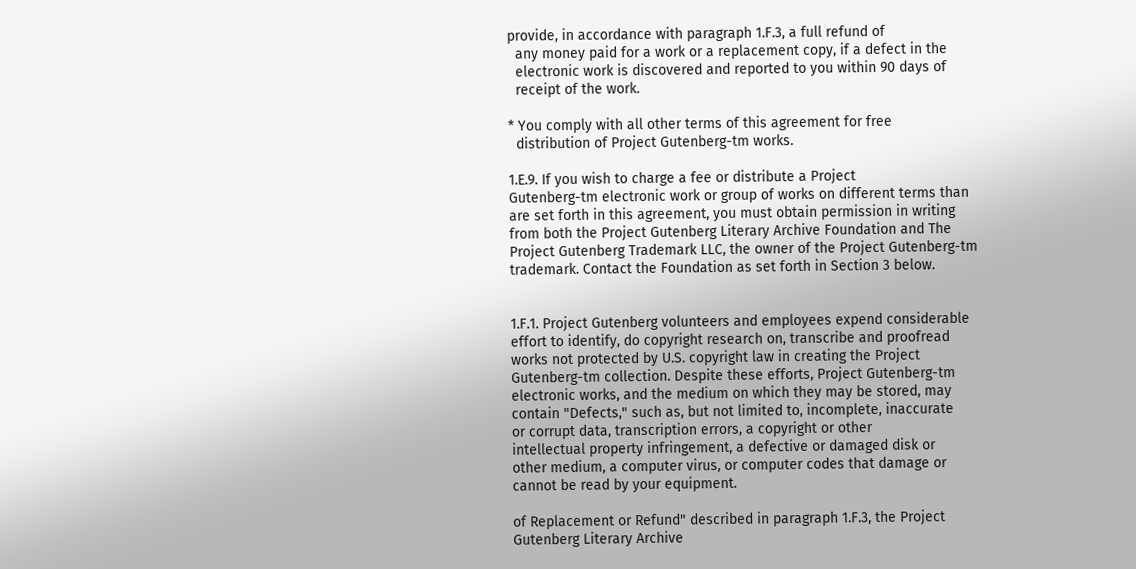provide, in accordance with paragraph 1.F.3, a full refund of
  any money paid for a work or a replacement copy, if a defect in the
  electronic work is discovered and reported to you within 90 days of
  receipt of the work.

* You comply with all other terms of this agreement for free
  distribution of Project Gutenberg-tm works.

1.E.9. If you wish to charge a fee or distribute a Project
Gutenberg-tm electronic work or group of works on different terms than
are set forth in this agreement, you must obtain permission in writing
from both the Project Gutenberg Literary Archive Foundation and The
Project Gutenberg Trademark LLC, the owner of the Project Gutenberg-tm
trademark. Contact the Foundation as set forth in Section 3 below.


1.F.1. Project Gutenberg volunteers and employees expend considerable
effort to identify, do copyright research on, transcribe and proofread
works not protected by U.S. copyright law in creating the Project
Gutenberg-tm collection. Despite these efforts, Project Gutenberg-tm
electronic works, and the medium on which they may be stored, may
contain "Defects," such as, but not limited to, incomplete, inaccurate
or corrupt data, transcription errors, a copyright or other
intellectual property infringement, a defective or damaged disk or
other medium, a computer virus, or computer codes that damage or
cannot be read by your equipment.

of Replacement or Refund" described in paragraph 1.F.3, the Project
Gutenberg Literary Archive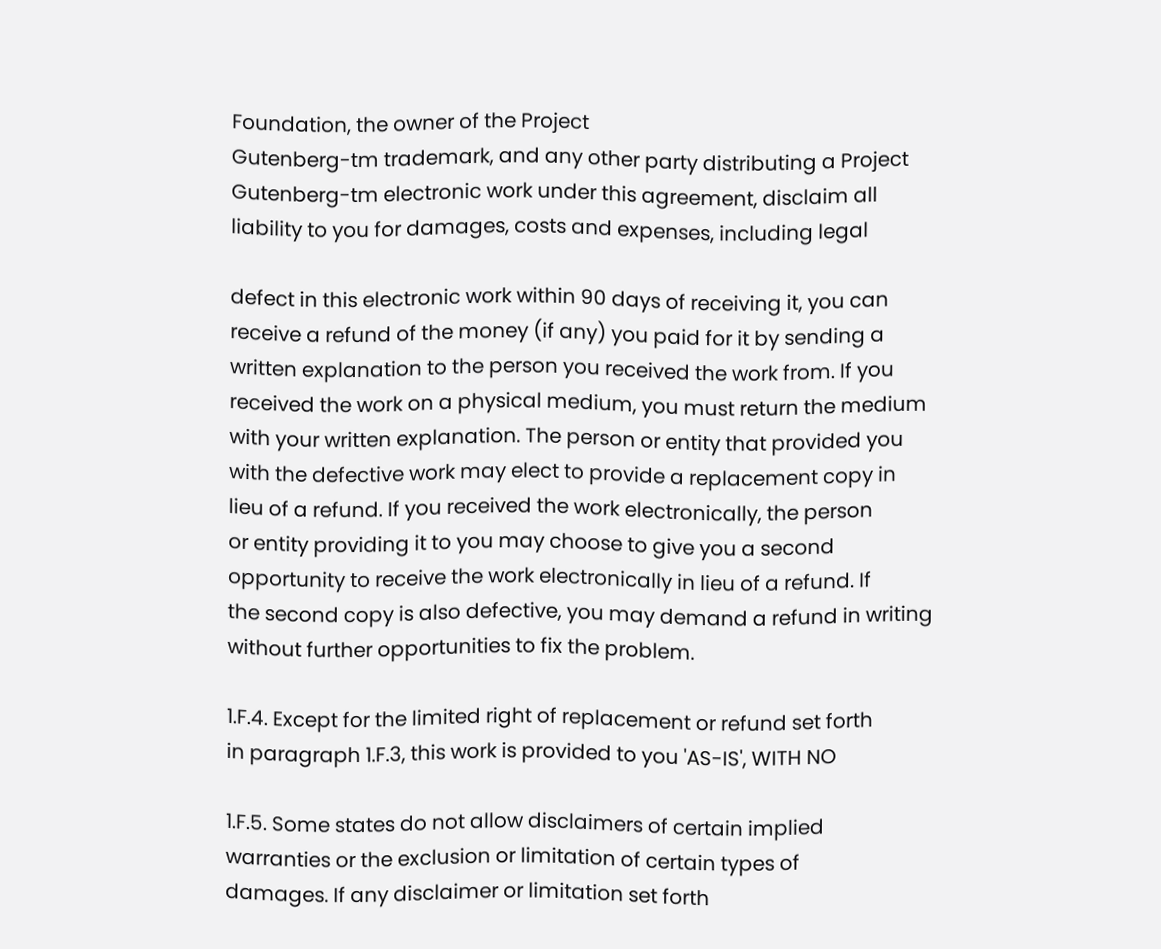Foundation, the owner of the Project
Gutenberg-tm trademark, and any other party distributing a Project
Gutenberg-tm electronic work under this agreement, disclaim all
liability to you for damages, costs and expenses, including legal

defect in this electronic work within 90 days of receiving it, you can
receive a refund of the money (if any) you paid for it by sending a
written explanation to the person you received the work from. If you
received the work on a physical medium, you must return the medium
with your written explanation. The person or entity that provided you
with the defective work may elect to provide a replacement copy in
lieu of a refund. If you received the work electronically, the person
or entity providing it to you may choose to give you a second
opportunity to receive the work electronically in lieu of a refund. If
the second copy is also defective, you may demand a refund in writing
without further opportunities to fix the problem.

1.F.4. Except for the limited right of replacement or refund set forth
in paragraph 1.F.3, this work is provided to you 'AS-IS', WITH NO

1.F.5. Some states do not allow disclaimers of certain implied
warranties or the exclusion or limitation of certain types of
damages. If any disclaimer or limitation set forth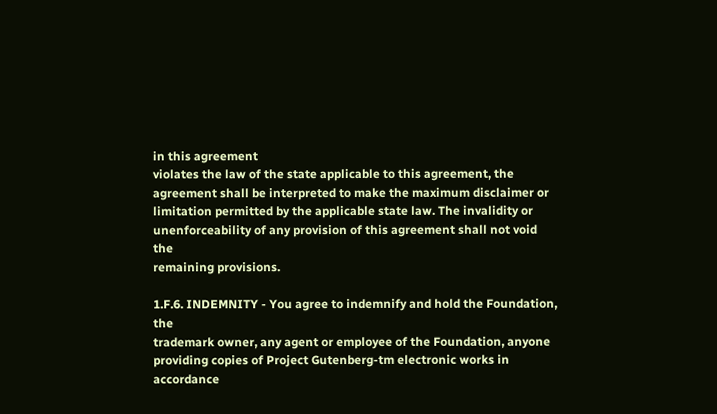in this agreement
violates the law of the state applicable to this agreement, the
agreement shall be interpreted to make the maximum disclaimer or
limitation permitted by the applicable state law. The invalidity or
unenforceability of any provision of this agreement shall not void the
remaining provisions.

1.F.6. INDEMNITY - You agree to indemnify and hold the Foundation, the
trademark owner, any agent or employee of the Foundation, anyone
providing copies of Project Gutenberg-tm electronic works in
accordance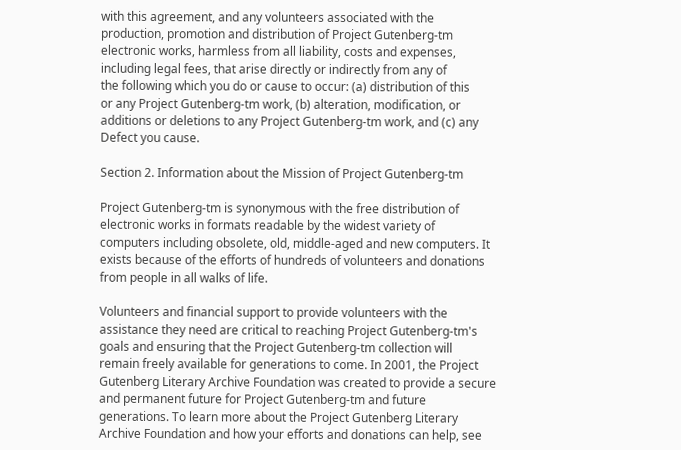with this agreement, and any volunteers associated with the
production, promotion and distribution of Project Gutenberg-tm
electronic works, harmless from all liability, costs and expenses,
including legal fees, that arise directly or indirectly from any of
the following which you do or cause to occur: (a) distribution of this
or any Project Gutenberg-tm work, (b) alteration, modification, or
additions or deletions to any Project Gutenberg-tm work, and (c) any
Defect you cause.

Section 2. Information about the Mission of Project Gutenberg-tm

Project Gutenberg-tm is synonymous with the free distribution of
electronic works in formats readable by the widest variety of
computers including obsolete, old, middle-aged and new computers. It
exists because of the efforts of hundreds of volunteers and donations
from people in all walks of life.

Volunteers and financial support to provide volunteers with the
assistance they need are critical to reaching Project Gutenberg-tm's
goals and ensuring that the Project Gutenberg-tm collection will
remain freely available for generations to come. In 2001, the Project
Gutenberg Literary Archive Foundation was created to provide a secure
and permanent future for Project Gutenberg-tm and future
generations. To learn more about the Project Gutenberg Literary
Archive Foundation and how your efforts and donations can help, see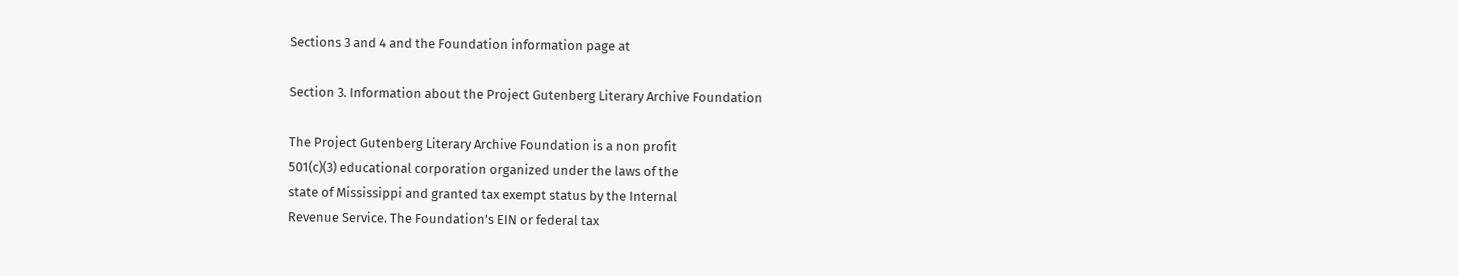Sections 3 and 4 and the Foundation information page at

Section 3. Information about the Project Gutenberg Literary Archive Foundation

The Project Gutenberg Literary Archive Foundation is a non profit
501(c)(3) educational corporation organized under the laws of the
state of Mississippi and granted tax exempt status by the Internal
Revenue Service. The Foundation's EIN or federal tax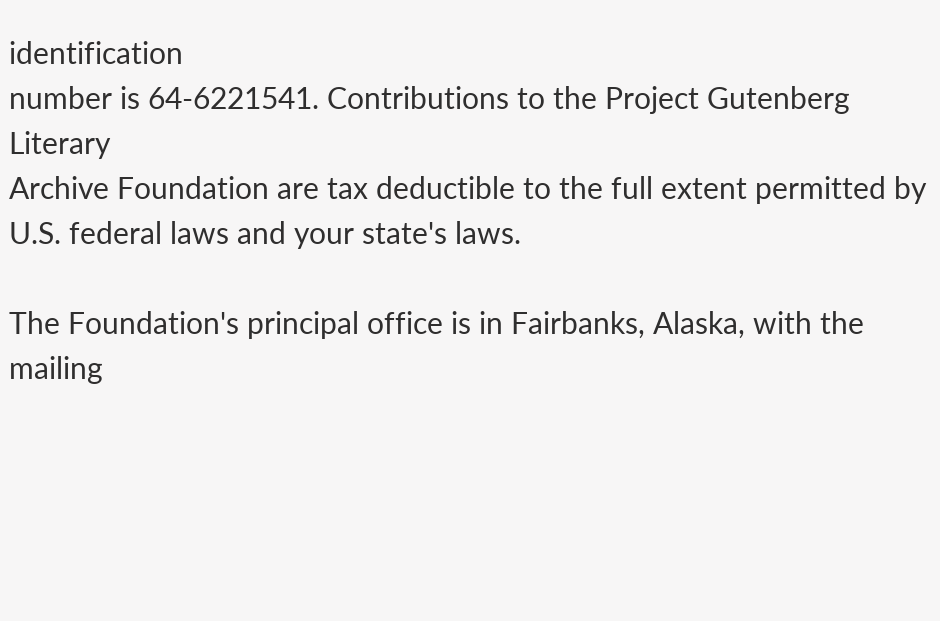identification
number is 64-6221541. Contributions to the Project Gutenberg Literary
Archive Foundation are tax deductible to the full extent permitted by
U.S. federal laws and your state's laws.

The Foundation's principal office is in Fairbanks, Alaska, with the
mailing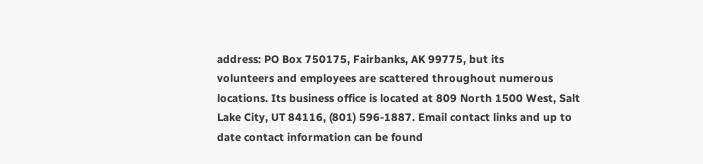address: PO Box 750175, Fairbanks, AK 99775, but its
volunteers and employees are scattered throughout numerous
locations. Its business office is located at 809 North 1500 West, Salt
Lake City, UT 84116, (801) 596-1887. Email contact links and up to
date contact information can be found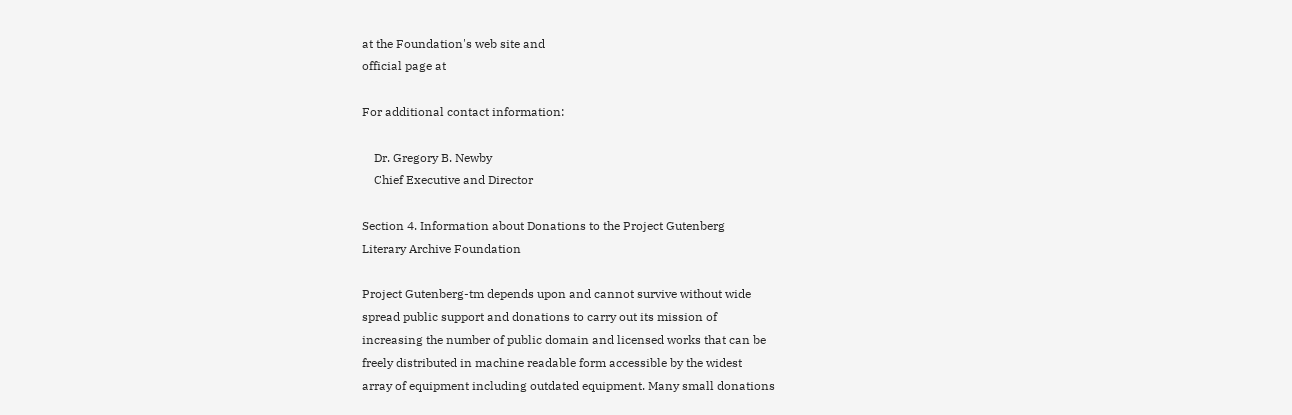at the Foundation's web site and
official page at

For additional contact information:

    Dr. Gregory B. Newby
    Chief Executive and Director

Section 4. Information about Donations to the Project Gutenberg
Literary Archive Foundation

Project Gutenberg-tm depends upon and cannot survive without wide
spread public support and donations to carry out its mission of
increasing the number of public domain and licensed works that can be
freely distributed in machine readable form accessible by the widest
array of equipment including outdated equipment. Many small donations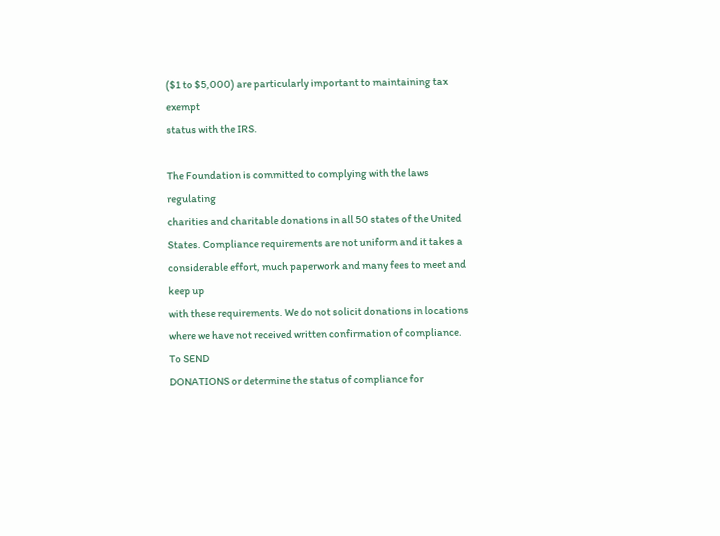($1 to $5,000) are particularly important to maintaining tax exempt
status with the IRS.

The Foundation is committed to complying with the laws regulating
charities and charitable donations in all 50 states of the United
States. Compliance requirements are not uniform and it takes a
considerable effort, much paperwork and many fees to meet and keep up
with these requirements. We do not solicit donations in locations
where we have not received written confirmation of compliance. To SEND
DONATIONS or determine the status of compliance for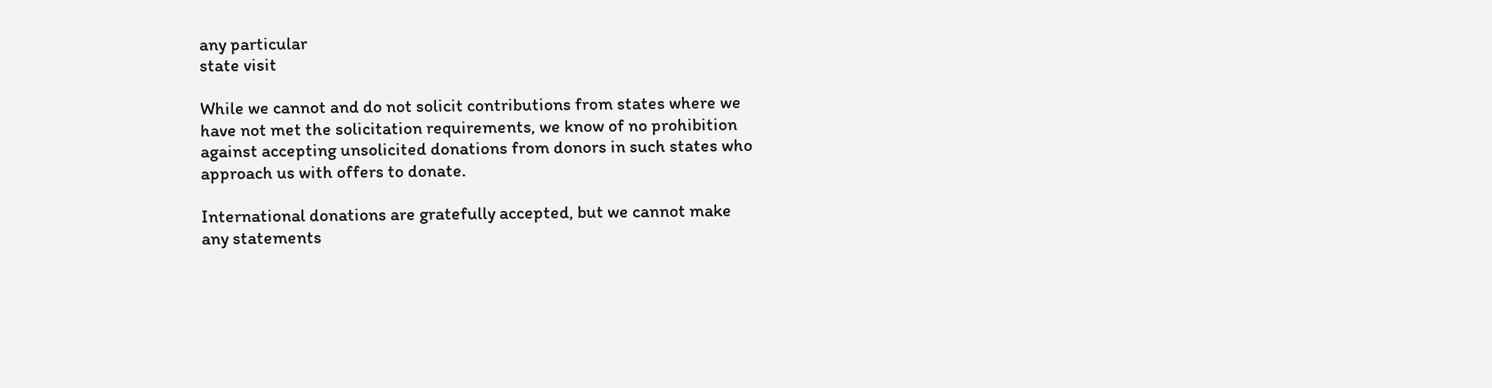any particular
state visit

While we cannot and do not solicit contributions from states where we
have not met the solicitation requirements, we know of no prohibition
against accepting unsolicited donations from donors in such states who
approach us with offers to donate.

International donations are gratefully accepted, but we cannot make
any statements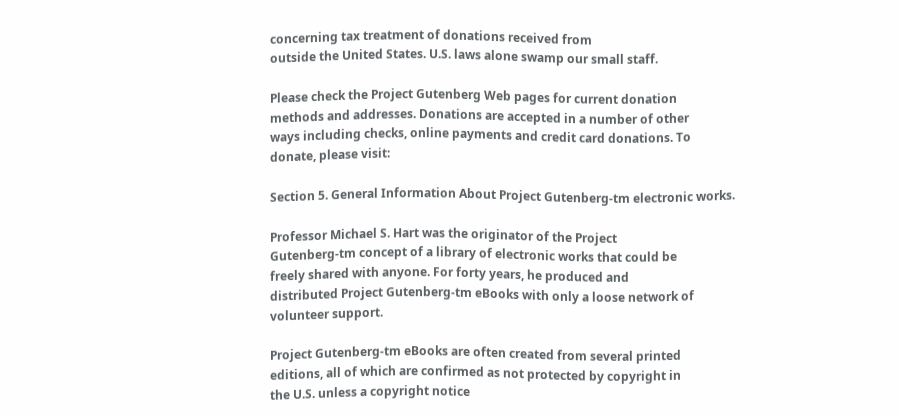concerning tax treatment of donations received from
outside the United States. U.S. laws alone swamp our small staff.

Please check the Project Gutenberg Web pages for current donation
methods and addresses. Donations are accepted in a number of other
ways including checks, online payments and credit card donations. To
donate, please visit:

Section 5. General Information About Project Gutenberg-tm electronic works.

Professor Michael S. Hart was the originator of the Project
Gutenberg-tm concept of a library of electronic works that could be
freely shared with anyone. For forty years, he produced and
distributed Project Gutenberg-tm eBooks with only a loose network of
volunteer support.

Project Gutenberg-tm eBooks are often created from several printed
editions, all of which are confirmed as not protected by copyright in
the U.S. unless a copyright notice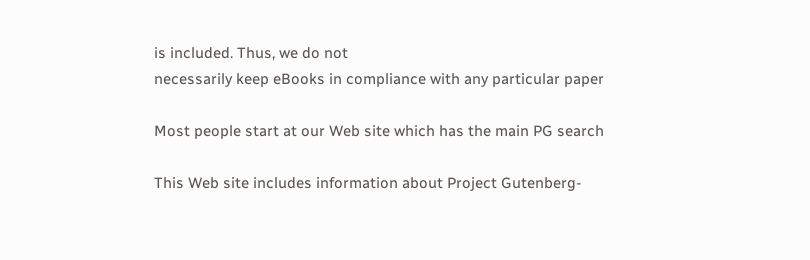is included. Thus, we do not
necessarily keep eBooks in compliance with any particular paper

Most people start at our Web site which has the main PG search

This Web site includes information about Project Gutenberg-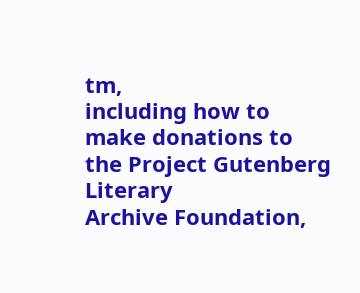tm,
including how to make donations to the Project Gutenberg Literary
Archive Foundation,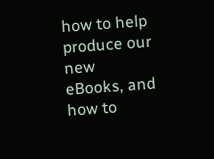how to help produce our new eBooks, and how to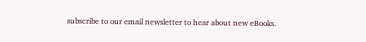subscribe to our email newsletter to hear about new eBooks.